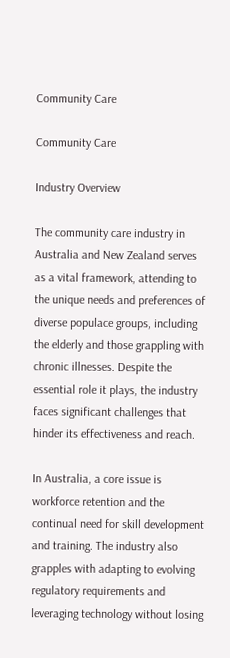Community Care

Community Care

Industry Overview

The community care industry in Australia and New Zealand serves as a vital framework, attending to the unique needs and preferences of diverse populace groups, including the elderly and those grappling with chronic illnesses. Despite the essential role it plays, the industry faces significant challenges that hinder its effectiveness and reach.

In Australia, a core issue is workforce retention and the continual need for skill development and training. The industry also grapples with adapting to evolving regulatory requirements and leveraging technology without losing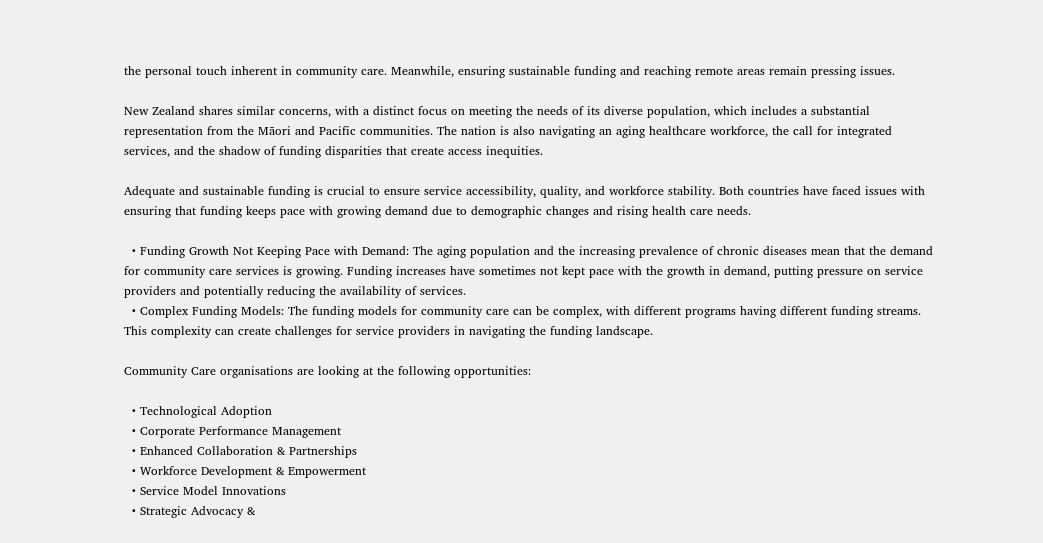the personal touch inherent in community care. Meanwhile, ensuring sustainable funding and reaching remote areas remain pressing issues.

New Zealand shares similar concerns, with a distinct focus on meeting the needs of its diverse population, which includes a substantial representation from the Māori and Pacific communities. The nation is also navigating an aging healthcare workforce, the call for integrated services, and the shadow of funding disparities that create access inequities.

Adequate and sustainable funding is crucial to ensure service accessibility, quality, and workforce stability. Both countries have faced issues with ensuring that funding keeps pace with growing demand due to demographic changes and rising health care needs.

  • Funding Growth Not Keeping Pace with Demand: The aging population and the increasing prevalence of chronic diseases mean that the demand for community care services is growing. Funding increases have sometimes not kept pace with the growth in demand, putting pressure on service providers and potentially reducing the availability of services.
  • Complex Funding Models: The funding models for community care can be complex, with different programs having different funding streams. This complexity can create challenges for service providers in navigating the funding landscape.

Community Care organisations are looking at the following opportunities:

  • Technological Adoption
  • Corporate Performance Management
  • Enhanced Collaboration & Partnerships
  • Workforce Development & Empowerment
  • Service Model Innovations
  • Strategic Advocacy &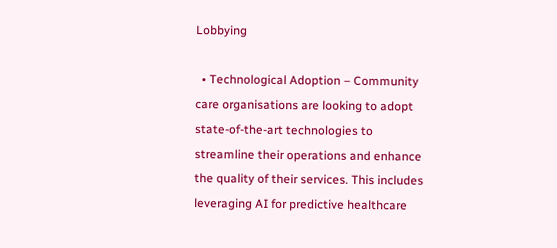Lobbying

  • Technological Adoption – Community care organisations are looking to adopt state-of-the-art technologies to streamline their operations and enhance the quality of their services. This includes leveraging AI for predictive healthcare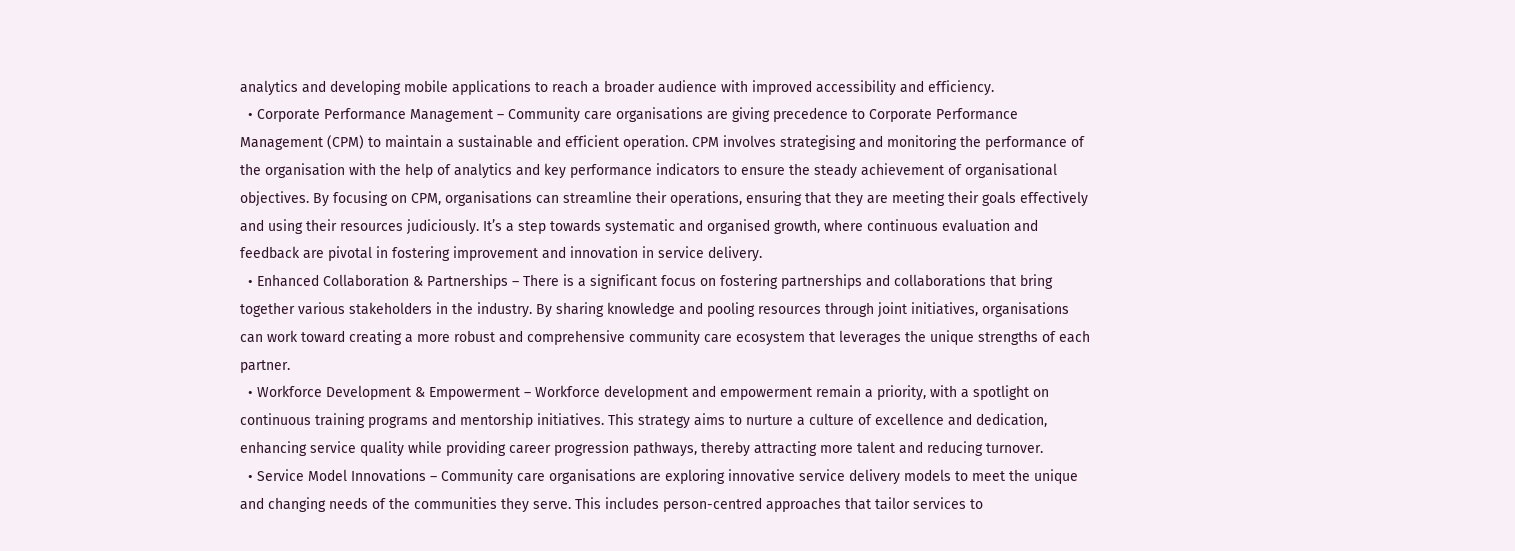analytics and developing mobile applications to reach a broader audience with improved accessibility and efficiency.
  • Corporate Performance Management – Community care organisations are giving precedence to Corporate Performance Management (CPM) to maintain a sustainable and efficient operation. CPM involves strategising and monitoring the performance of the organisation with the help of analytics and key performance indicators to ensure the steady achievement of organisational objectives. By focusing on CPM, organisations can streamline their operations, ensuring that they are meeting their goals effectively and using their resources judiciously. It’s a step towards systematic and organised growth, where continuous evaluation and feedback are pivotal in fostering improvement and innovation in service delivery.
  • Enhanced Collaboration & Partnerships – There is a significant focus on fostering partnerships and collaborations that bring together various stakeholders in the industry. By sharing knowledge and pooling resources through joint initiatives, organisations can work toward creating a more robust and comprehensive community care ecosystem that leverages the unique strengths of each partner.
  • Workforce Development & Empowerment – Workforce development and empowerment remain a priority, with a spotlight on continuous training programs and mentorship initiatives. This strategy aims to nurture a culture of excellence and dedication, enhancing service quality while providing career progression pathways, thereby attracting more talent and reducing turnover.
  • Service Model Innovations – Community care organisations are exploring innovative service delivery models to meet the unique and changing needs of the communities they serve. This includes person-centred approaches that tailor services to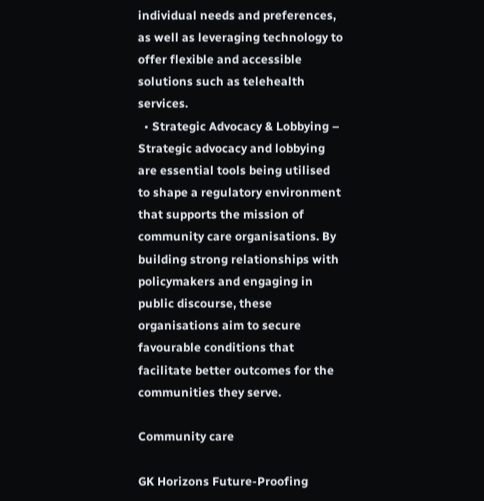individual needs and preferences, as well as leveraging technology to offer flexible and accessible solutions such as telehealth services.
  • Strategic Advocacy & Lobbying – Strategic advocacy and lobbying are essential tools being utilised to shape a regulatory environment that supports the mission of community care organisations. By building strong relationships with policymakers and engaging in public discourse, these organisations aim to secure favourable conditions that facilitate better outcomes for the communities they serve.

Community care

GK Horizons Future-Proofing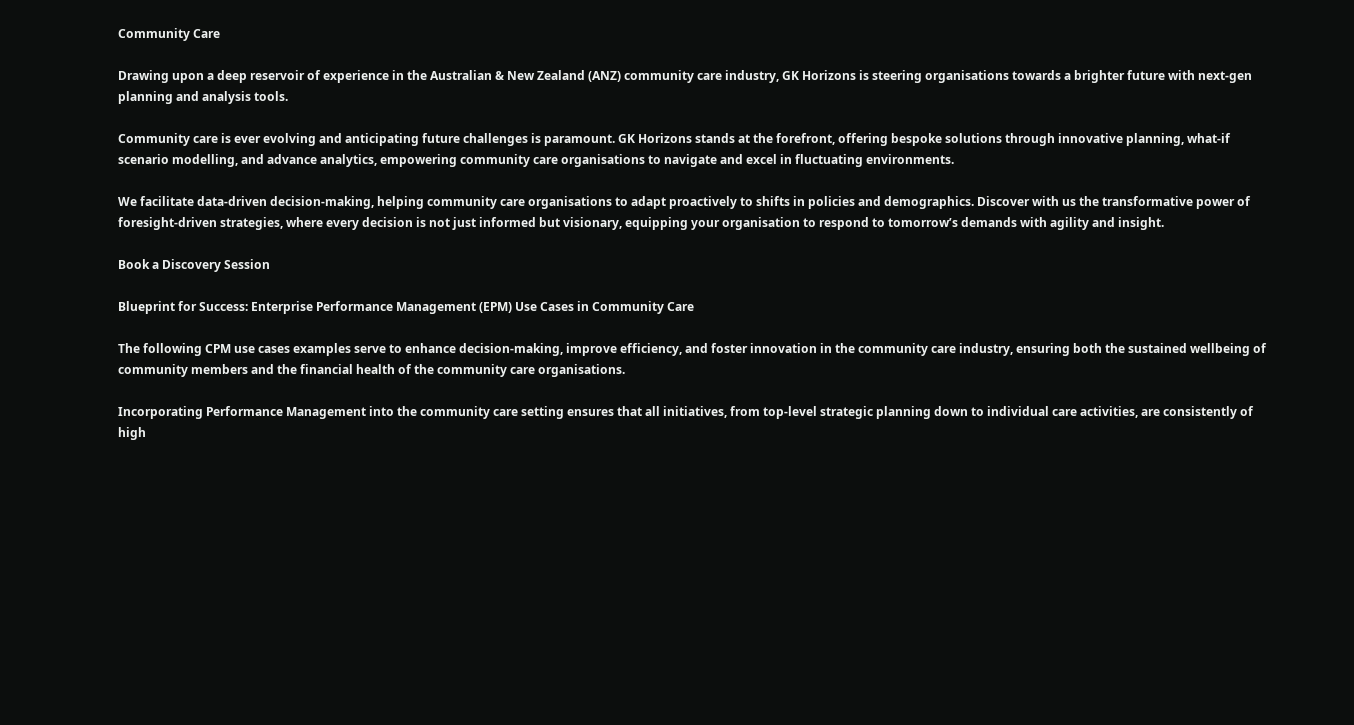Community Care

Drawing upon a deep reservoir of experience in the Australian & New Zealand (ANZ) community care industry, GK Horizons is steering organisations towards a brighter future with next-gen planning and analysis tools.

Community care is ever evolving and anticipating future challenges is paramount. GK Horizons stands at the forefront, offering bespoke solutions through innovative planning, what-if scenario modelling, and advance analytics, empowering community care organisations to navigate and excel in fluctuating environments.

We facilitate data-driven decision-making, helping community care organisations to adapt proactively to shifts in policies and demographics. Discover with us the transformative power of foresight-driven strategies, where every decision is not just informed but visionary, equipping your organisation to respond to tomorrow’s demands with agility and insight.

Book a Discovery Session

Blueprint for Success: Enterprise Performance Management (EPM) Use Cases in Community Care

The following CPM use cases examples serve to enhance decision-making, improve efficiency, and foster innovation in the community care industry, ensuring both the sustained wellbeing of community members and the financial health of the community care organisations.

Incorporating Performance Management into the community care setting ensures that all initiatives, from top-level strategic planning down to individual care activities, are consistently of high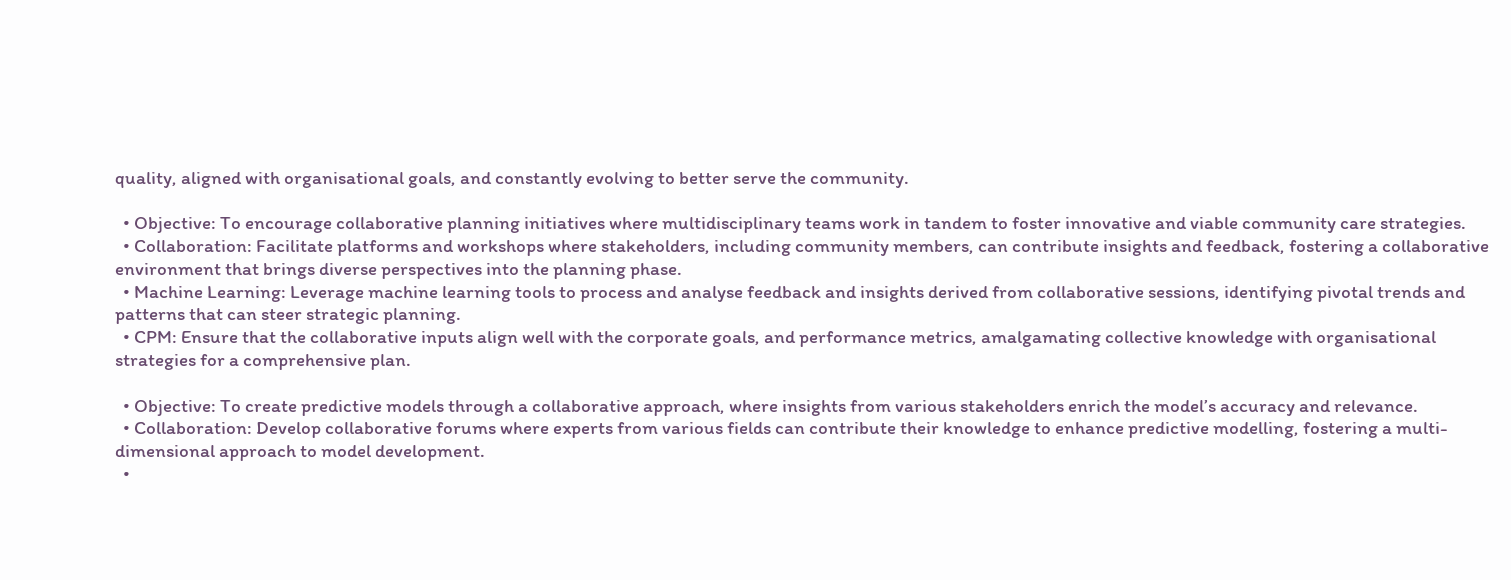quality, aligned with organisational goals, and constantly evolving to better serve the community.

  • Objective: To encourage collaborative planning initiatives where multidisciplinary teams work in tandem to foster innovative and viable community care strategies.
  • Collaboration: Facilitate platforms and workshops where stakeholders, including community members, can contribute insights and feedback, fostering a collaborative environment that brings diverse perspectives into the planning phase.
  • Machine Learning: Leverage machine learning tools to process and analyse feedback and insights derived from collaborative sessions, identifying pivotal trends and patterns that can steer strategic planning.
  • CPM: Ensure that the collaborative inputs align well with the corporate goals, and performance metrics, amalgamating collective knowledge with organisational strategies for a comprehensive plan.

  • Objective: To create predictive models through a collaborative approach, where insights from various stakeholders enrich the model’s accuracy and relevance.
  • Collaboration: Develop collaborative forums where experts from various fields can contribute their knowledge to enhance predictive modelling, fostering a multi-dimensional approach to model development.
  •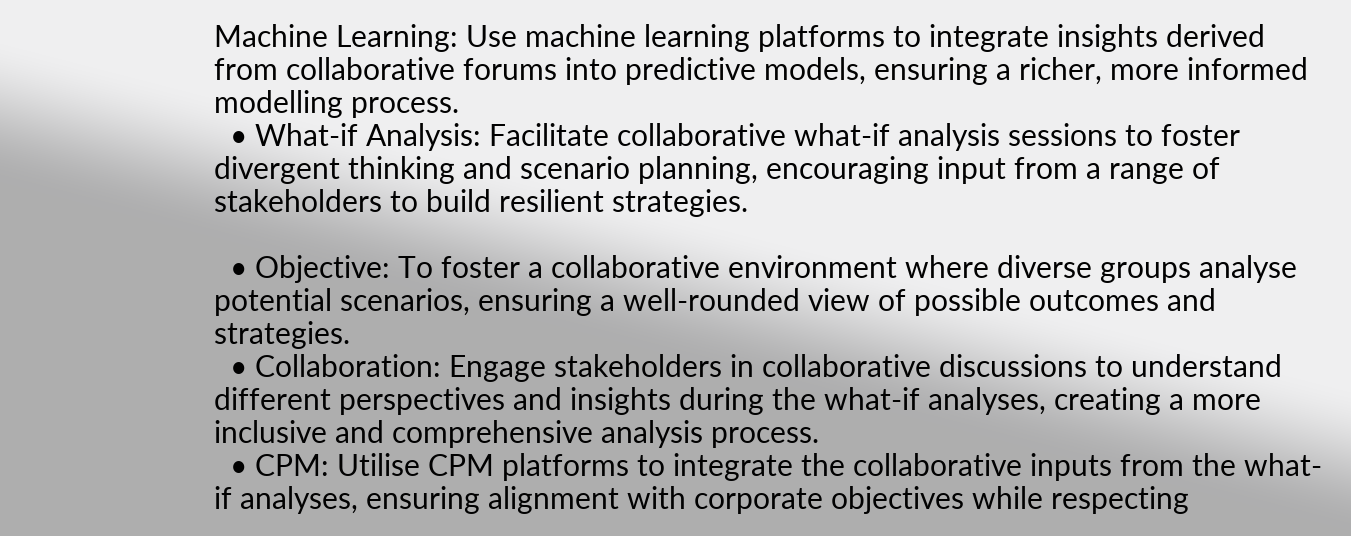Machine Learning: Use machine learning platforms to integrate insights derived from collaborative forums into predictive models, ensuring a richer, more informed modelling process.
  • What-if Analysis: Facilitate collaborative what-if analysis sessions to foster divergent thinking and scenario planning, encouraging input from a range of stakeholders to build resilient strategies.

  • Objective: To foster a collaborative environment where diverse groups analyse potential scenarios, ensuring a well-rounded view of possible outcomes and strategies.
  • Collaboration: Engage stakeholders in collaborative discussions to understand different perspectives and insights during the what-if analyses, creating a more inclusive and comprehensive analysis process.
  • CPM: Utilise CPM platforms to integrate the collaborative inputs from the what-if analyses, ensuring alignment with corporate objectives while respecting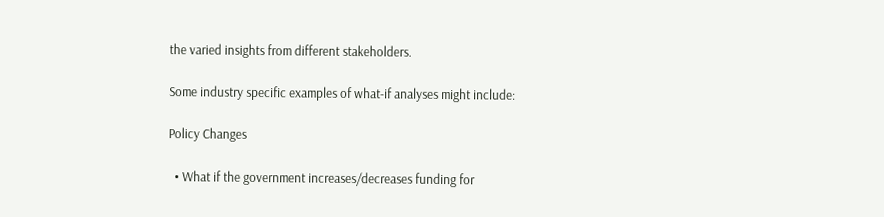the varied insights from different stakeholders.

Some industry specific examples of what-if analyses might include:

Policy Changes

  • What if the government increases/decreases funding for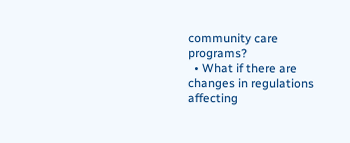community care programs?
  • What if there are changes in regulations affecting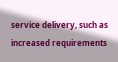service delivery, such as increased requirements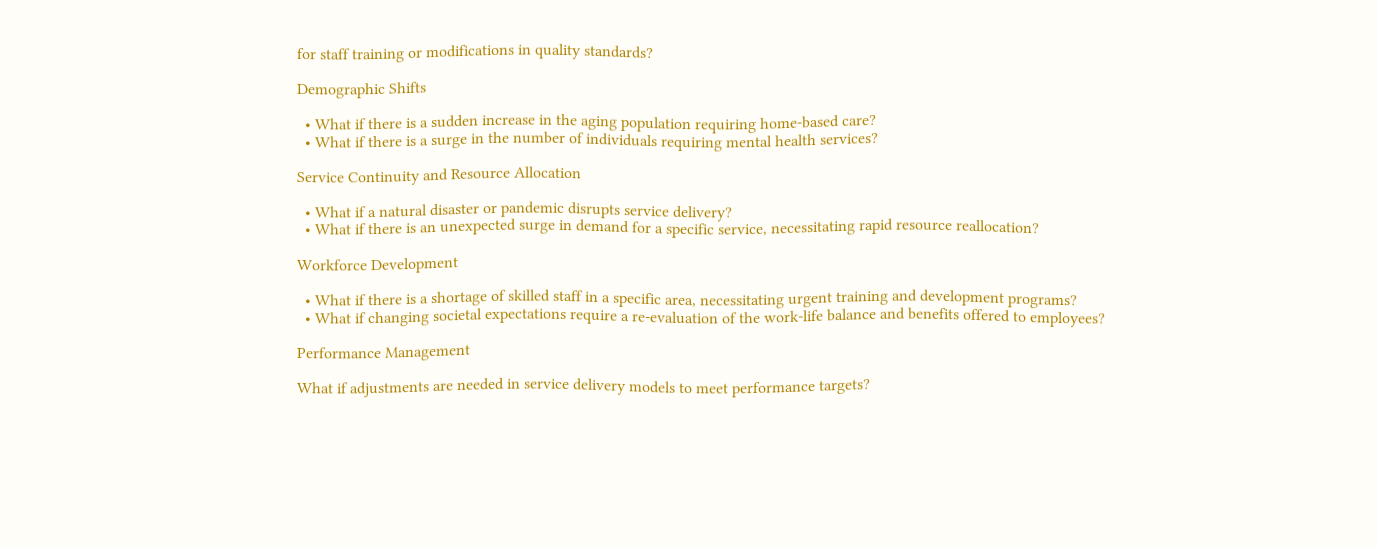for staff training or modifications in quality standards?

Demographic Shifts

  • What if there is a sudden increase in the aging population requiring home-based care?
  • What if there is a surge in the number of individuals requiring mental health services?

Service Continuity and Resource Allocation

  • What if a natural disaster or pandemic disrupts service delivery?
  • What if there is an unexpected surge in demand for a specific service, necessitating rapid resource reallocation?

Workforce Development

  • What if there is a shortage of skilled staff in a specific area, necessitating urgent training and development programs?
  • What if changing societal expectations require a re-evaluation of the work-life balance and benefits offered to employees?

Performance Management

What if adjustments are needed in service delivery models to meet performance targets?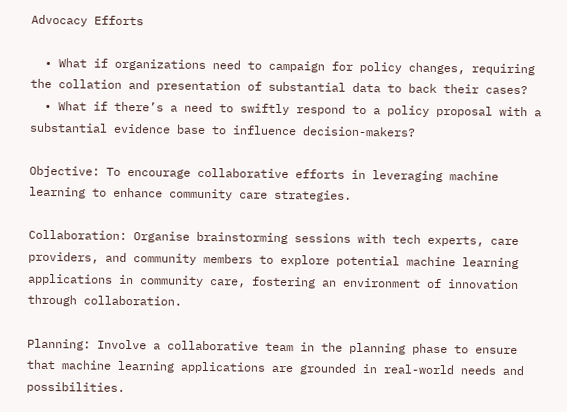Advocacy Efforts

  • What if organizations need to campaign for policy changes, requiring the collation and presentation of substantial data to back their cases?
  • What if there’s a need to swiftly respond to a policy proposal with a substantial evidence base to influence decision-makers?

Objective: To encourage collaborative efforts in leveraging machine learning to enhance community care strategies.

Collaboration: Organise brainstorming sessions with tech experts, care providers, and community members to explore potential machine learning applications in community care, fostering an environment of innovation through collaboration.

Planning: Involve a collaborative team in the planning phase to ensure that machine learning applications are grounded in real-world needs and possibilities.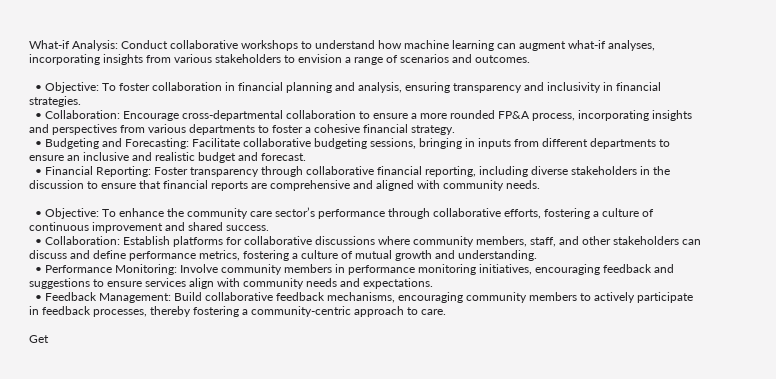What-if Analysis: Conduct collaborative workshops to understand how machine learning can augment what-if analyses, incorporating insights from various stakeholders to envision a range of scenarios and outcomes.

  • Objective: To foster collaboration in financial planning and analysis, ensuring transparency and inclusivity in financial strategies.
  • Collaboration: Encourage cross-departmental collaboration to ensure a more rounded FP&A process, incorporating insights and perspectives from various departments to foster a cohesive financial strategy.
  • Budgeting and Forecasting: Facilitate collaborative budgeting sessions, bringing in inputs from different departments to ensure an inclusive and realistic budget and forecast.
  • Financial Reporting: Foster transparency through collaborative financial reporting, including diverse stakeholders in the discussion to ensure that financial reports are comprehensive and aligned with community needs.

  • Objective: To enhance the community care sector’s performance through collaborative efforts, fostering a culture of continuous improvement and shared success.
  • Collaboration: Establish platforms for collaborative discussions where community members, staff, and other stakeholders can discuss and define performance metrics, fostering a culture of mutual growth and understanding.
  • Performance Monitoring: Involve community members in performance monitoring initiatives, encouraging feedback and suggestions to ensure services align with community needs and expectations.
  • Feedback Management: Build collaborative feedback mechanisms, encouraging community members to actively participate in feedback processes, thereby fostering a community-centric approach to care.

Get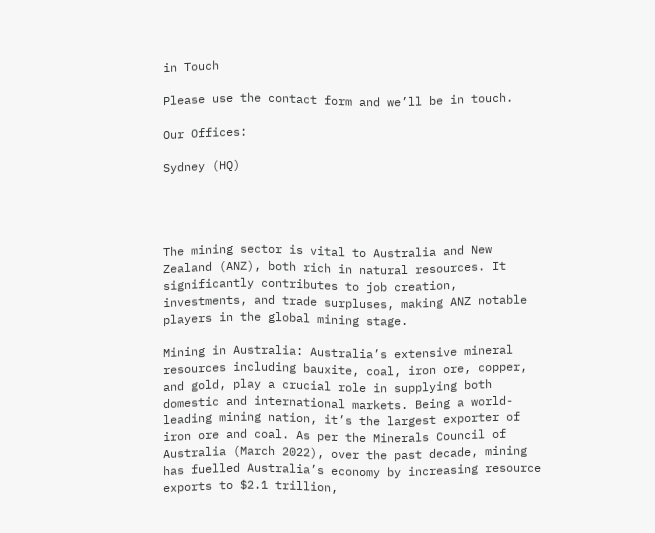in Touch

Please use the contact form and we’ll be in touch.

Our Offices:

Sydney (HQ)




The mining sector is vital to Australia and New Zealand (ANZ), both rich in natural resources. It significantly contributes to job creation, investments, and trade surpluses, making ANZ notable players in the global mining stage.

Mining in Australia: Australia’s extensive mineral resources including bauxite, coal, iron ore, copper, and gold, play a crucial role in supplying both domestic and international markets. Being a world-leading mining nation, it’s the largest exporter of iron ore and coal. As per the Minerals Council of Australia (March 2022), over the past decade, mining has fuelled Australia’s economy by increasing resource exports to $2.1 trillion,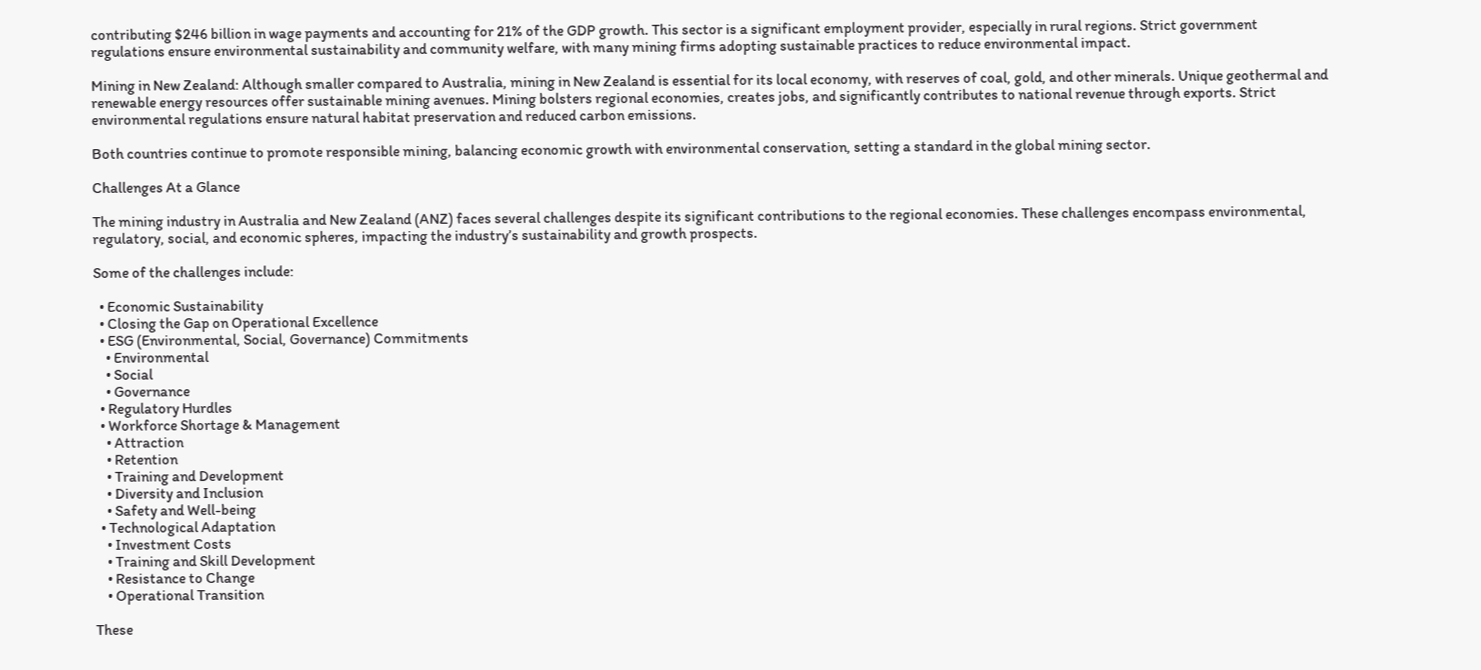contributing $246 billion in wage payments and accounting for 21% of the GDP growth. This sector is a significant employment provider, especially in rural regions. Strict government regulations ensure environmental sustainability and community welfare, with many mining firms adopting sustainable practices to reduce environmental impact.

Mining in New Zealand: Although smaller compared to Australia, mining in New Zealand is essential for its local economy, with reserves of coal, gold, and other minerals. Unique geothermal and renewable energy resources offer sustainable mining avenues. Mining bolsters regional economies, creates jobs, and significantly contributes to national revenue through exports. Strict environmental regulations ensure natural habitat preservation and reduced carbon emissions.

Both countries continue to promote responsible mining, balancing economic growth with environmental conservation, setting a standard in the global mining sector.

Challenges At a Glance

The mining industry in Australia and New Zealand (ANZ) faces several challenges despite its significant contributions to the regional economies. These challenges encompass environmental, regulatory, social, and economic spheres, impacting the industry’s sustainability and growth prospects.

Some of the challenges include:

  • Economic Sustainability
  • Closing the Gap on Operational Excellence
  • ESG (Environmental, Social, Governance) Commitments
    • Environmental
    • Social
    • Governance
  • Regulatory Hurdles
  • Workforce Shortage & Management
    • Attraction
    • Retention
    • Training and Development
    • Diversity and Inclusion
    • Safety and Well-being
  • Technological Adaptation
    • Investment Costs
    • Training and Skill Development
    • Resistance to Change
    • Operational Transition

These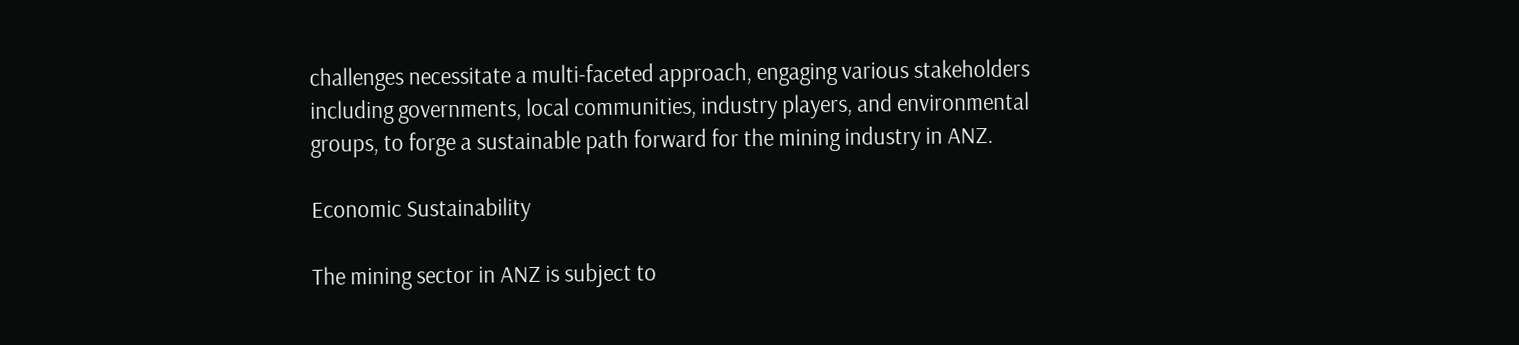challenges necessitate a multi-faceted approach, engaging various stakeholders including governments, local communities, industry players, and environmental groups, to forge a sustainable path forward for the mining industry in ANZ.

Economic Sustainability

The mining sector in ANZ is subject to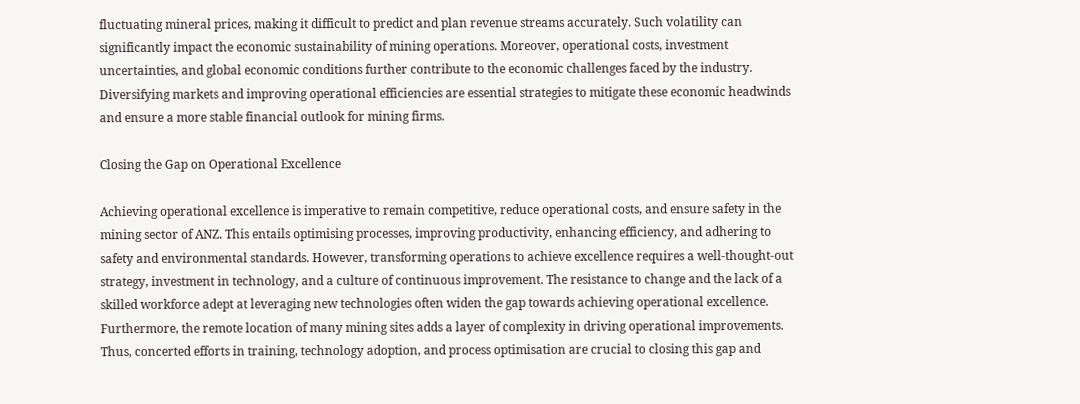fluctuating mineral prices, making it difficult to predict and plan revenue streams accurately. Such volatility can significantly impact the economic sustainability of mining operations. Moreover, operational costs, investment uncertainties, and global economic conditions further contribute to the economic challenges faced by the industry. Diversifying markets and improving operational efficiencies are essential strategies to mitigate these economic headwinds and ensure a more stable financial outlook for mining firms.

Closing the Gap on Operational Excellence

Achieving operational excellence is imperative to remain competitive, reduce operational costs, and ensure safety in the mining sector of ANZ. This entails optimising processes, improving productivity, enhancing efficiency, and adhering to safety and environmental standards. However, transforming operations to achieve excellence requires a well-thought-out strategy, investment in technology, and a culture of continuous improvement. The resistance to change and the lack of a skilled workforce adept at leveraging new technologies often widen the gap towards achieving operational excellence. Furthermore, the remote location of many mining sites adds a layer of complexity in driving operational improvements. Thus, concerted efforts in training, technology adoption, and process optimisation are crucial to closing this gap and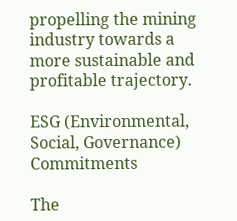propelling the mining industry towards a more sustainable and profitable trajectory.

ESG (Environmental, Social, Governance) Commitments

The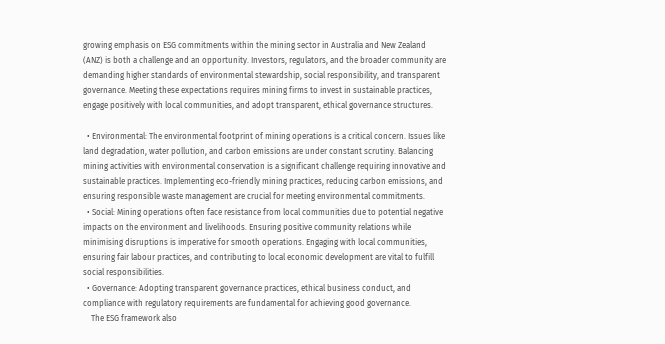growing emphasis on ESG commitments within the mining sector in Australia and New Zealand (ANZ) is both a challenge and an opportunity. Investors, regulators, and the broader community are demanding higher standards of environmental stewardship, social responsibility, and transparent governance. Meeting these expectations requires mining firms to invest in sustainable practices, engage positively with local communities, and adopt transparent, ethical governance structures.

  • Environmental: The environmental footprint of mining operations is a critical concern. Issues like land degradation, water pollution, and carbon emissions are under constant scrutiny. Balancing mining activities with environmental conservation is a significant challenge requiring innovative and sustainable practices. Implementing eco-friendly mining practices, reducing carbon emissions, and ensuring responsible waste management are crucial for meeting environmental commitments.
  • Social: Mining operations often face resistance from local communities due to potential negative impacts on the environment and livelihoods. Ensuring positive community relations while minimising disruptions is imperative for smooth operations. Engaging with local communities, ensuring fair labour practices, and contributing to local economic development are vital to fulfill social responsibilities.
  • Governance: Adopting transparent governance practices, ethical business conduct, and compliance with regulatory requirements are fundamental for achieving good governance.
    The ESG framework also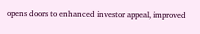opens doors to enhanced investor appeal, improved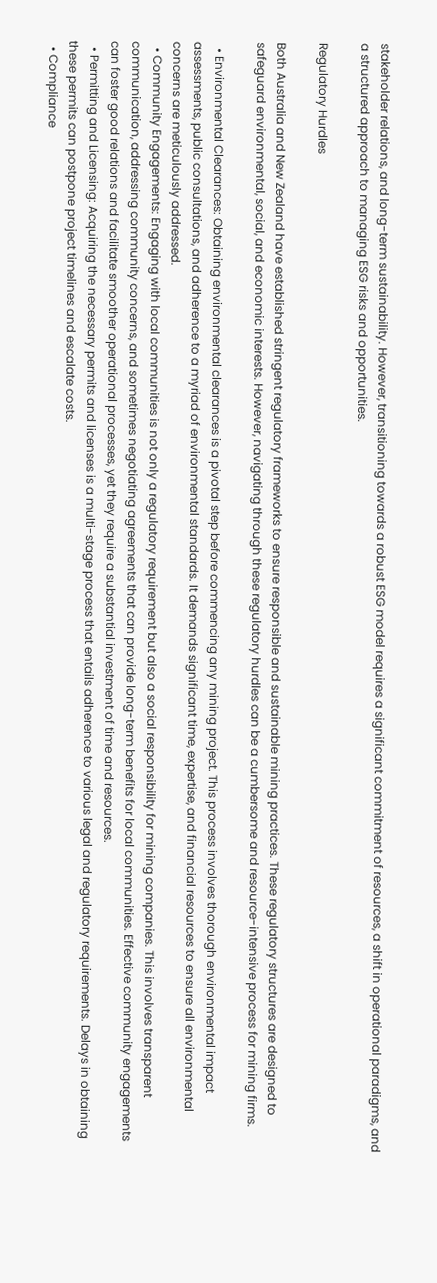stakeholder relations, and long-term sustainability. However, transitioning towards a robust ESG model requires a significant commitment of resources, a shift in operational paradigms, and a structured approach to managing ESG risks and opportunities.

Regulatory Hurdles

Both Australia and New Zealand have established stringent regulatory frameworks to ensure responsible and sustainable mining practices. These regulatory structures are designed to safeguard environmental, social, and economic interests. However, navigating through these regulatory hurdles can be a cumbersome and resource-intensive process for mining firms.

  • Environmental Clearances: Obtaining environmental clearances is a pivotal step before commencing any mining project. This process involves thorough environmental impact assessments, public consultations, and adherence to a myriad of environmental standards. It demands significant time, expertise, and financial resources to ensure all environmental concerns are meticulously addressed.
  • Community Engagements: Engaging with local communities is not only a regulatory requirement but also a social responsibility for mining companies. This involves transparent communication, addressing community concerns, and sometimes negotiating agreements that can provide long-term benefits for local communities. Effective community engagements can foster good relations and facilitate smoother operational processes, yet they require a substantial investment of time and resources.
  • Permitting and Licensing: Acquiring the necessary permits and licenses is a multi-stage process that entails adherence to various legal and regulatory requirements. Delays in obtaining these permits can postpone project timelines and escalate costs.
  • Compliance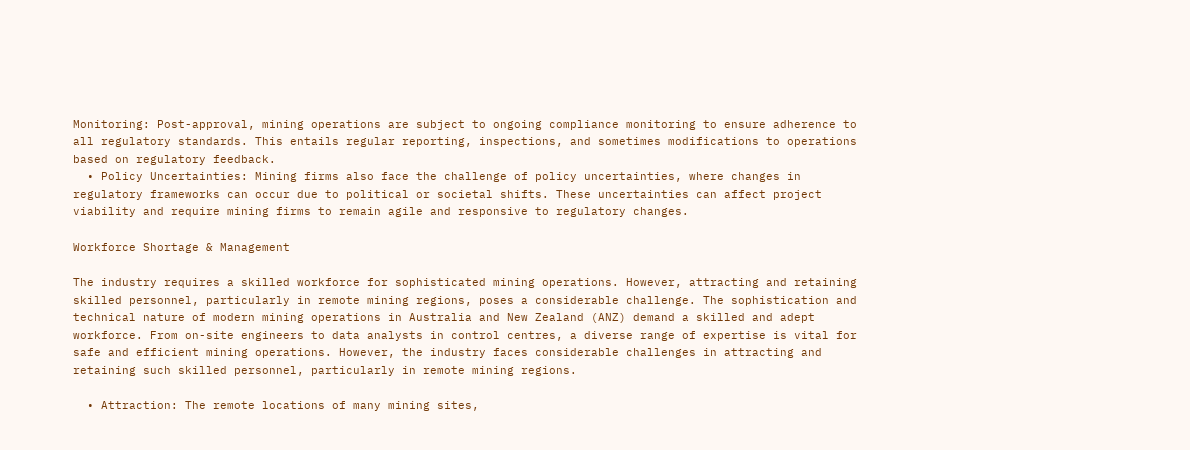Monitoring: Post-approval, mining operations are subject to ongoing compliance monitoring to ensure adherence to all regulatory standards. This entails regular reporting, inspections, and sometimes modifications to operations based on regulatory feedback.
  • Policy Uncertainties: Mining firms also face the challenge of policy uncertainties, where changes in regulatory frameworks can occur due to political or societal shifts. These uncertainties can affect project viability and require mining firms to remain agile and responsive to regulatory changes.

Workforce Shortage & Management

The industry requires a skilled workforce for sophisticated mining operations. However, attracting and retaining skilled personnel, particularly in remote mining regions, poses a considerable challenge. The sophistication and technical nature of modern mining operations in Australia and New Zealand (ANZ) demand a skilled and adept workforce. From on-site engineers to data analysts in control centres, a diverse range of expertise is vital for safe and efficient mining operations. However, the industry faces considerable challenges in attracting and retaining such skilled personnel, particularly in remote mining regions.

  • Attraction: The remote locations of many mining sites,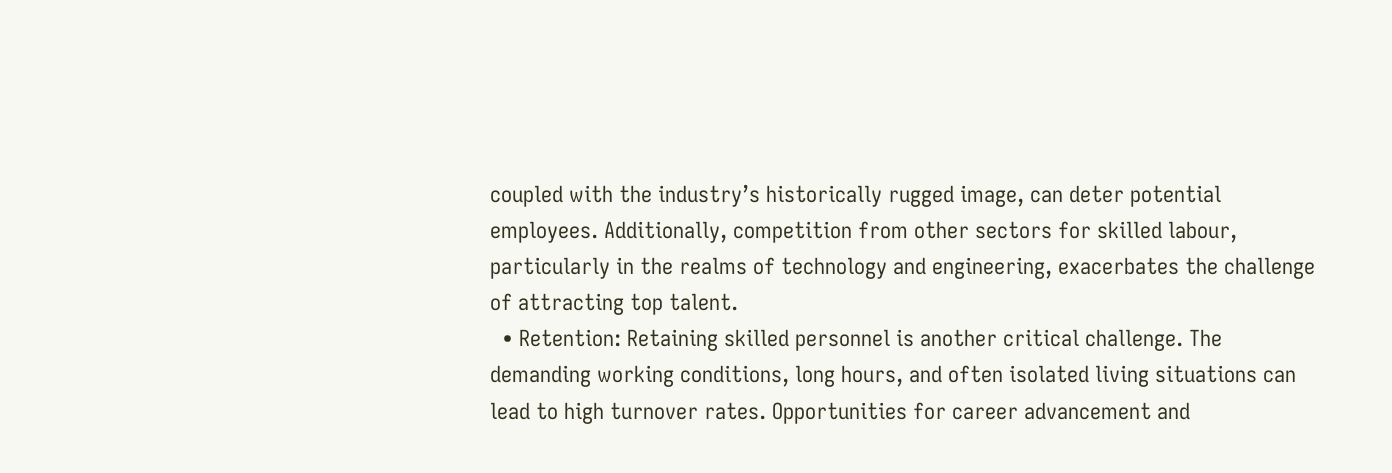coupled with the industry’s historically rugged image, can deter potential employees. Additionally, competition from other sectors for skilled labour, particularly in the realms of technology and engineering, exacerbates the challenge of attracting top talent.
  • Retention: Retaining skilled personnel is another critical challenge. The demanding working conditions, long hours, and often isolated living situations can lead to high turnover rates. Opportunities for career advancement and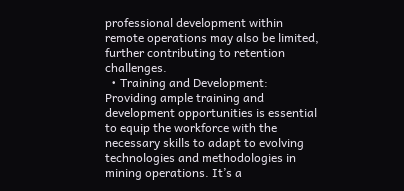professional development within remote operations may also be limited, further contributing to retention challenges.
  • Training and Development: Providing ample training and development opportunities is essential to equip the workforce with the necessary skills to adapt to evolving technologies and methodologies in mining operations. It’s a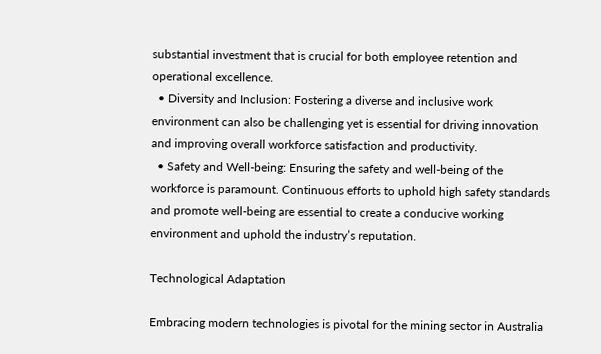substantial investment that is crucial for both employee retention and operational excellence.
  • Diversity and Inclusion: Fostering a diverse and inclusive work environment can also be challenging yet is essential for driving innovation and improving overall workforce satisfaction and productivity.
  • Safety and Well-being: Ensuring the safety and well-being of the workforce is paramount. Continuous efforts to uphold high safety standards and promote well-being are essential to create a conducive working environment and uphold the industry’s reputation.

Technological Adaptation

Embracing modern technologies is pivotal for the mining sector in Australia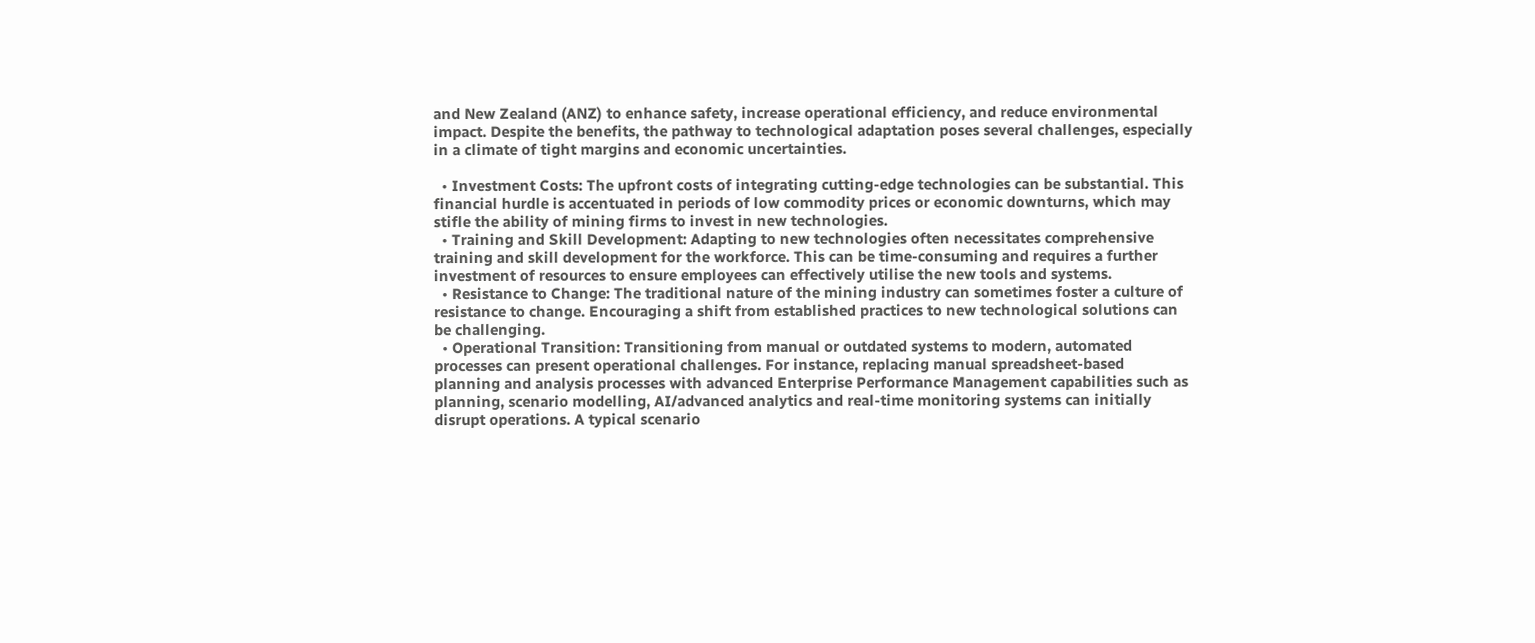and New Zealand (ANZ) to enhance safety, increase operational efficiency, and reduce environmental impact. Despite the benefits, the pathway to technological adaptation poses several challenges, especially in a climate of tight margins and economic uncertainties.

  • Investment Costs: The upfront costs of integrating cutting-edge technologies can be substantial. This financial hurdle is accentuated in periods of low commodity prices or economic downturns, which may stifle the ability of mining firms to invest in new technologies.
  • Training and Skill Development: Adapting to new technologies often necessitates comprehensive training and skill development for the workforce. This can be time-consuming and requires a further investment of resources to ensure employees can effectively utilise the new tools and systems.
  • Resistance to Change: The traditional nature of the mining industry can sometimes foster a culture of resistance to change. Encouraging a shift from established practices to new technological solutions can be challenging.
  • Operational Transition: Transitioning from manual or outdated systems to modern, automated processes can present operational challenges. For instance, replacing manual spreadsheet-based planning and analysis processes with advanced Enterprise Performance Management capabilities such as planning, scenario modelling, AI/advanced analytics and real-time monitoring systems can initially disrupt operations. A typical scenario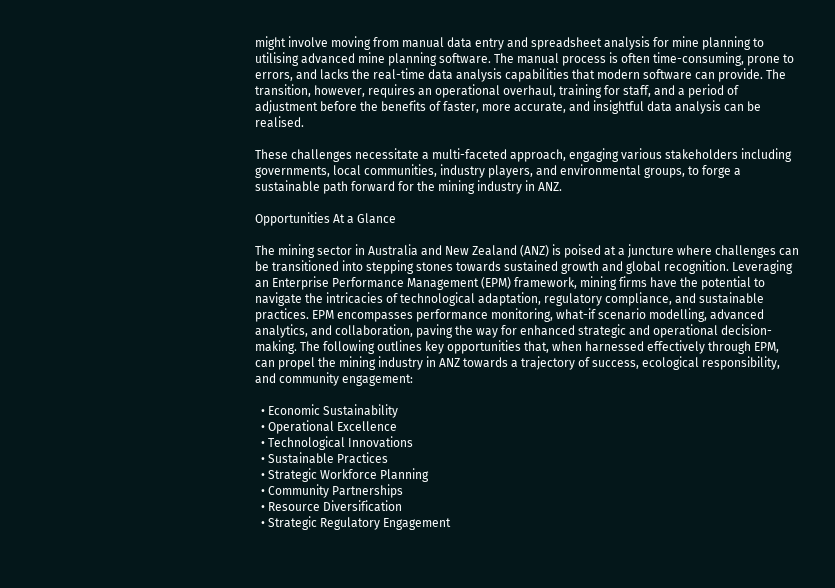might involve moving from manual data entry and spreadsheet analysis for mine planning to utilising advanced mine planning software. The manual process is often time-consuming, prone to errors, and lacks the real-time data analysis capabilities that modern software can provide. The transition, however, requires an operational overhaul, training for staff, and a period of adjustment before the benefits of faster, more accurate, and insightful data analysis can be realised.

These challenges necessitate a multi-faceted approach, engaging various stakeholders including governments, local communities, industry players, and environmental groups, to forge a sustainable path forward for the mining industry in ANZ.

Opportunities At a Glance

The mining sector in Australia and New Zealand (ANZ) is poised at a juncture where challenges can be transitioned into stepping stones towards sustained growth and global recognition. Leveraging an Enterprise Performance Management (EPM) framework, mining firms have the potential to navigate the intricacies of technological adaptation, regulatory compliance, and sustainable practices. EPM encompasses performance monitoring, what-if scenario modelling, advanced analytics, and collaboration, paving the way for enhanced strategic and operational decision-making. The following outlines key opportunities that, when harnessed effectively through EPM, can propel the mining industry in ANZ towards a trajectory of success, ecological responsibility, and community engagement:

  • Economic Sustainability
  • Operational Excellence
  • Technological Innovations
  • Sustainable Practices
  • Strategic Workforce Planning
  • Community Partnerships
  • Resource Diversification
  • Strategic Regulatory Engagement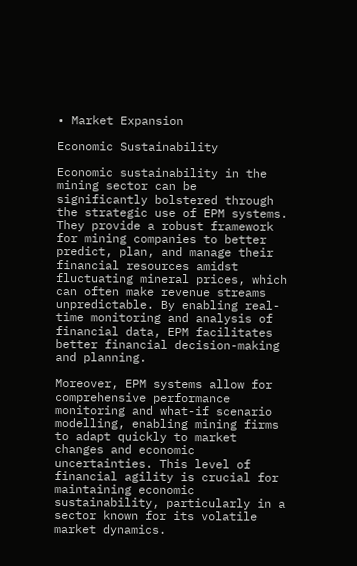• Market Expansion

Economic Sustainability

Economic sustainability in the mining sector can be significantly bolstered through the strategic use of EPM systems. They provide a robust framework for mining companies to better predict, plan, and manage their financial resources amidst fluctuating mineral prices, which can often make revenue streams unpredictable. By enabling real-time monitoring and analysis of financial data, EPM facilitates better financial decision-making and planning.

Moreover, EPM systems allow for comprehensive performance monitoring and what-if scenario modelling, enabling mining firms to adapt quickly to market changes and economic uncertainties. This level of financial agility is crucial for maintaining economic sustainability, particularly in a sector known for its volatile market dynamics.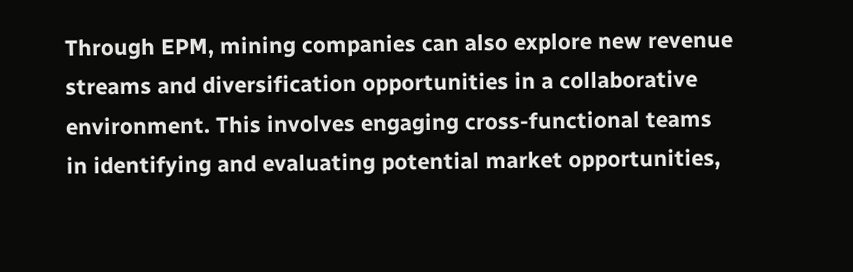Through EPM, mining companies can also explore new revenue streams and diversification opportunities in a collaborative environment. This involves engaging cross-functional teams in identifying and evaluating potential market opportunities,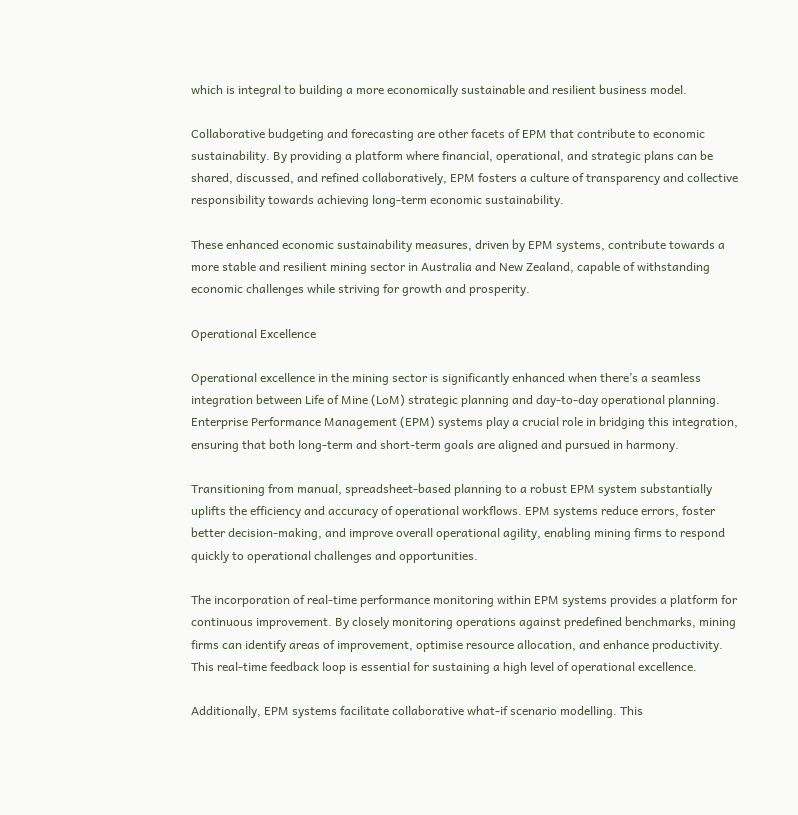which is integral to building a more economically sustainable and resilient business model.

Collaborative budgeting and forecasting are other facets of EPM that contribute to economic sustainability. By providing a platform where financial, operational, and strategic plans can be shared, discussed, and refined collaboratively, EPM fosters a culture of transparency and collective responsibility towards achieving long-term economic sustainability.

These enhanced economic sustainability measures, driven by EPM systems, contribute towards a more stable and resilient mining sector in Australia and New Zealand, capable of withstanding economic challenges while striving for growth and prosperity.

Operational Excellence

Operational excellence in the mining sector is significantly enhanced when there’s a seamless integration between Life of Mine (LoM) strategic planning and day-to-day operational planning. Enterprise Performance Management (EPM) systems play a crucial role in bridging this integration, ensuring that both long-term and short-term goals are aligned and pursued in harmony.

Transitioning from manual, spreadsheet-based planning to a robust EPM system substantially uplifts the efficiency and accuracy of operational workflows. EPM systems reduce errors, foster better decision-making, and improve overall operational agility, enabling mining firms to respond quickly to operational challenges and opportunities.

The incorporation of real-time performance monitoring within EPM systems provides a platform for continuous improvement. By closely monitoring operations against predefined benchmarks, mining firms can identify areas of improvement, optimise resource allocation, and enhance productivity. This real-time feedback loop is essential for sustaining a high level of operational excellence.

Additionally, EPM systems facilitate collaborative what-if scenario modelling. This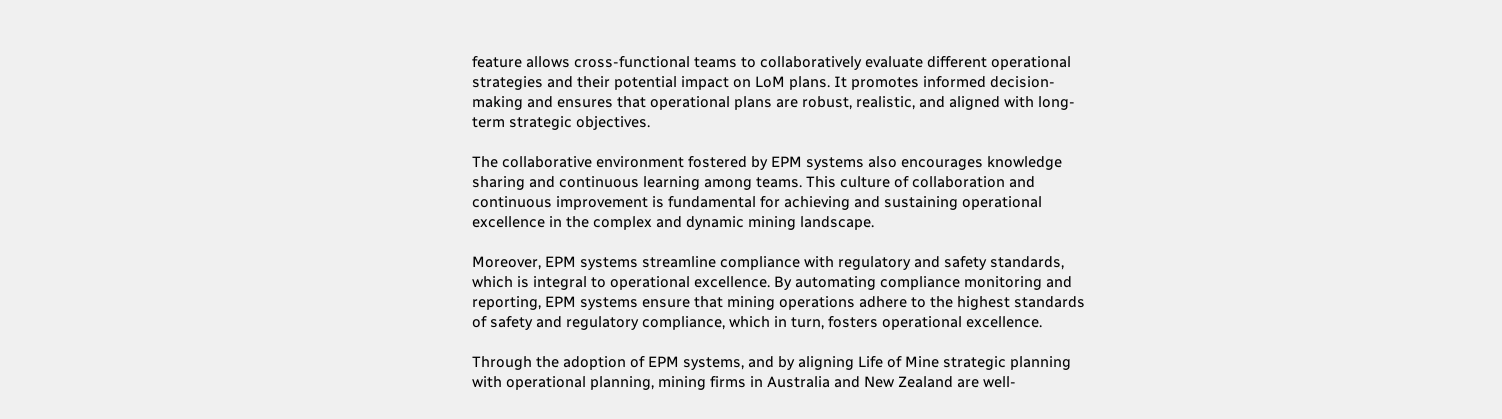feature allows cross-functional teams to collaboratively evaluate different operational strategies and their potential impact on LoM plans. It promotes informed decision-making and ensures that operational plans are robust, realistic, and aligned with long-term strategic objectives.

The collaborative environment fostered by EPM systems also encourages knowledge sharing and continuous learning among teams. This culture of collaboration and continuous improvement is fundamental for achieving and sustaining operational excellence in the complex and dynamic mining landscape.

Moreover, EPM systems streamline compliance with regulatory and safety standards, which is integral to operational excellence. By automating compliance monitoring and reporting, EPM systems ensure that mining operations adhere to the highest standards of safety and regulatory compliance, which in turn, fosters operational excellence.

Through the adoption of EPM systems, and by aligning Life of Mine strategic planning with operational planning, mining firms in Australia and New Zealand are well-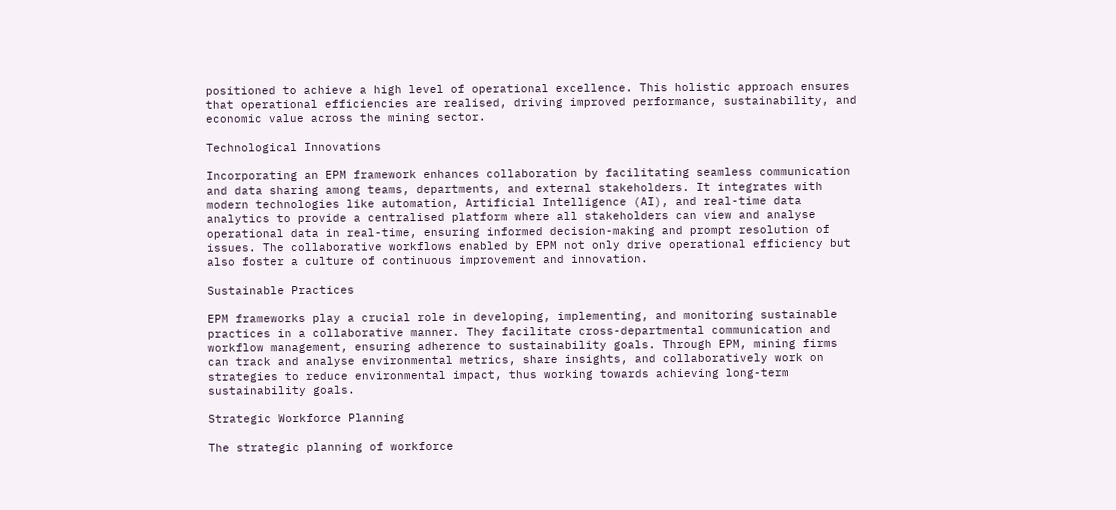positioned to achieve a high level of operational excellence. This holistic approach ensures that operational efficiencies are realised, driving improved performance, sustainability, and economic value across the mining sector.

Technological Innovations

Incorporating an EPM framework enhances collaboration by facilitating seamless communication and data sharing among teams, departments, and external stakeholders. It integrates with modern technologies like automation, Artificial Intelligence (AI), and real-time data analytics to provide a centralised platform where all stakeholders can view and analyse operational data in real-time, ensuring informed decision-making and prompt resolution of issues. The collaborative workflows enabled by EPM not only drive operational efficiency but also foster a culture of continuous improvement and innovation.

Sustainable Practices

EPM frameworks play a crucial role in developing, implementing, and monitoring sustainable practices in a collaborative manner. They facilitate cross-departmental communication and workflow management, ensuring adherence to sustainability goals. Through EPM, mining firms can track and analyse environmental metrics, share insights, and collaboratively work on strategies to reduce environmental impact, thus working towards achieving long-term sustainability goals.

Strategic Workforce Planning

The strategic planning of workforce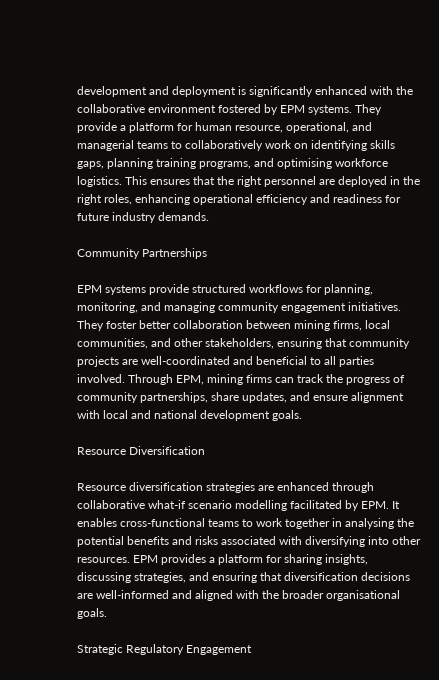development and deployment is significantly enhanced with the collaborative environment fostered by EPM systems. They provide a platform for human resource, operational, and managerial teams to collaboratively work on identifying skills gaps, planning training programs, and optimising workforce logistics. This ensures that the right personnel are deployed in the right roles, enhancing operational efficiency and readiness for future industry demands.

Community Partnerships

EPM systems provide structured workflows for planning, monitoring, and managing community engagement initiatives. They foster better collaboration between mining firms, local communities, and other stakeholders, ensuring that community projects are well-coordinated and beneficial to all parties involved. Through EPM, mining firms can track the progress of community partnerships, share updates, and ensure alignment with local and national development goals.

Resource Diversification

Resource diversification strategies are enhanced through collaborative what-if scenario modelling facilitated by EPM. It enables cross-functional teams to work together in analysing the potential benefits and risks associated with diversifying into other resources. EPM provides a platform for sharing insights, discussing strategies, and ensuring that diversification decisions are well-informed and aligned with the broader organisational goals.

Strategic Regulatory Engagement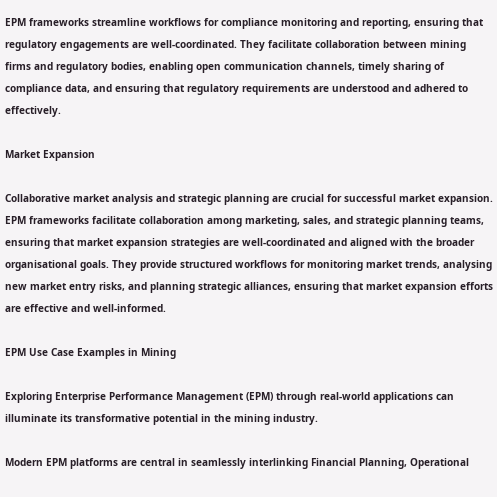EPM frameworks streamline workflows for compliance monitoring and reporting, ensuring that regulatory engagements are well-coordinated. They facilitate collaboration between mining firms and regulatory bodies, enabling open communication channels, timely sharing of compliance data, and ensuring that regulatory requirements are understood and adhered to effectively.

Market Expansion

Collaborative market analysis and strategic planning are crucial for successful market expansion. EPM frameworks facilitate collaboration among marketing, sales, and strategic planning teams, ensuring that market expansion strategies are well-coordinated and aligned with the broader organisational goals. They provide structured workflows for monitoring market trends, analysing new market entry risks, and planning strategic alliances, ensuring that market expansion efforts are effective and well-informed.

EPM Use Case Examples in Mining

Exploring Enterprise Performance Management (EPM) through real-world applications can illuminate its transformative potential in the mining industry.

Modern EPM platforms are central in seamlessly interlinking Financial Planning, Operational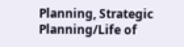Planning, Strategic Planning/Life of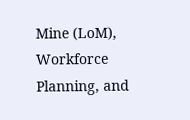Mine (LoM), Workforce Planning, and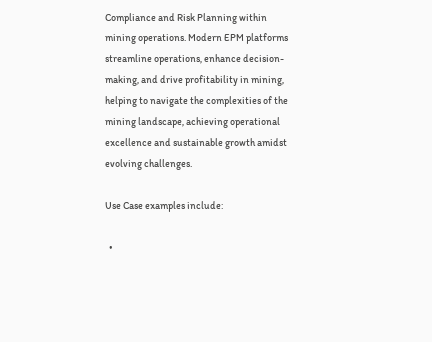Compliance and Risk Planning within mining operations. Modern EPM platforms streamline operations, enhance decision-making, and drive profitability in mining, helping to navigate the complexities of the mining landscape, achieving operational excellence and sustainable growth amidst evolving challenges.

Use Case examples include:

  •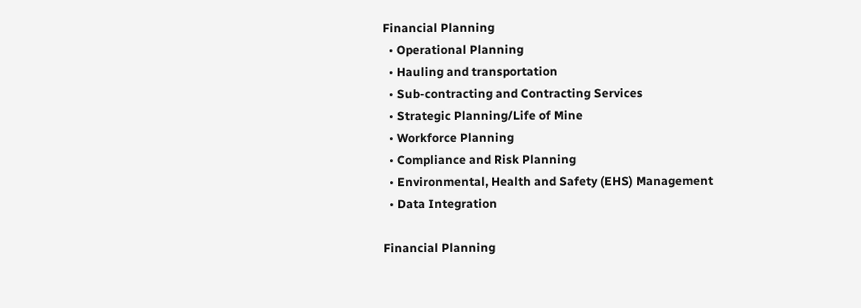Financial Planning
  • Operational Planning
  • Hauling and transportation
  • Sub-contracting and Contracting Services
  • Strategic Planning/Life of Mine
  • Workforce Planning
  • Compliance and Risk Planning
  • Environmental, Health and Safety (EHS) Management
  • Data Integration

Financial Planning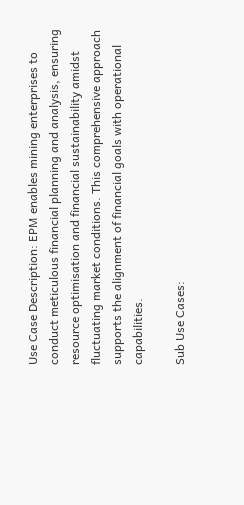Use Case Description: EPM enables mining enterprises to conduct meticulous financial planning and analysis, ensuring resource optimisation and financial sustainability amidst fluctuating market conditions. This comprehensive approach supports the alignment of financial goals with operational capabilities.

Sub Use Cases: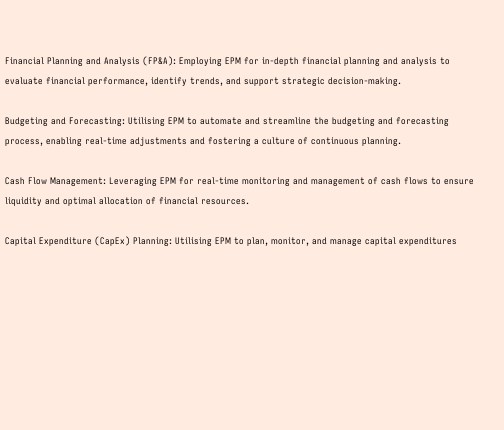Financial Planning and Analysis (FP&A): Employing EPM for in-depth financial planning and analysis to evaluate financial performance, identify trends, and support strategic decision-making.

Budgeting and Forecasting: Utilising EPM to automate and streamline the budgeting and forecasting process, enabling real-time adjustments and fostering a culture of continuous planning.

Cash Flow Management: Leveraging EPM for real-time monitoring and management of cash flows to ensure liquidity and optimal allocation of financial resources.

Capital Expenditure (CapEx) Planning: Utilising EPM to plan, monitor, and manage capital expenditures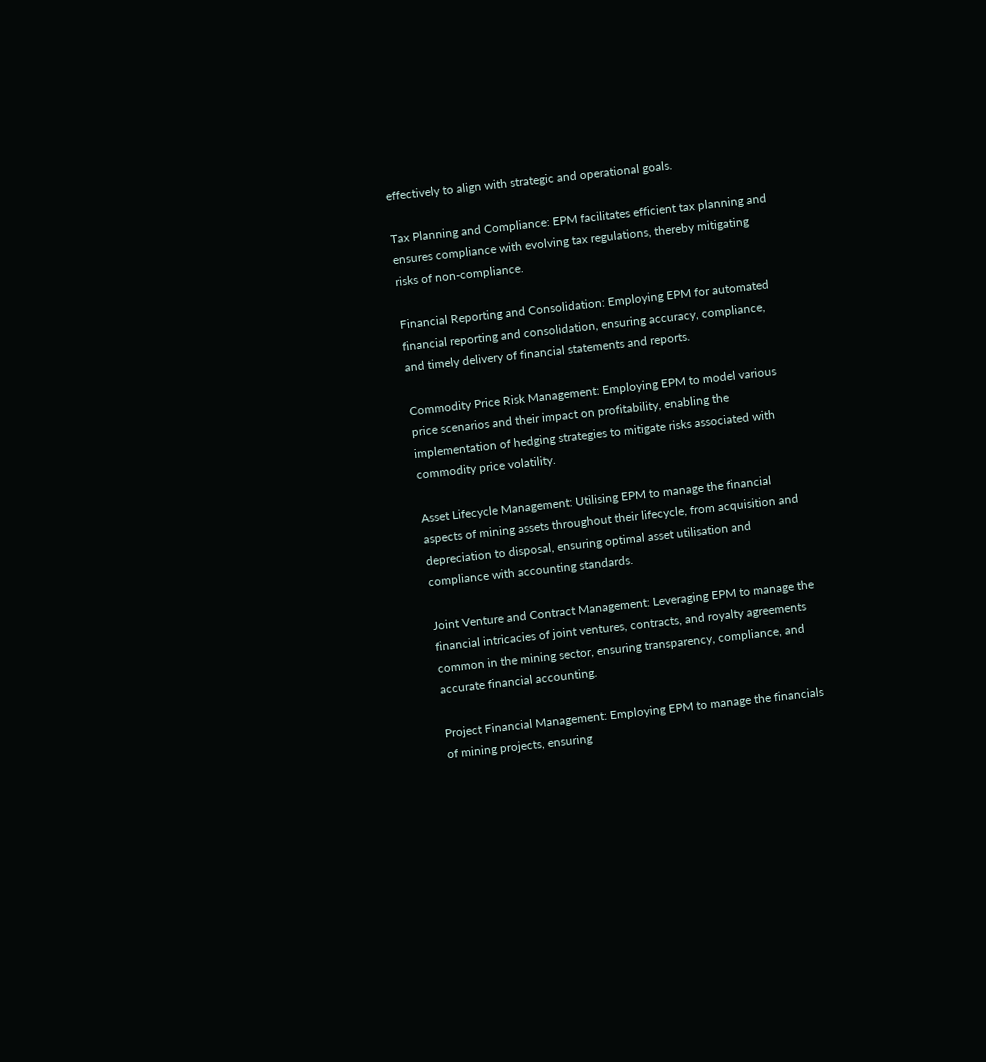effectively to align with strategic and operational goals.

Tax Planning and Compliance: EPM facilitates efficient tax planning and ensures compliance with evolving tax regulations, thereby mitigating risks of non-compliance.

Financial Reporting and Consolidation: Employing EPM for automated financial reporting and consolidation, ensuring accuracy, compliance, and timely delivery of financial statements and reports.

Commodity Price Risk Management: Employing EPM to model various price scenarios and their impact on profitability, enabling the implementation of hedging strategies to mitigate risks associated with commodity price volatility.

Asset Lifecycle Management: Utilising EPM to manage the financial aspects of mining assets throughout their lifecycle, from acquisition and depreciation to disposal, ensuring optimal asset utilisation and compliance with accounting standards.

Joint Venture and Contract Management: Leveraging EPM to manage the financial intricacies of joint ventures, contracts, and royalty agreements common in the mining sector, ensuring transparency, compliance, and accurate financial accounting.

Project Financial Management: Employing EPM to manage the financials of mining projects, ensuring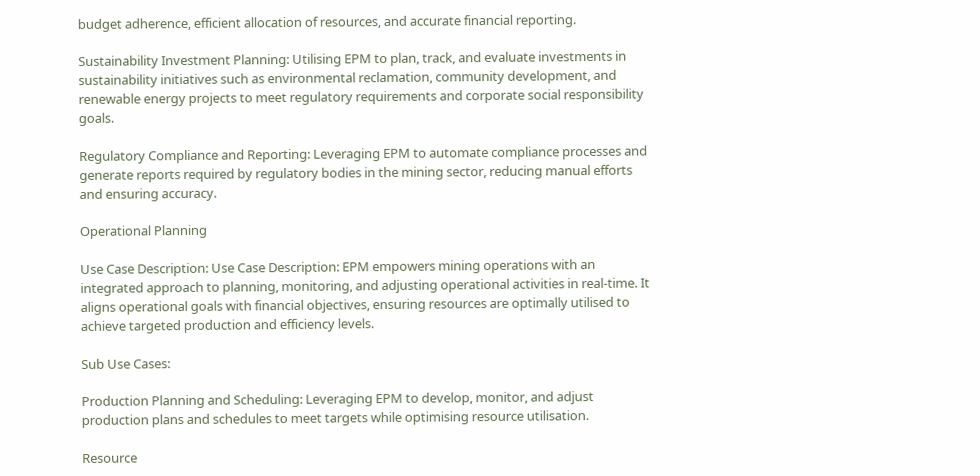budget adherence, efficient allocation of resources, and accurate financial reporting.

Sustainability Investment Planning: Utilising EPM to plan, track, and evaluate investments in sustainability initiatives such as environmental reclamation, community development, and renewable energy projects to meet regulatory requirements and corporate social responsibility goals.

Regulatory Compliance and Reporting: Leveraging EPM to automate compliance processes and generate reports required by regulatory bodies in the mining sector, reducing manual efforts and ensuring accuracy.

Operational Planning

Use Case Description: Use Case Description: EPM empowers mining operations with an integrated approach to planning, monitoring, and adjusting operational activities in real-time. It aligns operational goals with financial objectives, ensuring resources are optimally utilised to achieve targeted production and efficiency levels.

Sub Use Cases:

Production Planning and Scheduling: Leveraging EPM to develop, monitor, and adjust production plans and schedules to meet targets while optimising resource utilisation.

Resource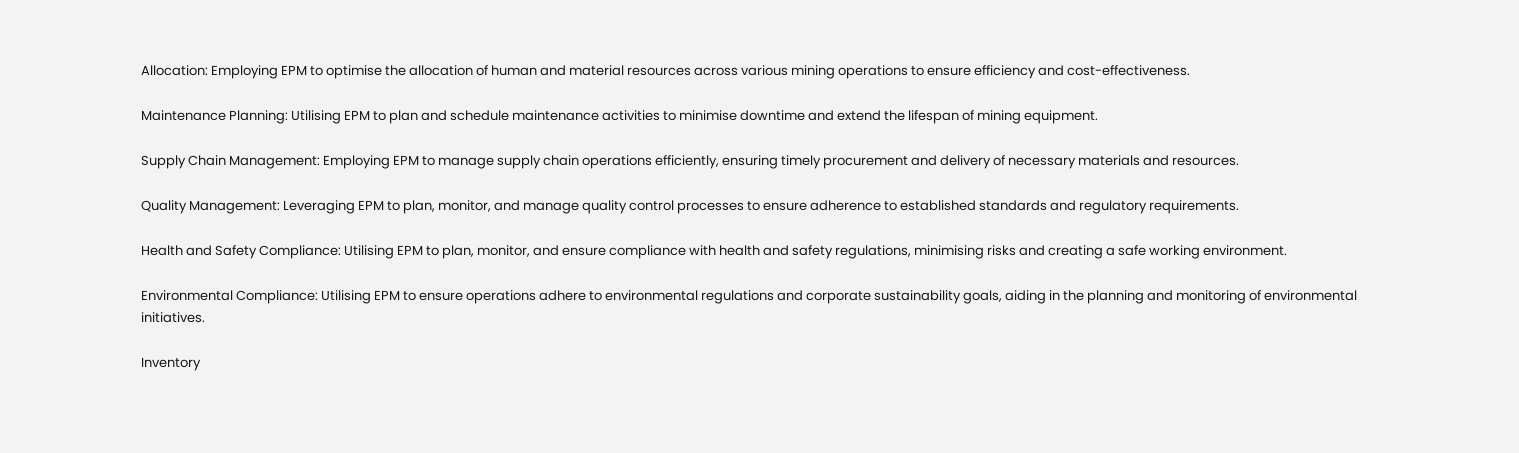Allocation: Employing EPM to optimise the allocation of human and material resources across various mining operations to ensure efficiency and cost-effectiveness.

Maintenance Planning: Utilising EPM to plan and schedule maintenance activities to minimise downtime and extend the lifespan of mining equipment.

Supply Chain Management: Employing EPM to manage supply chain operations efficiently, ensuring timely procurement and delivery of necessary materials and resources.

Quality Management: Leveraging EPM to plan, monitor, and manage quality control processes to ensure adherence to established standards and regulatory requirements.

Health and Safety Compliance: Utilising EPM to plan, monitor, and ensure compliance with health and safety regulations, minimising risks and creating a safe working environment.

Environmental Compliance: Utilising EPM to ensure operations adhere to environmental regulations and corporate sustainability goals, aiding in the planning and monitoring of environmental initiatives.

Inventory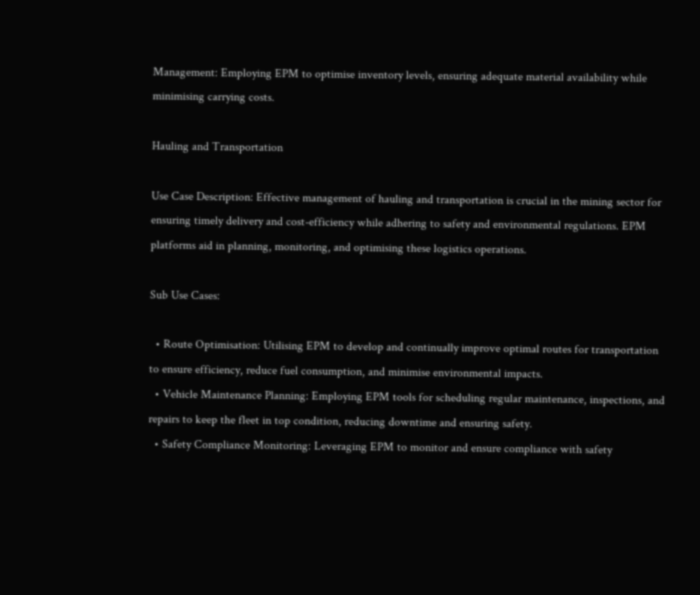Management: Employing EPM to optimise inventory levels, ensuring adequate material availability while minimising carrying costs.

Hauling and Transportation

Use Case Description: Effective management of hauling and transportation is crucial in the mining sector for ensuring timely delivery and cost-efficiency while adhering to safety and environmental regulations. EPM platforms aid in planning, monitoring, and optimising these logistics operations.

Sub Use Cases:

  • Route Optimisation: Utilising EPM to develop and continually improve optimal routes for transportation to ensure efficiency, reduce fuel consumption, and minimise environmental impacts.
  • Vehicle Maintenance Planning: Employing EPM tools for scheduling regular maintenance, inspections, and repairs to keep the fleet in top condition, reducing downtime and ensuring safety.
  • Safety Compliance Monitoring: Leveraging EPM to monitor and ensure compliance with safety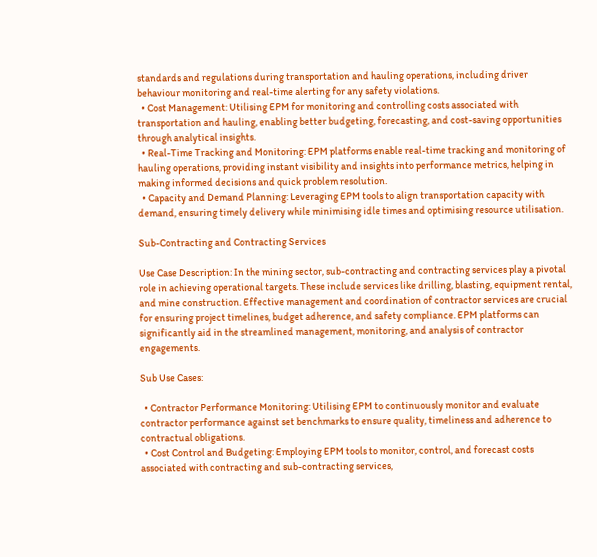standards and regulations during transportation and hauling operations, including driver behaviour monitoring and real-time alerting for any safety violations.
  • Cost Management: Utilising EPM for monitoring and controlling costs associated with transportation and hauling, enabling better budgeting, forecasting, and cost-saving opportunities through analytical insights.
  • Real-Time Tracking and Monitoring: EPM platforms enable real-time tracking and monitoring of hauling operations, providing instant visibility and insights into performance metrics, helping in making informed decisions and quick problem resolution.
  • Capacity and Demand Planning: Leveraging EPM tools to align transportation capacity with demand, ensuring timely delivery while minimising idle times and optimising resource utilisation.

Sub-Contracting and Contracting Services

Use Case Description: In the mining sector, sub-contracting and contracting services play a pivotal role in achieving operational targets. These include services like drilling, blasting, equipment rental, and mine construction. Effective management and coordination of contractor services are crucial for ensuring project timelines, budget adherence, and safety compliance. EPM platforms can significantly aid in the streamlined management, monitoring, and analysis of contractor engagements.

Sub Use Cases:

  • Contractor Performance Monitoring: Utilising EPM to continuously monitor and evaluate contractor performance against set benchmarks to ensure quality, timeliness and adherence to contractual obligations.
  • Cost Control and Budgeting: Employing EPM tools to monitor, control, and forecast costs associated with contracting and sub-contracting services,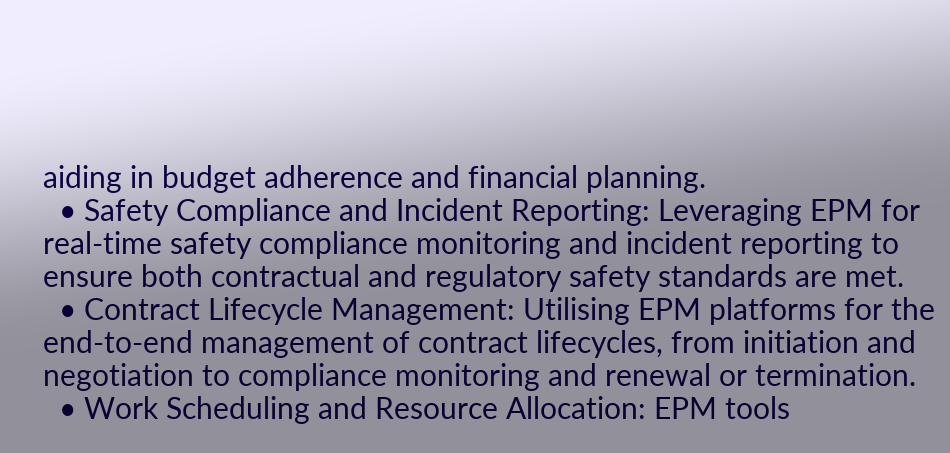aiding in budget adherence and financial planning.
  • Safety Compliance and Incident Reporting: Leveraging EPM for real-time safety compliance monitoring and incident reporting to ensure both contractual and regulatory safety standards are met.
  • Contract Lifecycle Management: Utilising EPM platforms for the end-to-end management of contract lifecycles, from initiation and negotiation to compliance monitoring and renewal or termination.
  • Work Scheduling and Resource Allocation: EPM tools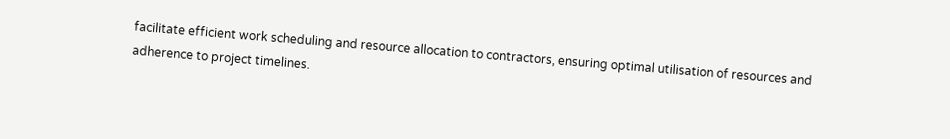facilitate efficient work scheduling and resource allocation to contractors, ensuring optimal utilisation of resources and adherence to project timelines.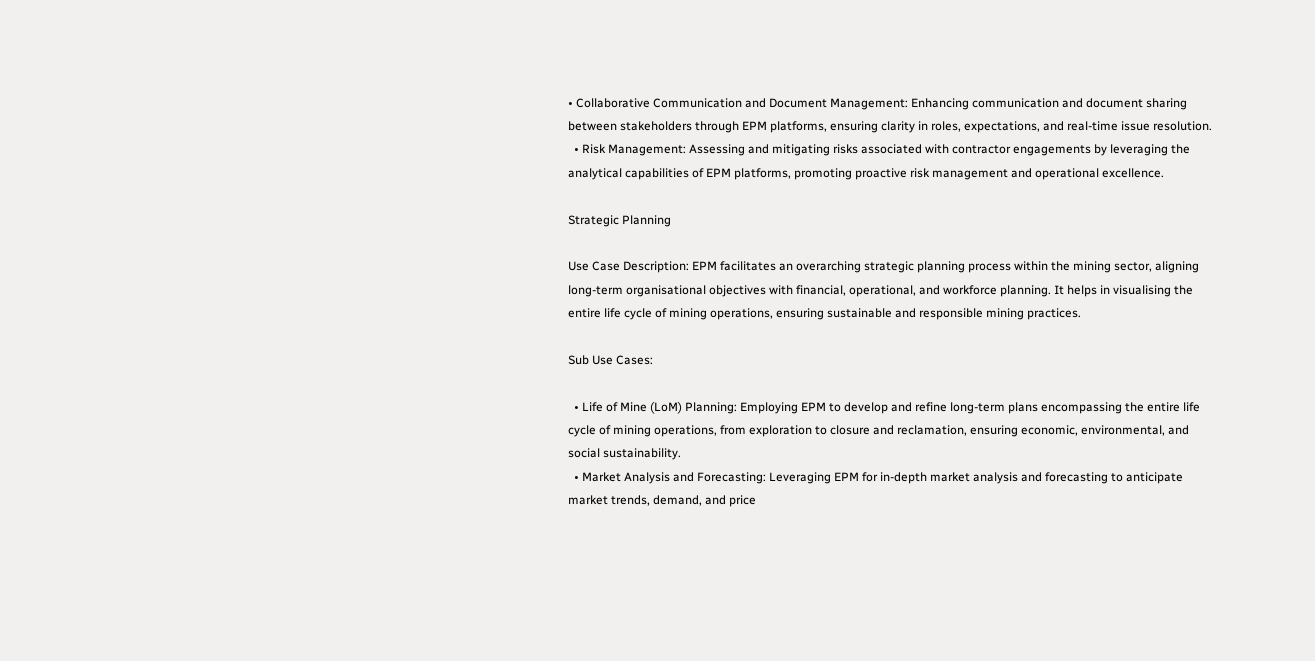• Collaborative Communication and Document Management: Enhancing communication and document sharing between stakeholders through EPM platforms, ensuring clarity in roles, expectations, and real-time issue resolution.
  • Risk Management: Assessing and mitigating risks associated with contractor engagements by leveraging the analytical capabilities of EPM platforms, promoting proactive risk management and operational excellence.

Strategic Planning

Use Case Description: EPM facilitates an overarching strategic planning process within the mining sector, aligning long-term organisational objectives with financial, operational, and workforce planning. It helps in visualising the entire life cycle of mining operations, ensuring sustainable and responsible mining practices.

Sub Use Cases:

  • Life of Mine (LoM) Planning: Employing EPM to develop and refine long-term plans encompassing the entire life cycle of mining operations, from exploration to closure and reclamation, ensuring economic, environmental, and social sustainability.
  • Market Analysis and Forecasting: Leveraging EPM for in-depth market analysis and forecasting to anticipate market trends, demand, and price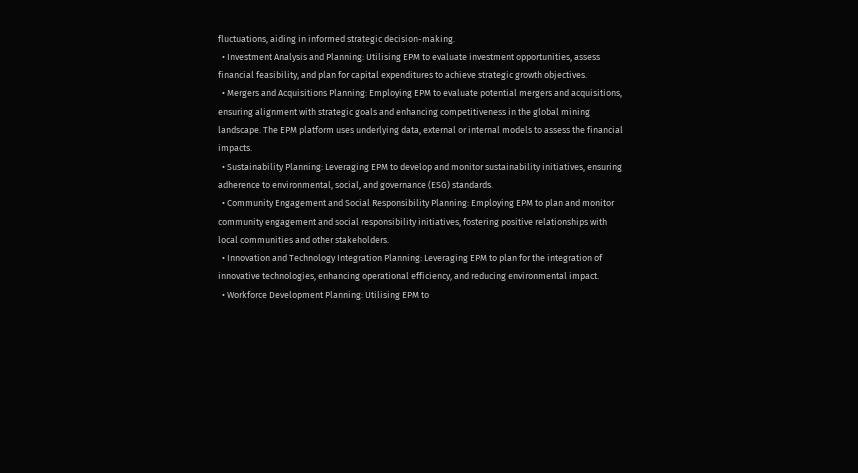fluctuations, aiding in informed strategic decision-making.
  • Investment Analysis and Planning: Utilising EPM to evaluate investment opportunities, assess financial feasibility, and plan for capital expenditures to achieve strategic growth objectives.
  • Mergers and Acquisitions Planning: Employing EPM to evaluate potential mergers and acquisitions, ensuring alignment with strategic goals and enhancing competitiveness in the global mining landscape. The EPM platform uses underlying data, external or internal models to assess the financial impacts.
  • Sustainability Planning: Leveraging EPM to develop and monitor sustainability initiatives, ensuring adherence to environmental, social, and governance (ESG) standards.
  • Community Engagement and Social Responsibility Planning: Employing EPM to plan and monitor community engagement and social responsibility initiatives, fostering positive relationships with local communities and other stakeholders.
  • Innovation and Technology Integration Planning: Leveraging EPM to plan for the integration of innovative technologies, enhancing operational efficiency, and reducing environmental impact.
  • Workforce Development Planning: Utilising EPM to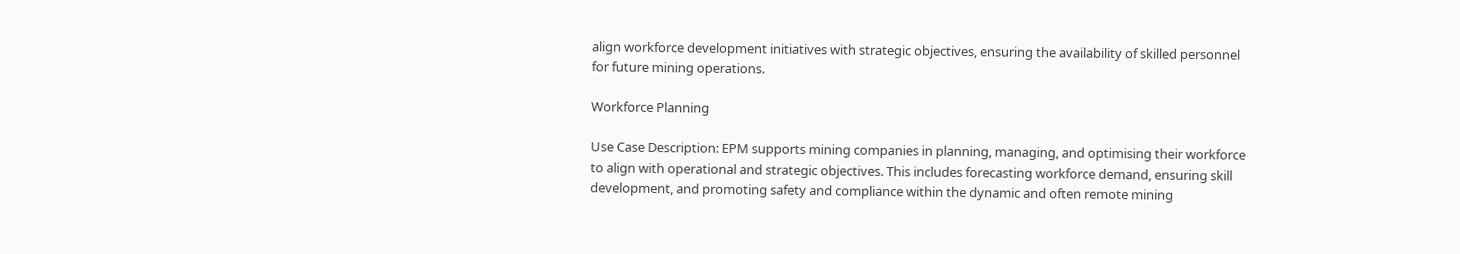align workforce development initiatives with strategic objectives, ensuring the availability of skilled personnel for future mining operations.

Workforce Planning

Use Case Description: EPM supports mining companies in planning, managing, and optimising their workforce to align with operational and strategic objectives. This includes forecasting workforce demand, ensuring skill development, and promoting safety and compliance within the dynamic and often remote mining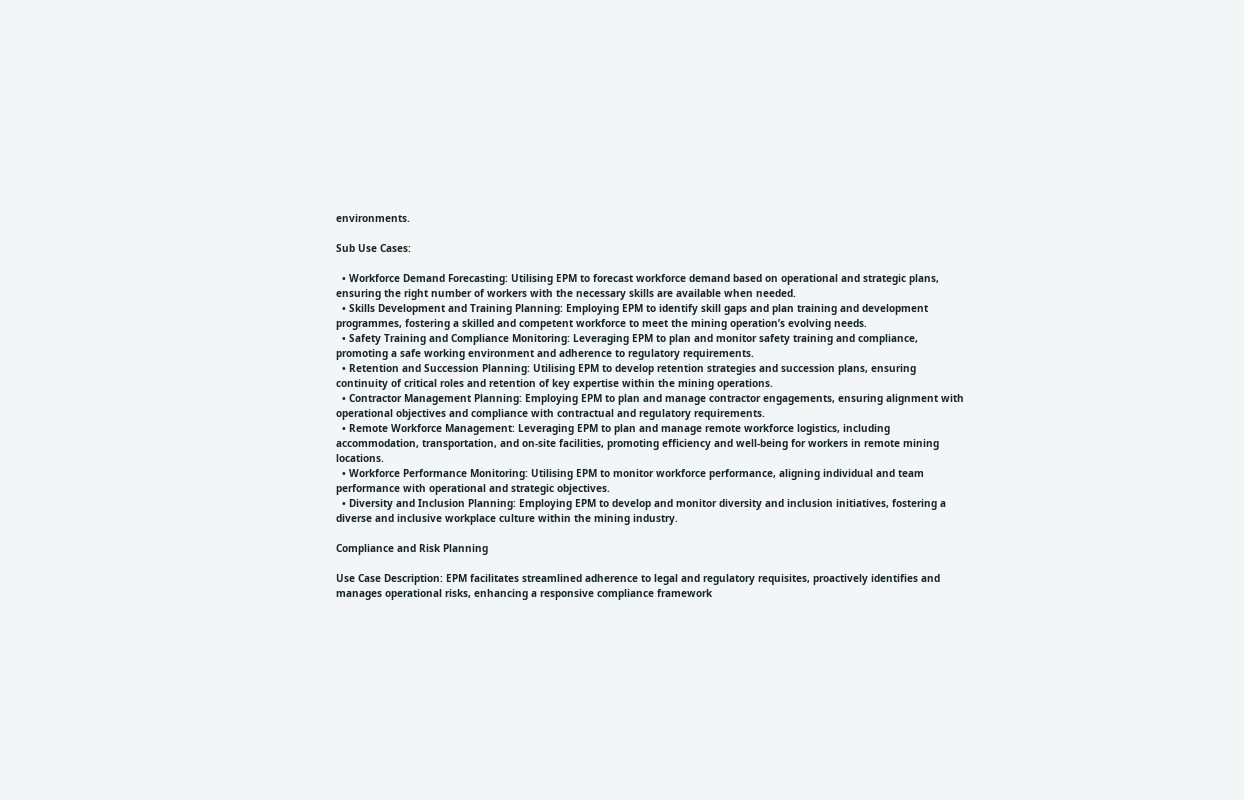environments.

Sub Use Cases:

  • Workforce Demand Forecasting: Utilising EPM to forecast workforce demand based on operational and strategic plans, ensuring the right number of workers with the necessary skills are available when needed.
  • Skills Development and Training Planning: Employing EPM to identify skill gaps and plan training and development programmes, fostering a skilled and competent workforce to meet the mining operation’s evolving needs.
  • Safety Training and Compliance Monitoring: Leveraging EPM to plan and monitor safety training and compliance, promoting a safe working environment and adherence to regulatory requirements.
  • Retention and Succession Planning: Utilising EPM to develop retention strategies and succession plans, ensuring continuity of critical roles and retention of key expertise within the mining operations.
  • Contractor Management Planning: Employing EPM to plan and manage contractor engagements, ensuring alignment with operational objectives and compliance with contractual and regulatory requirements.
  • Remote Workforce Management: Leveraging EPM to plan and manage remote workforce logistics, including accommodation, transportation, and on-site facilities, promoting efficiency and well-being for workers in remote mining locations.
  • Workforce Performance Monitoring: Utilising EPM to monitor workforce performance, aligning individual and team performance with operational and strategic objectives.
  • Diversity and Inclusion Planning: Employing EPM to develop and monitor diversity and inclusion initiatives, fostering a diverse and inclusive workplace culture within the mining industry.

Compliance and Risk Planning

Use Case Description: EPM facilitates streamlined adherence to legal and regulatory requisites, proactively identifies and manages operational risks, enhancing a responsive compliance framework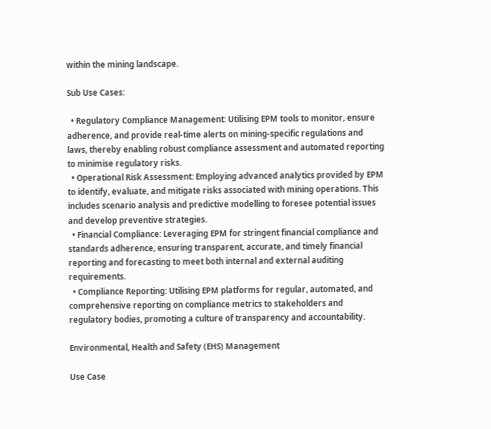within the mining landscape.

Sub Use Cases:

  • Regulatory Compliance Management: Utilising EPM tools to monitor, ensure adherence, and provide real-time alerts on mining-specific regulations and laws, thereby enabling robust compliance assessment and automated reporting to minimise regulatory risks.
  • Operational Risk Assessment: Employing advanced analytics provided by EPM to identify, evaluate, and mitigate risks associated with mining operations. This includes scenario analysis and predictive modelling to foresee potential issues and develop preventive strategies.
  • Financial Compliance: Leveraging EPM for stringent financial compliance and standards adherence, ensuring transparent, accurate, and timely financial reporting and forecasting to meet both internal and external auditing requirements.
  • Compliance Reporting: Utilising EPM platforms for regular, automated, and comprehensive reporting on compliance metrics to stakeholders and regulatory bodies, promoting a culture of transparency and accountability.

Environmental, Health and Safety (EHS) Management

Use Case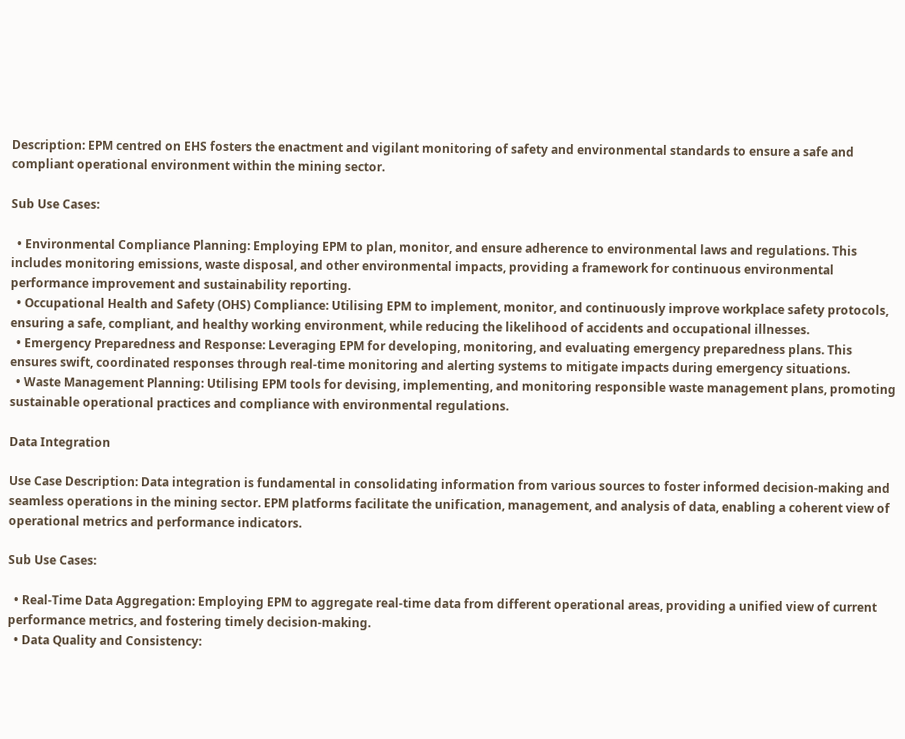Description: EPM centred on EHS fosters the enactment and vigilant monitoring of safety and environmental standards to ensure a safe and compliant operational environment within the mining sector.

Sub Use Cases:

  • Environmental Compliance Planning: Employing EPM to plan, monitor, and ensure adherence to environmental laws and regulations. This includes monitoring emissions, waste disposal, and other environmental impacts, providing a framework for continuous environmental performance improvement and sustainability reporting.
  • Occupational Health and Safety (OHS) Compliance: Utilising EPM to implement, monitor, and continuously improve workplace safety protocols, ensuring a safe, compliant, and healthy working environment, while reducing the likelihood of accidents and occupational illnesses.
  • Emergency Preparedness and Response: Leveraging EPM for developing, monitoring, and evaluating emergency preparedness plans. This ensures swift, coordinated responses through real-time monitoring and alerting systems to mitigate impacts during emergency situations.
  • Waste Management Planning: Utilising EPM tools for devising, implementing, and monitoring responsible waste management plans, promoting sustainable operational practices and compliance with environmental regulations.

Data Integration

Use Case Description: Data integration is fundamental in consolidating information from various sources to foster informed decision-making and seamless operations in the mining sector. EPM platforms facilitate the unification, management, and analysis of data, enabling a coherent view of operational metrics and performance indicators.

Sub Use Cases:

  • Real-Time Data Aggregation: Employing EPM to aggregate real-time data from different operational areas, providing a unified view of current performance metrics, and fostering timely decision-making.
  • Data Quality and Consistency: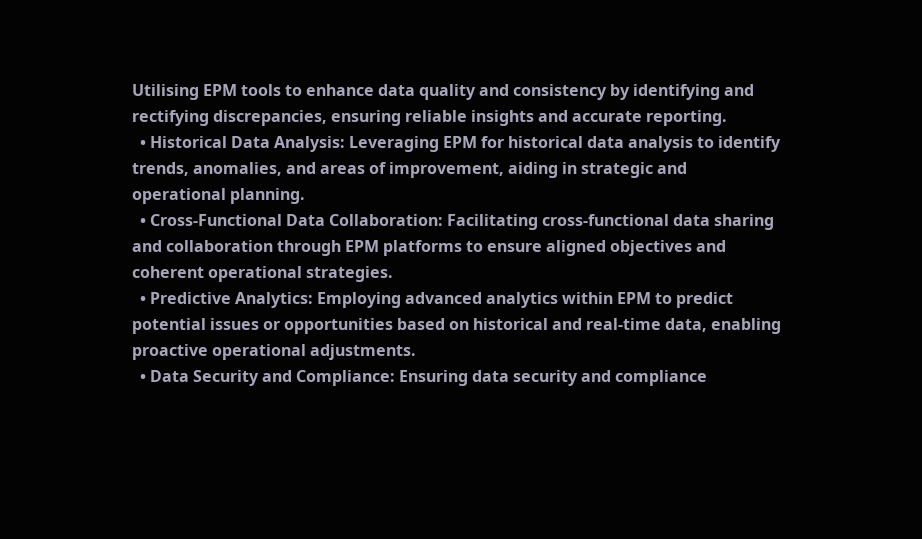Utilising EPM tools to enhance data quality and consistency by identifying and rectifying discrepancies, ensuring reliable insights and accurate reporting.
  • Historical Data Analysis: Leveraging EPM for historical data analysis to identify trends, anomalies, and areas of improvement, aiding in strategic and operational planning.
  • Cross-Functional Data Collaboration: Facilitating cross-functional data sharing and collaboration through EPM platforms to ensure aligned objectives and coherent operational strategies.
  • Predictive Analytics: Employing advanced analytics within EPM to predict potential issues or opportunities based on historical and real-time data, enabling proactive operational adjustments.
  • Data Security and Compliance: Ensuring data security and compliance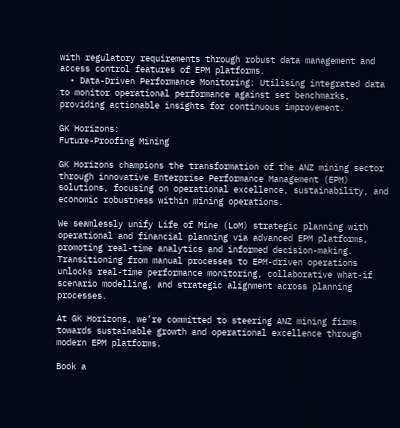with regulatory requirements through robust data management and access control features of EPM platforms.
  • Data-Driven Performance Monitoring: Utilising integrated data to monitor operational performance against set benchmarks, providing actionable insights for continuous improvement.

GK Horizons:
Future-Proofing Mining

GK Horizons champions the transformation of the ANZ mining sector through innovative Enterprise Performance Management (EPM) solutions, focusing on operational excellence, sustainability, and economic robustness within mining operations.

We seamlessly unify Life of Mine (LoM) strategic planning with operational and financial planning via advanced EPM platforms, promoting real-time analytics and informed decision-making. Transitioning from manual processes to EPM-driven operations unlocks real-time performance monitoring, collaborative what-if scenario modelling, and strategic alignment across planning processes.

At GK Horizons, we’re committed to steering ANZ mining firms towards sustainable growth and operational excellence through modern EPM platforms.

Book a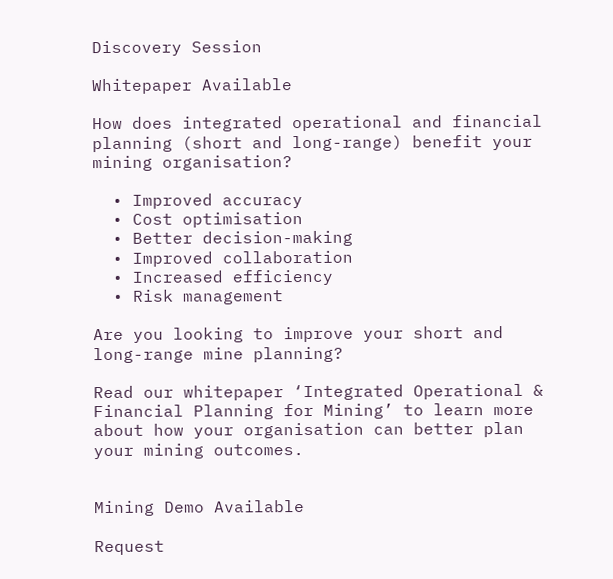Discovery Session

Whitepaper Available

How does integrated operational and financial planning (short and long-range) benefit your mining organisation?

  • Improved accuracy
  • Cost optimisation
  • Better decision-making
  • Improved collaboration
  • Increased efficiency
  • Risk management

Are you looking to improve your short and long-range mine planning?

Read our whitepaper ‘Integrated Operational & Financial Planning for Mining’ to learn more about how your organisation can better plan your mining outcomes.


Mining Demo Available

Request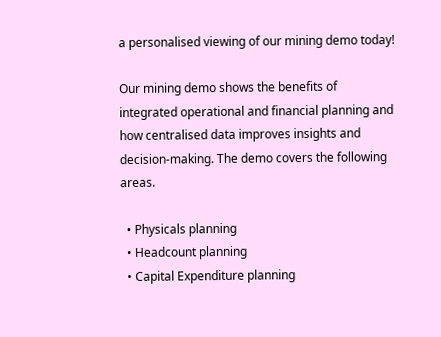a personalised viewing of our mining demo today!

Our mining demo shows the benefits of integrated operational and financial planning and how centralised data improves insights and decision-making. The demo covers the following areas.

  • Physicals planning
  • Headcount planning
  • Capital Expenditure planning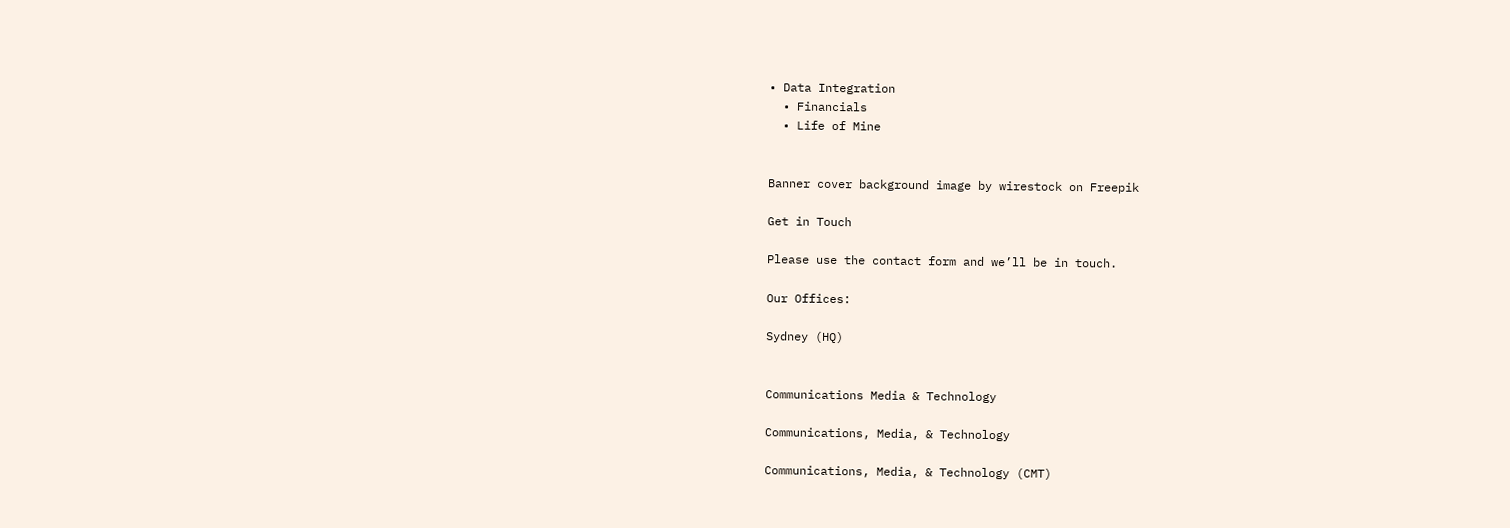• Data Integration
  • Financials
  • Life of Mine


Banner cover background image by wirestock on Freepik

Get in Touch

Please use the contact form and we’ll be in touch.

Our Offices:

Sydney (HQ)


Communications Media & Technology

Communications, Media, & Technology

Communications, Media, & Technology (CMT)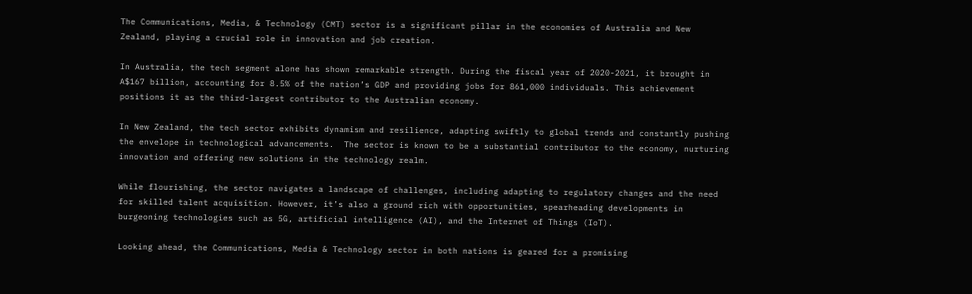The Communications, Media, & Technology (CMT) sector is a significant pillar in the economies of Australia and New Zealand, playing a crucial role in innovation and job creation.

In Australia, the tech segment alone has shown remarkable strength. During the fiscal year of 2020-2021, it brought in A$167 billion, accounting for 8.5% of the nation’s GDP and providing jobs for 861,000 individuals. This achievement positions it as the third-largest contributor to the Australian economy.

In New Zealand, the tech sector exhibits dynamism and resilience, adapting swiftly to global trends and constantly pushing the envelope in technological advancements.  The sector is known to be a substantial contributor to the economy, nurturing innovation and offering new solutions in the technology realm.

While flourishing, the sector navigates a landscape of challenges, including adapting to regulatory changes and the need for skilled talent acquisition. However, it’s also a ground rich with opportunities, spearheading developments in burgeoning technologies such as 5G, artificial intelligence (AI), and the Internet of Things (IoT).

Looking ahead, the Communications, Media & Technology sector in both nations is geared for a promising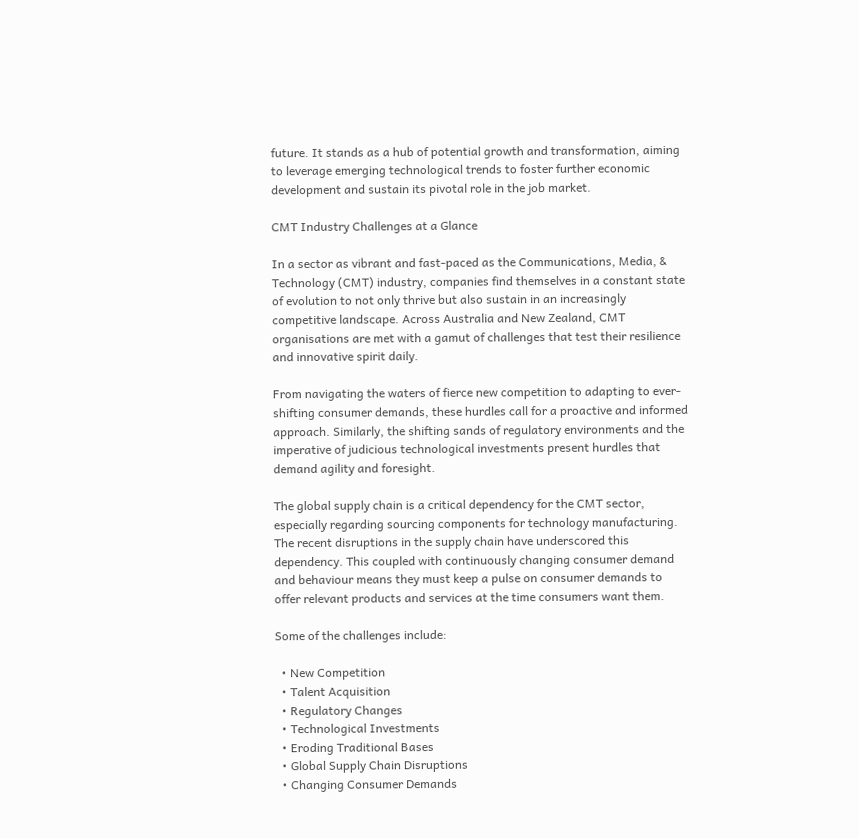future. It stands as a hub of potential growth and transformation, aiming to leverage emerging technological trends to foster further economic development and sustain its pivotal role in the job market.

CMT Industry Challenges at a Glance

In a sector as vibrant and fast-paced as the Communications, Media, & Technology (CMT) industry, companies find themselves in a constant state of evolution to not only thrive but also sustain in an increasingly competitive landscape. Across Australia and New Zealand, CMT organisations are met with a gamut of challenges that test their resilience and innovative spirit daily.

From navigating the waters of fierce new competition to adapting to ever-shifting consumer demands, these hurdles call for a proactive and informed approach. Similarly, the shifting sands of regulatory environments and the imperative of judicious technological investments present hurdles that demand agility and foresight.

The global supply chain is a critical dependency for the CMT sector, especially regarding sourcing components for technology manufacturing. The recent disruptions in the supply chain have underscored this dependency. This coupled with continuously changing consumer demand and behaviour means they must keep a pulse on consumer demands to offer relevant products and services at the time consumers want them.

Some of the challenges include:

  • New Competition
  • Talent Acquisition
  • Regulatory Changes
  • Technological Investments
  • Eroding Traditional Bases
  • Global Supply Chain Disruptions
  • Changing Consumer Demands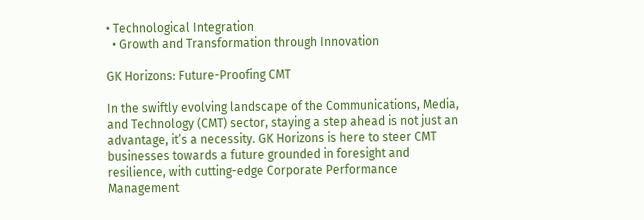• Technological Integration
  • Growth and Transformation through Innovation

GK Horizons: Future-Proofing CMT

In the swiftly evolving landscape of the Communications, Media, and Technology (CMT) sector, staying a step ahead is not just an advantage, it’s a necessity. GK Horizons is here to steer CMT businesses towards a future grounded in foresight and resilience, with cutting-edge Corporate Performance Management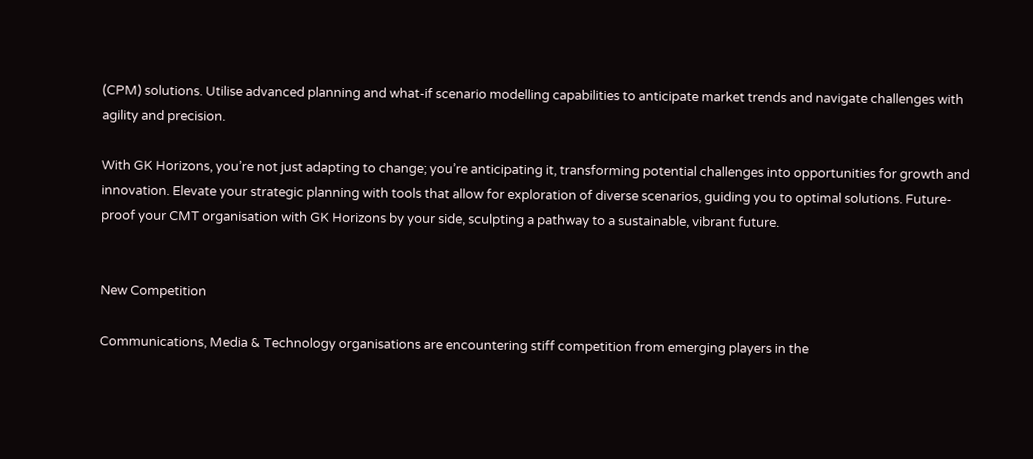(CPM) solutions. Utilise advanced planning and what-if scenario modelling capabilities to anticipate market trends and navigate challenges with agility and precision.

With GK Horizons, you’re not just adapting to change; you’re anticipating it, transforming potential challenges into opportunities for growth and innovation. Elevate your strategic planning with tools that allow for exploration of diverse scenarios, guiding you to optimal solutions. Future-proof your CMT organisation with GK Horizons by your side, sculpting a pathway to a sustainable, vibrant future.


New Competition

Communications, Media & Technology organisations are encountering stiff competition from emerging players in the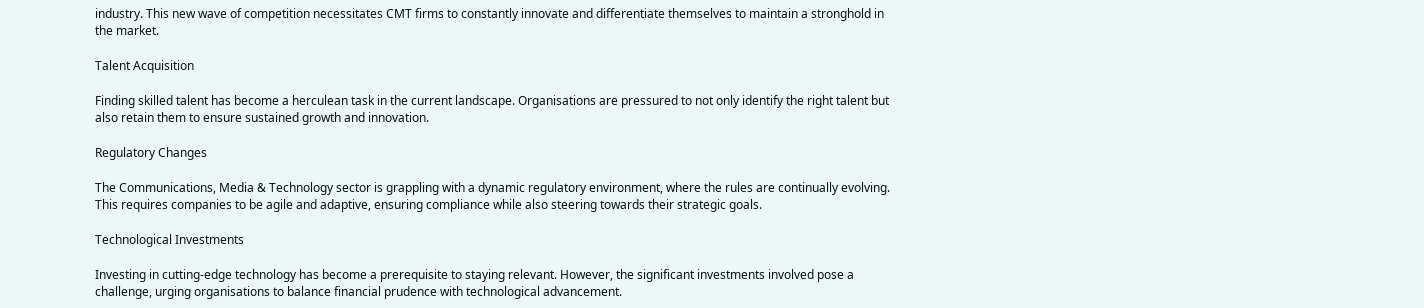industry. This new wave of competition necessitates CMT firms to constantly innovate and differentiate themselves to maintain a stronghold in the market.

Talent Acquisition

Finding skilled talent has become a herculean task in the current landscape. Organisations are pressured to not only identify the right talent but also retain them to ensure sustained growth and innovation.

Regulatory Changes

The Communications, Media & Technology sector is grappling with a dynamic regulatory environment, where the rules are continually evolving. This requires companies to be agile and adaptive, ensuring compliance while also steering towards their strategic goals.

Technological Investments

Investing in cutting-edge technology has become a prerequisite to staying relevant. However, the significant investments involved pose a challenge, urging organisations to balance financial prudence with technological advancement.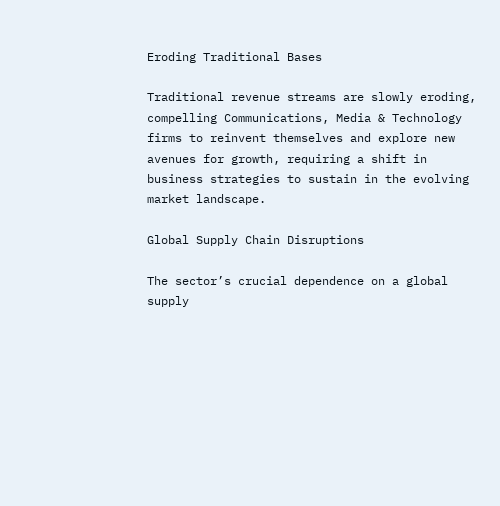Eroding Traditional Bases

Traditional revenue streams are slowly eroding, compelling Communications, Media & Technology firms to reinvent themselves and explore new avenues for growth, requiring a shift in business strategies to sustain in the evolving market landscape.

Global Supply Chain Disruptions

The sector’s crucial dependence on a global supply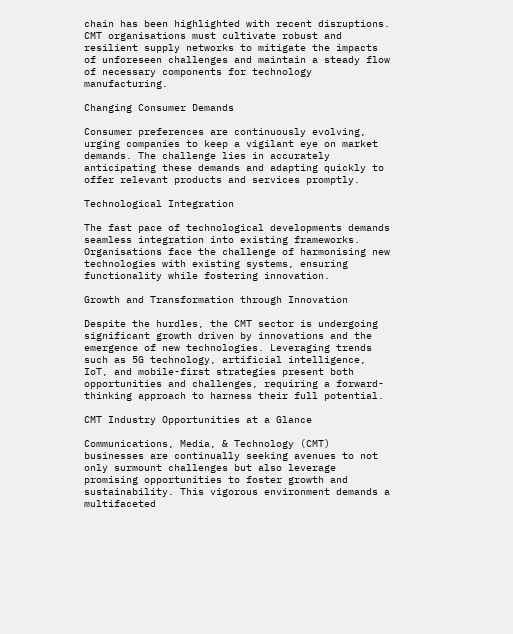chain has been highlighted with recent disruptions. CMT organisations must cultivate robust and resilient supply networks to mitigate the impacts of unforeseen challenges and maintain a steady flow of necessary components for technology manufacturing.

Changing Consumer Demands

Consumer preferences are continuously evolving, urging companies to keep a vigilant eye on market demands. The challenge lies in accurately anticipating these demands and adapting quickly to offer relevant products and services promptly.

Technological Integration

The fast pace of technological developments demands seamless integration into existing frameworks. Organisations face the challenge of harmonising new technologies with existing systems, ensuring functionality while fostering innovation.

Growth and Transformation through Innovation

Despite the hurdles, the CMT sector is undergoing significant growth driven by innovations and the emergence of new technologies. Leveraging trends such as 5G technology, artificial intelligence, IoT, and mobile-first strategies present both opportunities and challenges, requiring a forward-thinking approach to harness their full potential.

CMT Industry Opportunities at a Glance

Communications, Media, & Technology (CMT) businesses are continually seeking avenues to not only surmount challenges but also leverage promising opportunities to foster growth and sustainability. This vigorous environment demands a multifaceted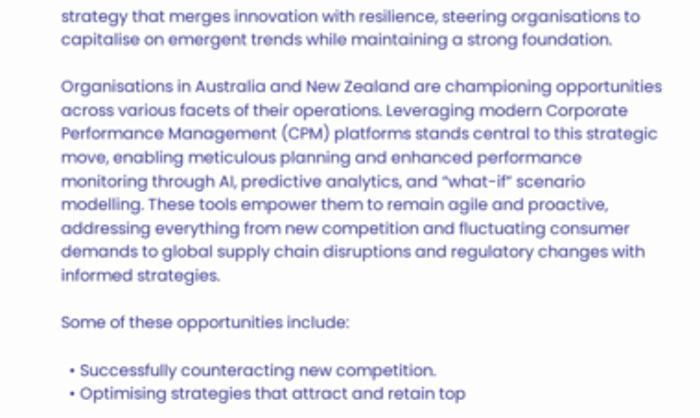strategy that merges innovation with resilience, steering organisations to capitalise on emergent trends while maintaining a strong foundation.

Organisations in Australia and New Zealand are championing opportunities across various facets of their operations. Leveraging modern Corporate Performance Management (CPM) platforms stands central to this strategic move, enabling meticulous planning and enhanced performance monitoring through AI, predictive analytics, and “what-if” scenario modelling. These tools empower them to remain agile and proactive, addressing everything from new competition and fluctuating consumer demands to global supply chain disruptions and regulatory changes with informed strategies.

Some of these opportunities include:

  • Successfully counteracting new competition.
  • Optimising strategies that attract and retain top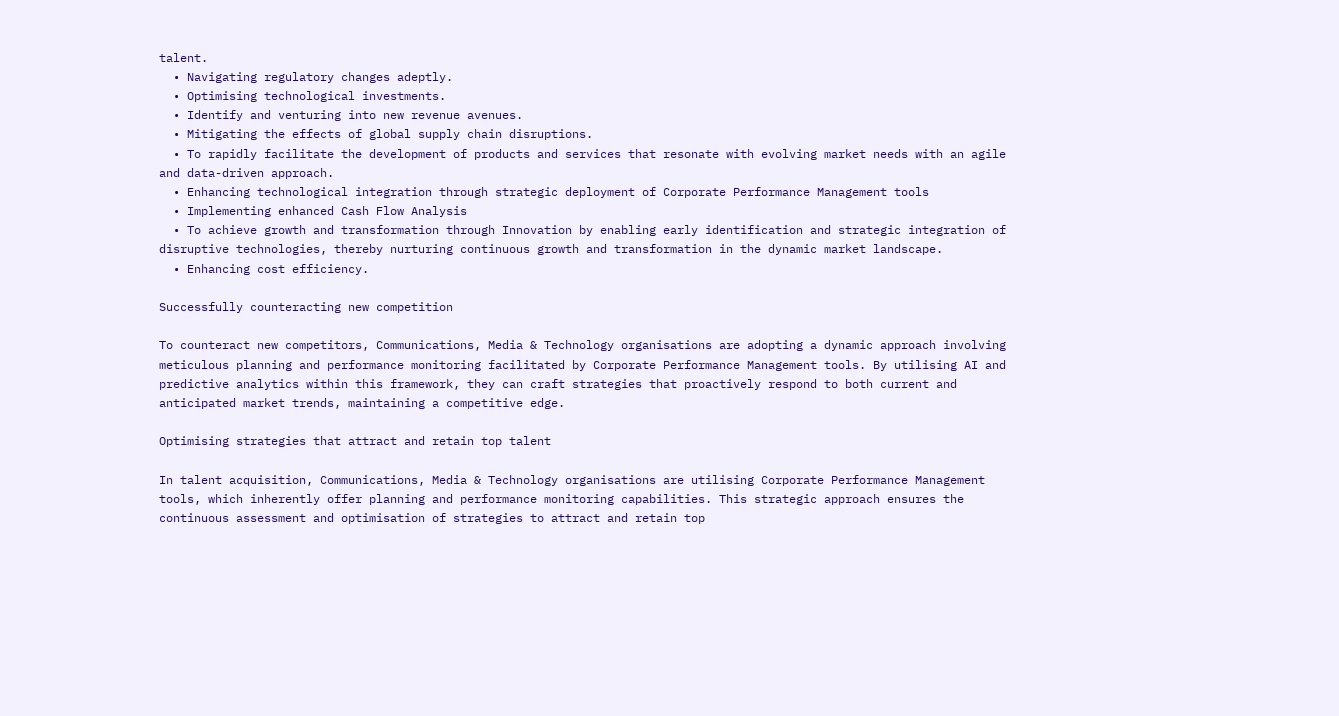talent.
  • Navigating regulatory changes adeptly.
  • Optimising technological investments.
  • Identify and venturing into new revenue avenues.
  • Mitigating the effects of global supply chain disruptions.
  • To rapidly facilitate the development of products and services that resonate with evolving market needs with an agile and data-driven approach.
  • Enhancing technological integration through strategic deployment of Corporate Performance Management tools
  • Implementing enhanced Cash Flow Analysis
  • To achieve growth and transformation through Innovation by enabling early identification and strategic integration of disruptive technologies, thereby nurturing continuous growth and transformation in the dynamic market landscape.
  • Enhancing cost efficiency.

Successfully counteracting new competition

To counteract new competitors, Communications, Media & Technology organisations are adopting a dynamic approach involving meticulous planning and performance monitoring facilitated by Corporate Performance Management tools. By utilising AI and predictive analytics within this framework, they can craft strategies that proactively respond to both current and anticipated market trends, maintaining a competitive edge.

Optimising strategies that attract and retain top talent

In talent acquisition, Communications, Media & Technology organisations are utilising Corporate Performance Management tools, which inherently offer planning and performance monitoring capabilities. This strategic approach ensures the continuous assessment and optimisation of strategies to attract and retain top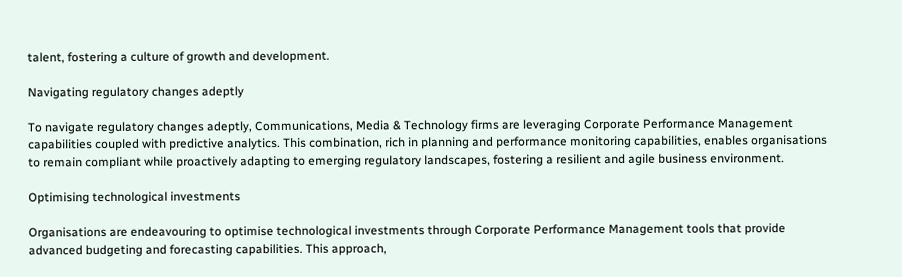talent, fostering a culture of growth and development.

Navigating regulatory changes adeptly

To navigate regulatory changes adeptly, Communications, Media & Technology firms are leveraging Corporate Performance Management capabilities coupled with predictive analytics. This combination, rich in planning and performance monitoring capabilities, enables organisations to remain compliant while proactively adapting to emerging regulatory landscapes, fostering a resilient and agile business environment.

Optimising technological investments

Organisations are endeavouring to optimise technological investments through Corporate Performance Management tools that provide advanced budgeting and forecasting capabilities. This approach,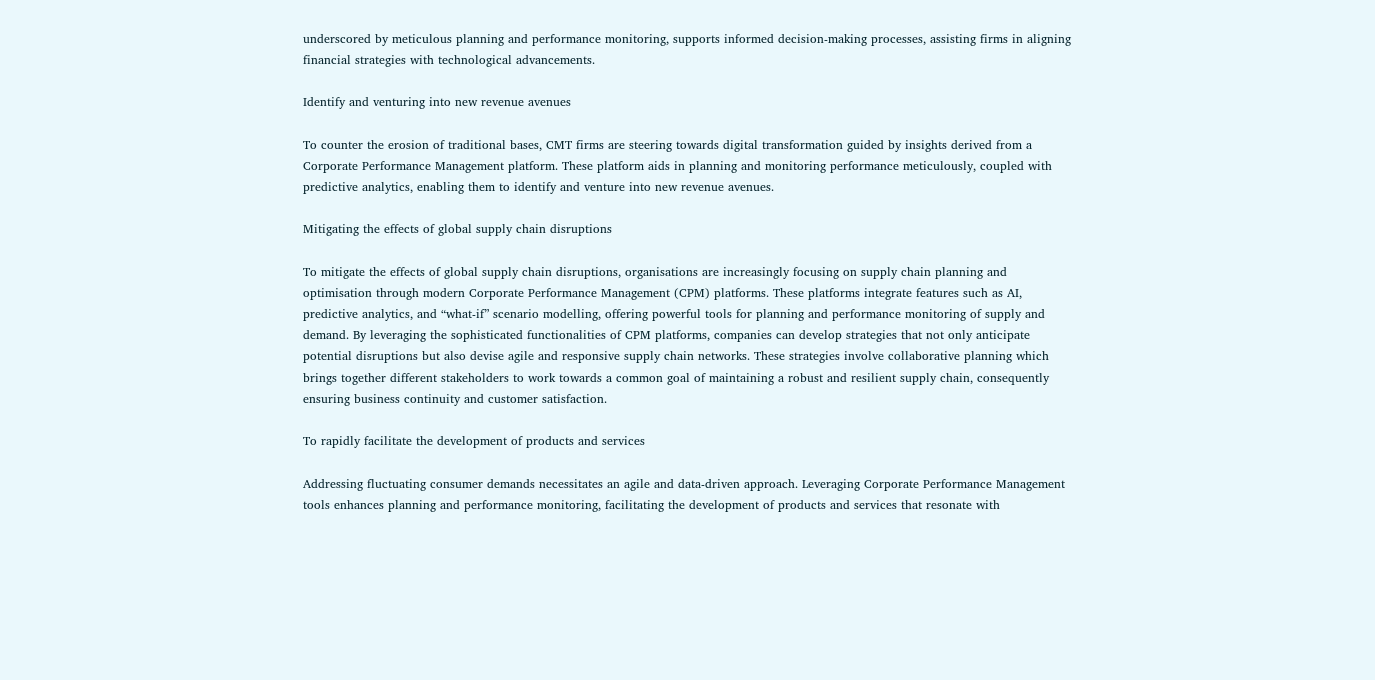underscored by meticulous planning and performance monitoring, supports informed decision-making processes, assisting firms in aligning financial strategies with technological advancements.

Identify and venturing into new revenue avenues

To counter the erosion of traditional bases, CMT firms are steering towards digital transformation guided by insights derived from a Corporate Performance Management platform. These platform aids in planning and monitoring performance meticulously, coupled with predictive analytics, enabling them to identify and venture into new revenue avenues.

Mitigating the effects of global supply chain disruptions

To mitigate the effects of global supply chain disruptions, organisations are increasingly focusing on supply chain planning and optimisation through modern Corporate Performance Management (CPM) platforms. These platforms integrate features such as AI, predictive analytics, and “what-if” scenario modelling, offering powerful tools for planning and performance monitoring of supply and demand. By leveraging the sophisticated functionalities of CPM platforms, companies can develop strategies that not only anticipate potential disruptions but also devise agile and responsive supply chain networks. These strategies involve collaborative planning which brings together different stakeholders to work towards a common goal of maintaining a robust and resilient supply chain, consequently ensuring business continuity and customer satisfaction.

To rapidly facilitate the development of products and services

Addressing fluctuating consumer demands necessitates an agile and data-driven approach. Leveraging Corporate Performance Management tools enhances planning and performance monitoring, facilitating the development of products and services that resonate with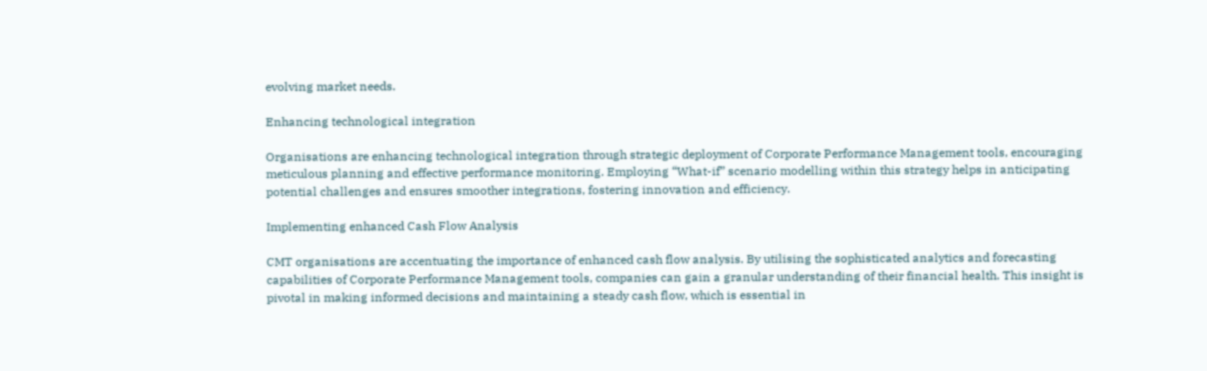evolving market needs.

Enhancing technological integration

Organisations are enhancing technological integration through strategic deployment of Corporate Performance Management tools, encouraging meticulous planning and effective performance monitoring. Employing “What-if” scenario modelling within this strategy helps in anticipating potential challenges and ensures smoother integrations, fostering innovation and efficiency.

Implementing enhanced Cash Flow Analysis

CMT organisations are accentuating the importance of enhanced cash flow analysis. By utilising the sophisticated analytics and forecasting capabilities of Corporate Performance Management tools, companies can gain a granular understanding of their financial health. This insight is pivotal in making informed decisions and maintaining a steady cash flow, which is essential in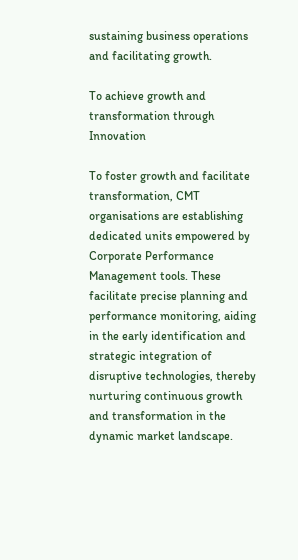sustaining business operations and facilitating growth.

To achieve growth and transformation through Innovation

To foster growth and facilitate transformation, CMT organisations are establishing dedicated units empowered by Corporate Performance Management tools. These facilitate precise planning and performance monitoring, aiding in the early identification and strategic integration of disruptive technologies, thereby nurturing continuous growth and transformation in the dynamic market landscape.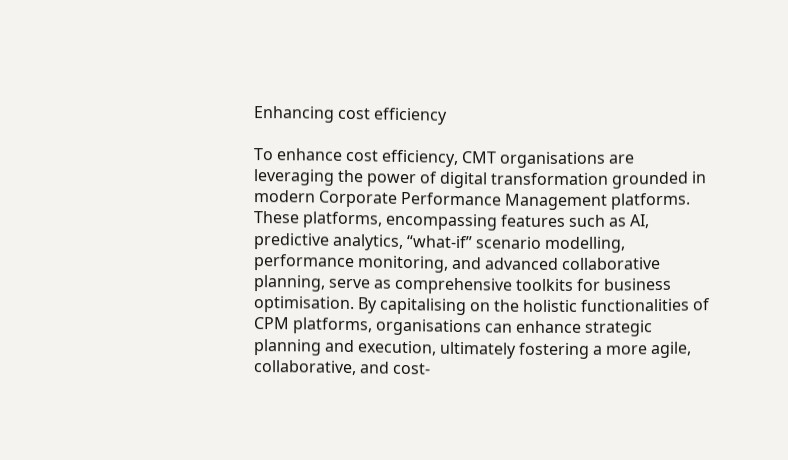Enhancing cost efficiency

To enhance cost efficiency, CMT organisations are leveraging the power of digital transformation grounded in modern Corporate Performance Management platforms. These platforms, encompassing features such as AI, predictive analytics, “what-if” scenario modelling, performance monitoring, and advanced collaborative planning, serve as comprehensive toolkits for business optimisation. By capitalising on the holistic functionalities of CPM platforms, organisations can enhance strategic planning and execution, ultimately fostering a more agile, collaborative, and cost-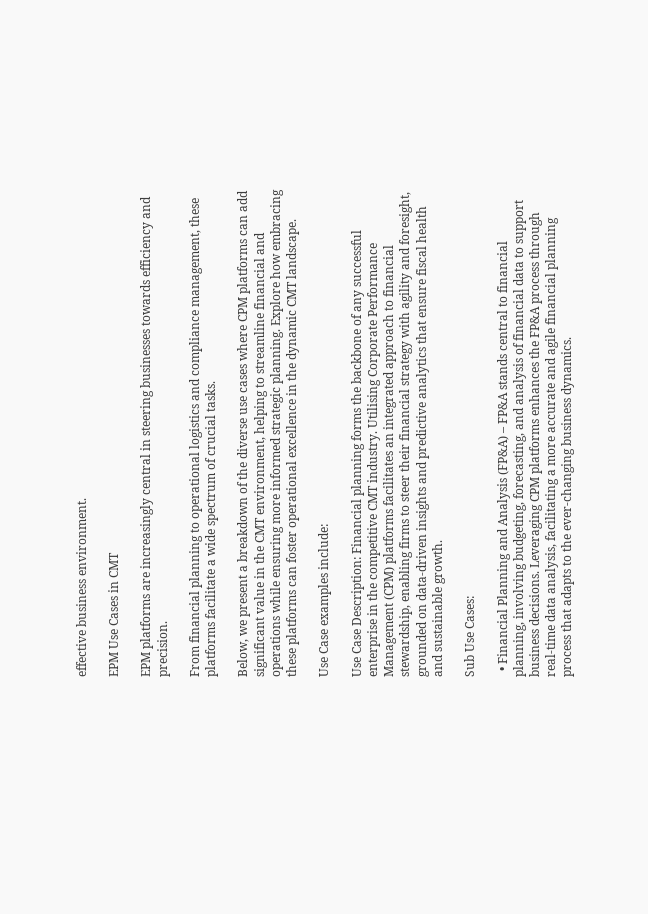effective business environment.

EPM Use Cases in CMT

EPM platforms are increasingly central in steering businesses towards efficiency and precision.

From financial planning to operational logistics and compliance management, these platforms facilitate a wide spectrum of crucial tasks.

Below, we present a breakdown of the diverse use cases where CPM platforms can add significant value in the CMT environment, helping to streamline financial and operations while ensuring more informed strategic planning. Explore how embracing these platforms can foster operational excellence in the dynamic CMT landscape.

Use Case examples include:

Use Case Description: Financial planning forms the backbone of any successful enterprise in the competitive CMT industry. Utilising Corporate Performance Management (CPM) platforms facilitates an integrated approach to financial stewardship, enabling firms to steer their financial strategy with agility and foresight, grounded on data-driven insights and predictive analytics that ensure fiscal health and sustainable growth.

Sub Use Cases:

  • Financial Planning and Analysis (FP&A) – FP&A stands central to financial planning, involving budgeting, forecasting, and analysis of financial data to support business decisions. Leveraging CPM platforms enhances the FP&A process through real-time data analysis, facilitating a more accurate and agile financial planning process that adapts to the ever-changing business dynamics.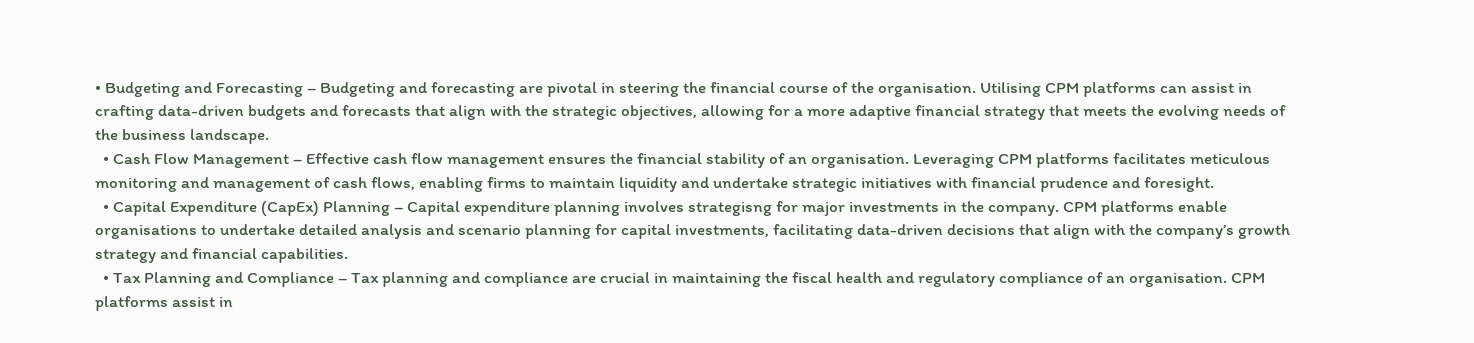• Budgeting and Forecasting – Budgeting and forecasting are pivotal in steering the financial course of the organisation. Utilising CPM platforms can assist in crafting data-driven budgets and forecasts that align with the strategic objectives, allowing for a more adaptive financial strategy that meets the evolving needs of the business landscape.
  • Cash Flow Management – Effective cash flow management ensures the financial stability of an organisation. Leveraging CPM platforms facilitates meticulous monitoring and management of cash flows, enabling firms to maintain liquidity and undertake strategic initiatives with financial prudence and foresight.
  • Capital Expenditure (CapEx) Planning – Capital expenditure planning involves strategisng for major investments in the company. CPM platforms enable organisations to undertake detailed analysis and scenario planning for capital investments, facilitating data-driven decisions that align with the company’s growth strategy and financial capabilities.
  • Tax Planning and Compliance – Tax planning and compliance are crucial in maintaining the fiscal health and regulatory compliance of an organisation. CPM platforms assist in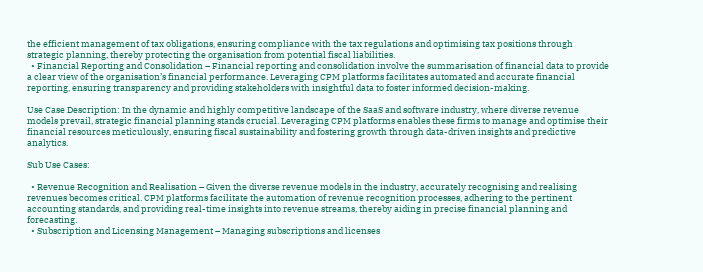the efficient management of tax obligations, ensuring compliance with the tax regulations and optimising tax positions through strategic planning, thereby protecting the organisation from potential fiscal liabilities.
  • Financial Reporting and Consolidation – Financial reporting and consolidation involve the summarisation of financial data to provide a clear view of the organisation’s financial performance. Leveraging CPM platforms facilitates automated and accurate financial reporting, ensuring transparency and providing stakeholders with insightful data to foster informed decision-making.

Use Case Description: In the dynamic and highly competitive landscape of the SaaS and software industry, where diverse revenue models prevail, strategic financial planning stands crucial. Leveraging CPM platforms enables these firms to manage and optimise their financial resources meticulously, ensuring fiscal sustainability and fostering growth through data-driven insights and predictive analytics.

Sub Use Cases:

  • Revenue Recognition and Realisation – Given the diverse revenue models in the industry, accurately recognising and realising revenues becomes critical. CPM platforms facilitate the automation of revenue recognition processes, adhering to the pertinent accounting standards, and providing real-time insights into revenue streams, thereby aiding in precise financial planning and forecasting.
  • Subscription and Licensing Management – Managing subscriptions and licenses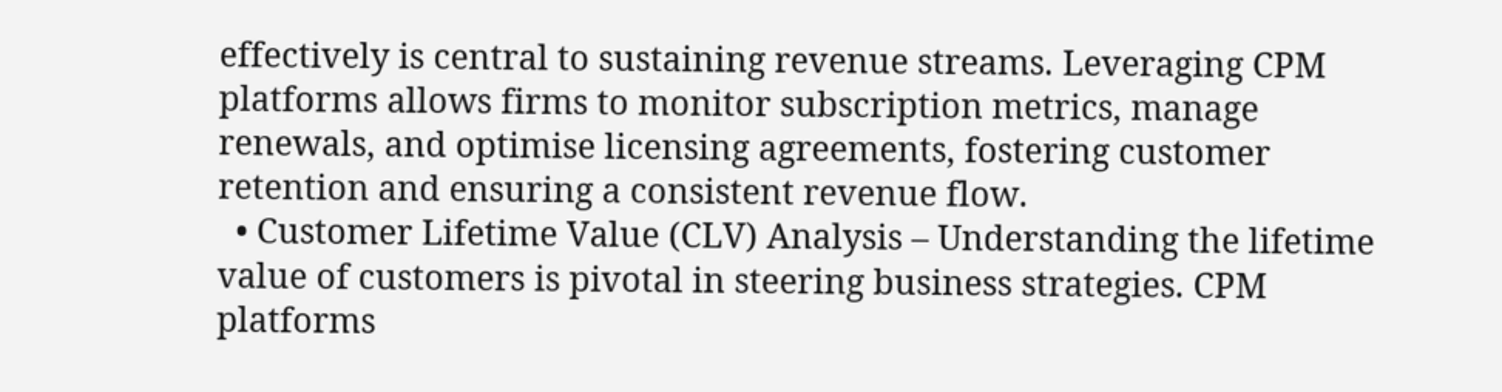effectively is central to sustaining revenue streams. Leveraging CPM platforms allows firms to monitor subscription metrics, manage renewals, and optimise licensing agreements, fostering customer retention and ensuring a consistent revenue flow.
  • Customer Lifetime Value (CLV) Analysis – Understanding the lifetime value of customers is pivotal in steering business strategies. CPM platforms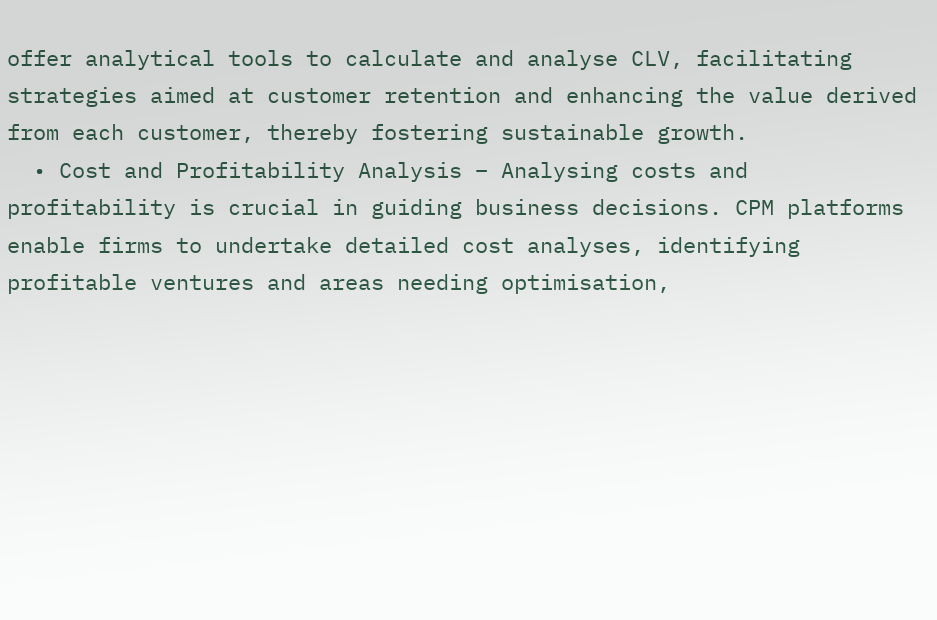offer analytical tools to calculate and analyse CLV, facilitating strategies aimed at customer retention and enhancing the value derived from each customer, thereby fostering sustainable growth.
  • Cost and Profitability Analysis – Analysing costs and profitability is crucial in guiding business decisions. CPM platforms enable firms to undertake detailed cost analyses, identifying profitable ventures and areas needing optimisation,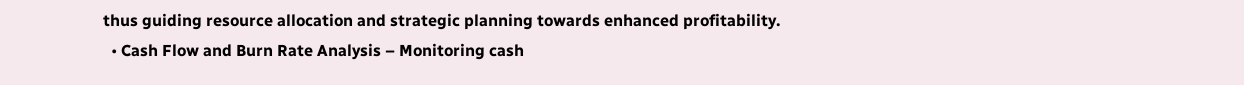thus guiding resource allocation and strategic planning towards enhanced profitability.
  • Cash Flow and Burn Rate Analysis – Monitoring cash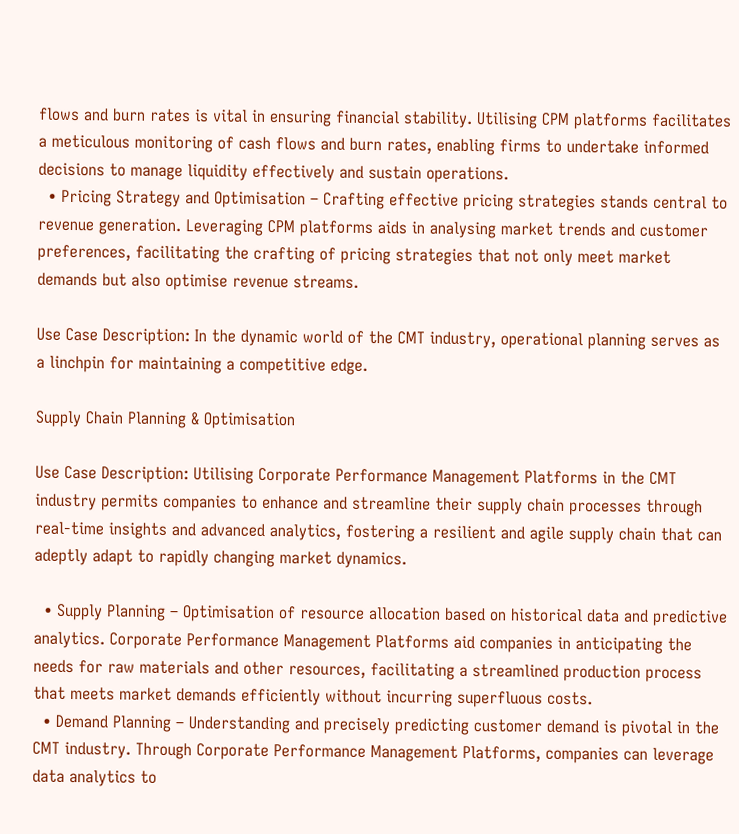flows and burn rates is vital in ensuring financial stability. Utilising CPM platforms facilitates a meticulous monitoring of cash flows and burn rates, enabling firms to undertake informed decisions to manage liquidity effectively and sustain operations.
  • Pricing Strategy and Optimisation – Crafting effective pricing strategies stands central to revenue generation. Leveraging CPM platforms aids in analysing market trends and customer preferences, facilitating the crafting of pricing strategies that not only meet market demands but also optimise revenue streams.

Use Case Description: In the dynamic world of the CMT industry, operational planning serves as a linchpin for maintaining a competitive edge.

Supply Chain Planning & Optimisation

Use Case Description: Utilising Corporate Performance Management Platforms in the CMT industry permits companies to enhance and streamline their supply chain processes through real-time insights and advanced analytics, fostering a resilient and agile supply chain that can adeptly adapt to rapidly changing market dynamics.

  • Supply Planning – Optimisation of resource allocation based on historical data and predictive analytics. Corporate Performance Management Platforms aid companies in anticipating the needs for raw materials and other resources, facilitating a streamlined production process that meets market demands efficiently without incurring superfluous costs.
  • Demand Planning – Understanding and precisely predicting customer demand is pivotal in the CMT industry. Through Corporate Performance Management Platforms, companies can leverage data analytics to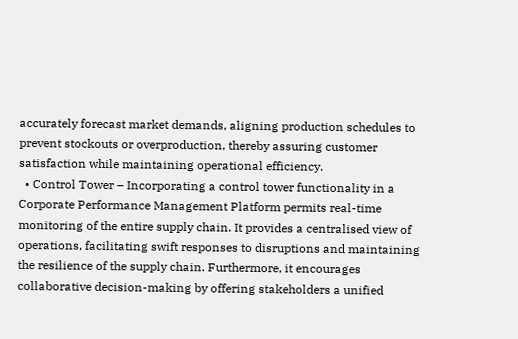accurately forecast market demands, aligning production schedules to prevent stockouts or overproduction, thereby assuring customer satisfaction while maintaining operational efficiency.
  • Control Tower – Incorporating a control tower functionality in a Corporate Performance Management Platform permits real-time monitoring of the entire supply chain. It provides a centralised view of operations, facilitating swift responses to disruptions and maintaining the resilience of the supply chain. Furthermore, it encourages collaborative decision-making by offering stakeholders a unified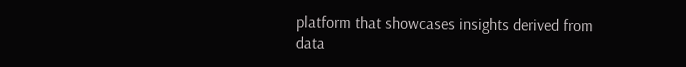platform that showcases insights derived from data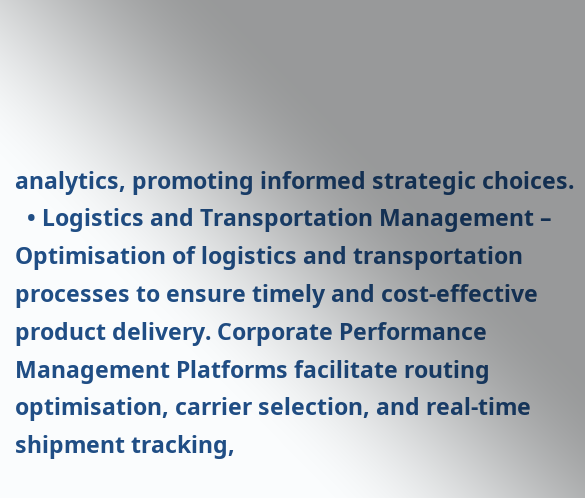analytics, promoting informed strategic choices.
  • Logistics and Transportation Management – Optimisation of logistics and transportation processes to ensure timely and cost-effective product delivery. Corporate Performance Management Platforms facilitate routing optimisation, carrier selection, and real-time shipment tracking,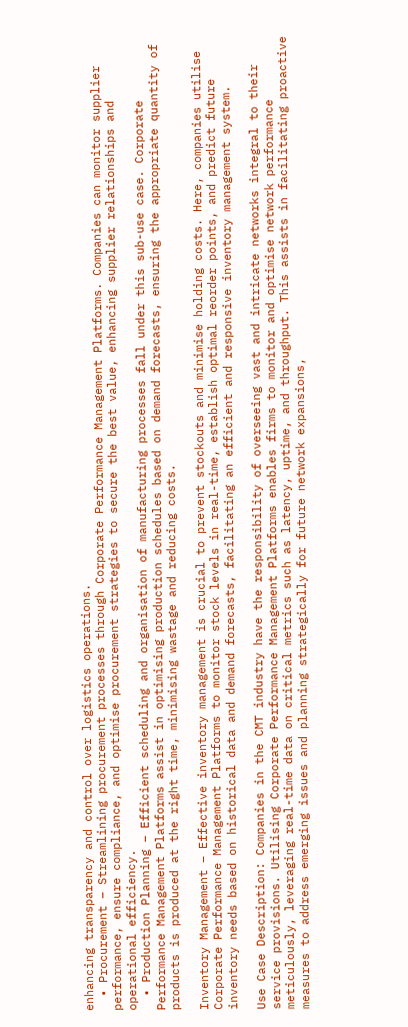enhancing transparency and control over logistics operations.
  • Procurement – Streamlining procurement processes through Corporate Performance Management Platforms. Companies can monitor supplier performance, ensure compliance, and optimise procurement strategies to secure the best value, enhancing supplier relationships and operational efficiency.
  • Production Planning – Efficient scheduling and organisation of manufacturing processes fall under this sub-use case. Corporate Performance Management Platforms assist in optimising production schedules based on demand forecasts, ensuring the appropriate quantity of products is produced at the right time, minimising wastage and reducing costs.

Inventory Management – Effective inventory management is crucial to prevent stockouts and minimise holding costs. Here, companies utilise Corporate Performance Management Platforms to monitor stock levels in real-time, establish optimal reorder points, and predict future inventory needs based on historical data and demand forecasts, facilitating an efficient and responsive inventory management system.

Use Case Description: Companies in the CMT industry have the responsibility of overseeing vast and intricate networks integral to their service provisions. Utilising Corporate Performance Management Platforms enables firms to monitor and optimise network performance meticulously, leveraging real-time data on critical metrics such as latency, uptime, and throughput. This assists in facilitating proactive measures to address emerging issues and planning strategically for future network expansions,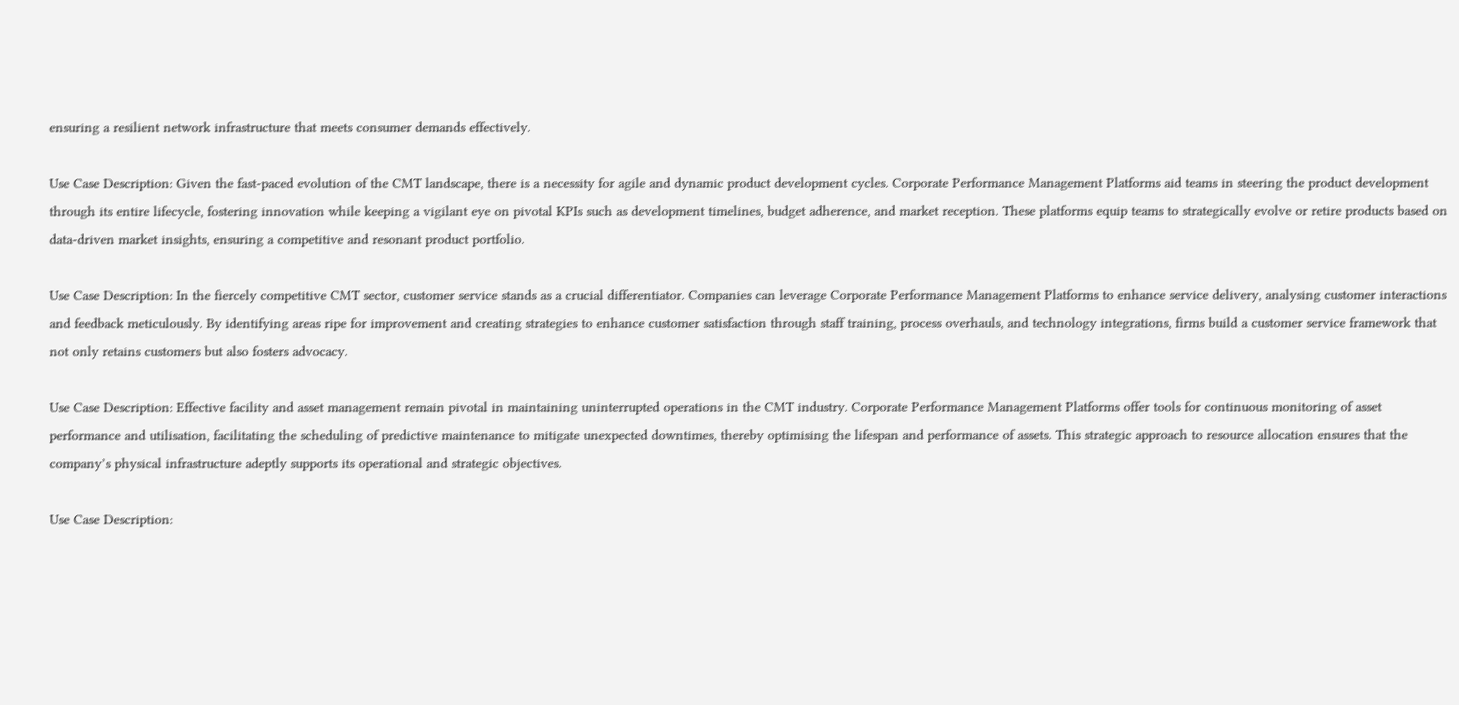ensuring a resilient network infrastructure that meets consumer demands effectively.

Use Case Description: Given the fast-paced evolution of the CMT landscape, there is a necessity for agile and dynamic product development cycles. Corporate Performance Management Platforms aid teams in steering the product development through its entire lifecycle, fostering innovation while keeping a vigilant eye on pivotal KPIs such as development timelines, budget adherence, and market reception. These platforms equip teams to strategically evolve or retire products based on data-driven market insights, ensuring a competitive and resonant product portfolio.

Use Case Description: In the fiercely competitive CMT sector, customer service stands as a crucial differentiator. Companies can leverage Corporate Performance Management Platforms to enhance service delivery, analysing customer interactions and feedback meticulously. By identifying areas ripe for improvement and creating strategies to enhance customer satisfaction through staff training, process overhauls, and technology integrations, firms build a customer service framework that not only retains customers but also fosters advocacy.

Use Case Description: Effective facility and asset management remain pivotal in maintaining uninterrupted operations in the CMT industry. Corporate Performance Management Platforms offer tools for continuous monitoring of asset performance and utilisation, facilitating the scheduling of predictive maintenance to mitigate unexpected downtimes, thereby optimising the lifespan and performance of assets. This strategic approach to resource allocation ensures that the company’s physical infrastructure adeptly supports its operational and strategic objectives.

Use Case Description: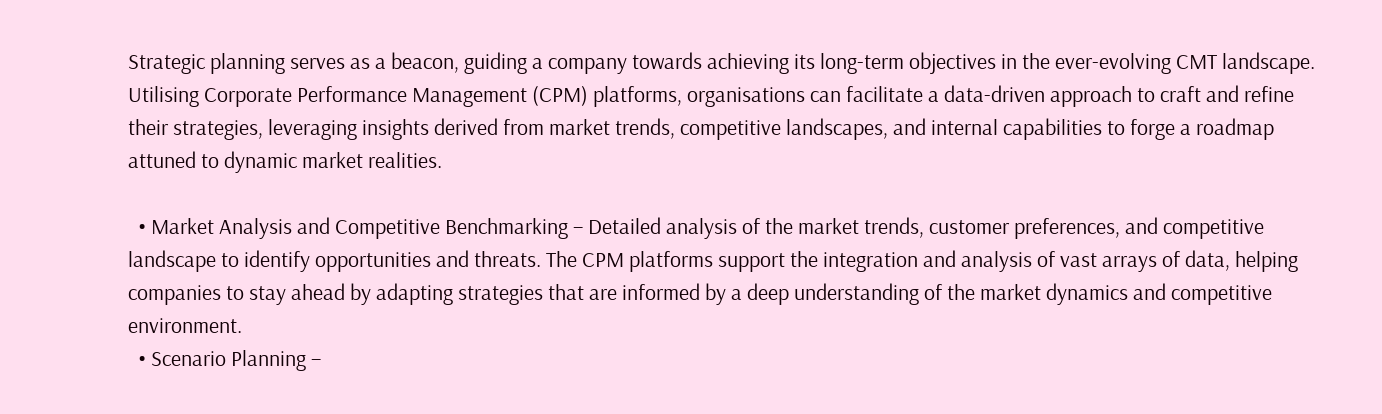Strategic planning serves as a beacon, guiding a company towards achieving its long-term objectives in the ever-evolving CMT landscape. Utilising Corporate Performance Management (CPM) platforms, organisations can facilitate a data-driven approach to craft and refine their strategies, leveraging insights derived from market trends, competitive landscapes, and internal capabilities to forge a roadmap attuned to dynamic market realities.

  • Market Analysis and Competitive Benchmarking – Detailed analysis of the market trends, customer preferences, and competitive landscape to identify opportunities and threats. The CPM platforms support the integration and analysis of vast arrays of data, helping companies to stay ahead by adapting strategies that are informed by a deep understanding of the market dynamics and competitive environment.
  • Scenario Planning –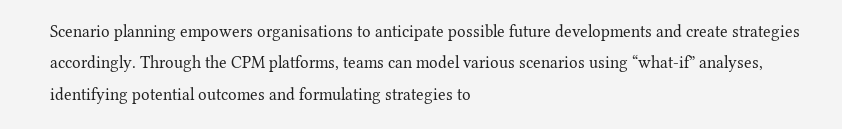Scenario planning empowers organisations to anticipate possible future developments and create strategies accordingly. Through the CPM platforms, teams can model various scenarios using “what-if” analyses, identifying potential outcomes and formulating strategies to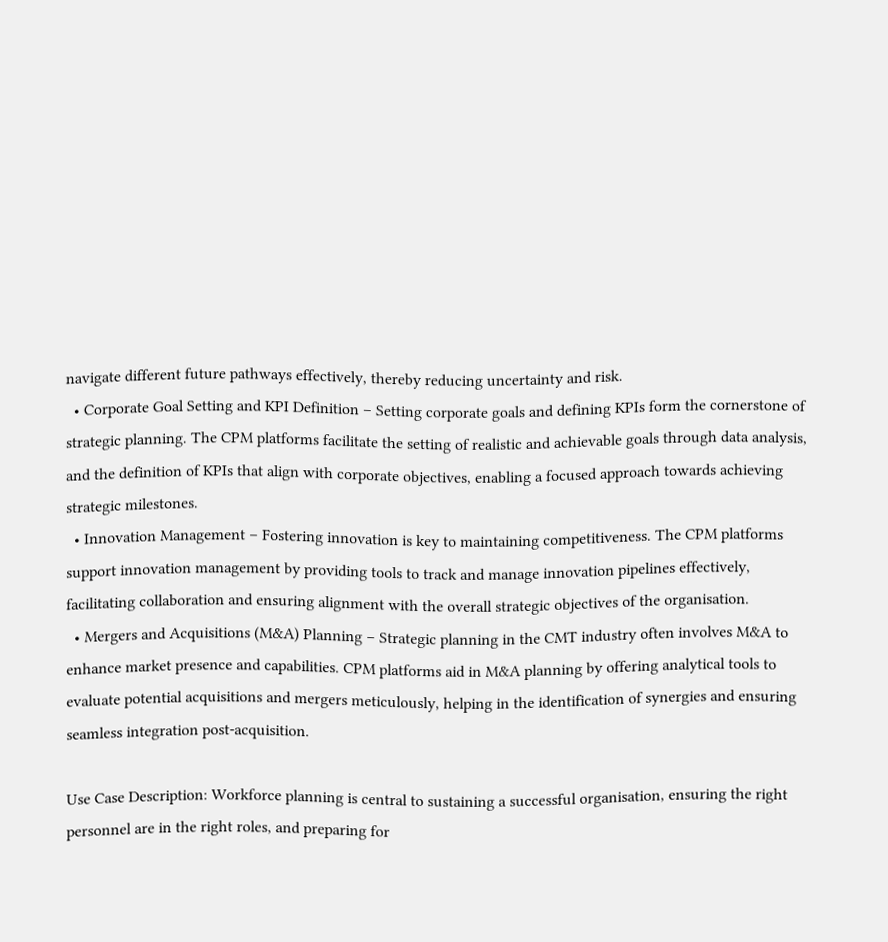navigate different future pathways effectively, thereby reducing uncertainty and risk.
  • Corporate Goal Setting and KPI Definition – Setting corporate goals and defining KPIs form the cornerstone of strategic planning. The CPM platforms facilitate the setting of realistic and achievable goals through data analysis, and the definition of KPIs that align with corporate objectives, enabling a focused approach towards achieving strategic milestones.
  • Innovation Management – Fostering innovation is key to maintaining competitiveness. The CPM platforms support innovation management by providing tools to track and manage innovation pipelines effectively, facilitating collaboration and ensuring alignment with the overall strategic objectives of the organisation.
  • Mergers and Acquisitions (M&A) Planning – Strategic planning in the CMT industry often involves M&A to enhance market presence and capabilities. CPM platforms aid in M&A planning by offering analytical tools to evaluate potential acquisitions and mergers meticulously, helping in the identification of synergies and ensuring seamless integration post-acquisition.

Use Case Description: Workforce planning is central to sustaining a successful organisation, ensuring the right personnel are in the right roles, and preparing for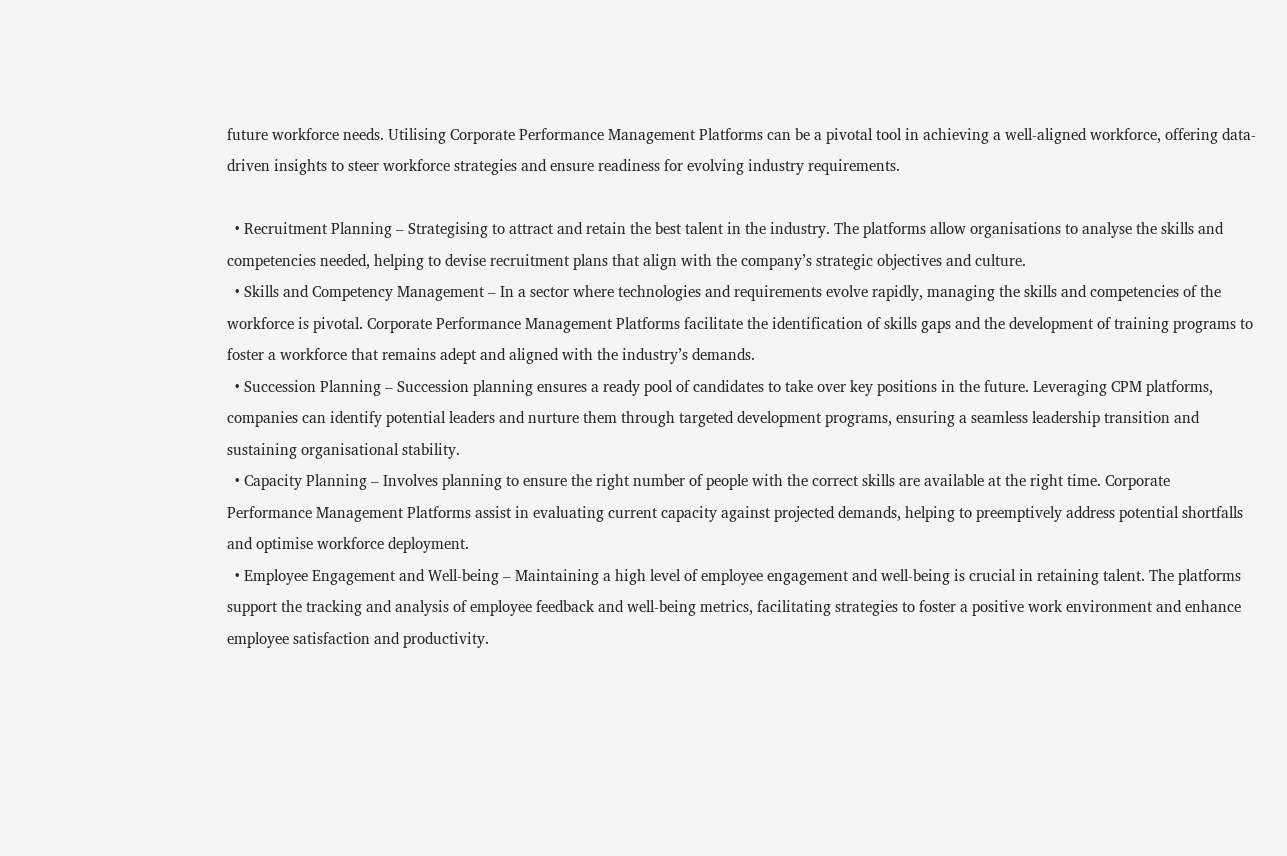future workforce needs. Utilising Corporate Performance Management Platforms can be a pivotal tool in achieving a well-aligned workforce, offering data-driven insights to steer workforce strategies and ensure readiness for evolving industry requirements.

  • Recruitment Planning – Strategising to attract and retain the best talent in the industry. The platforms allow organisations to analyse the skills and competencies needed, helping to devise recruitment plans that align with the company’s strategic objectives and culture.
  • Skills and Competency Management – In a sector where technologies and requirements evolve rapidly, managing the skills and competencies of the workforce is pivotal. Corporate Performance Management Platforms facilitate the identification of skills gaps and the development of training programs to foster a workforce that remains adept and aligned with the industry’s demands.
  • Succession Planning – Succession planning ensures a ready pool of candidates to take over key positions in the future. Leveraging CPM platforms, companies can identify potential leaders and nurture them through targeted development programs, ensuring a seamless leadership transition and sustaining organisational stability.
  • Capacity Planning – Involves planning to ensure the right number of people with the correct skills are available at the right time. Corporate Performance Management Platforms assist in evaluating current capacity against projected demands, helping to preemptively address potential shortfalls and optimise workforce deployment.
  • Employee Engagement and Well-being – Maintaining a high level of employee engagement and well-being is crucial in retaining talent. The platforms support the tracking and analysis of employee feedback and well-being metrics, facilitating strategies to foster a positive work environment and enhance employee satisfaction and productivity.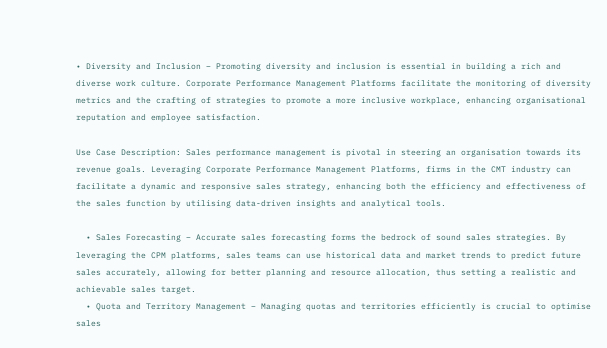• Diversity and Inclusion – Promoting diversity and inclusion is essential in building a rich and diverse work culture. Corporate Performance Management Platforms facilitate the monitoring of diversity metrics and the crafting of strategies to promote a more inclusive workplace, enhancing organisational reputation and employee satisfaction.

Use Case Description: Sales performance management is pivotal in steering an organisation towards its revenue goals. Leveraging Corporate Performance Management Platforms, firms in the CMT industry can facilitate a dynamic and responsive sales strategy, enhancing both the efficiency and effectiveness of the sales function by utilising data-driven insights and analytical tools.

  • Sales Forecasting – Accurate sales forecasting forms the bedrock of sound sales strategies. By leveraging the CPM platforms, sales teams can use historical data and market trends to predict future sales accurately, allowing for better planning and resource allocation, thus setting a realistic and achievable sales target.
  • Quota and Territory Management – Managing quotas and territories efficiently is crucial to optimise sales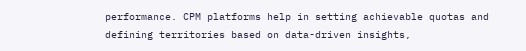performance. CPM platforms help in setting achievable quotas and defining territories based on data-driven insights,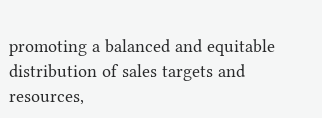promoting a balanced and equitable distribution of sales targets and resources,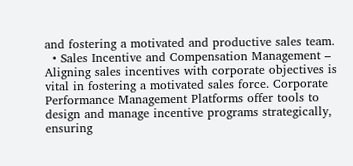and fostering a motivated and productive sales team.
  • Sales Incentive and Compensation Management – Aligning sales incentives with corporate objectives is vital in fostering a motivated sales force. Corporate Performance Management Platforms offer tools to design and manage incentive programs strategically, ensuring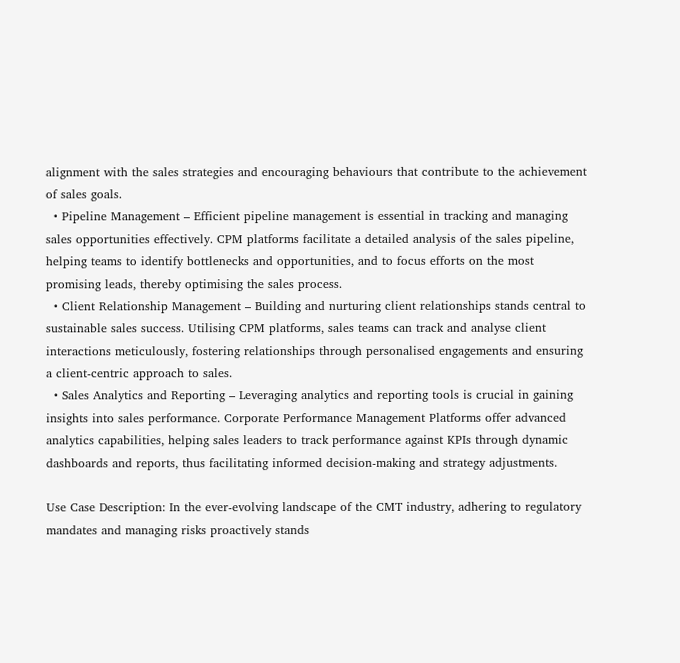alignment with the sales strategies and encouraging behaviours that contribute to the achievement of sales goals.
  • Pipeline Management – Efficient pipeline management is essential in tracking and managing sales opportunities effectively. CPM platforms facilitate a detailed analysis of the sales pipeline, helping teams to identify bottlenecks and opportunities, and to focus efforts on the most promising leads, thereby optimising the sales process.
  • Client Relationship Management – Building and nurturing client relationships stands central to sustainable sales success. Utilising CPM platforms, sales teams can track and analyse client interactions meticulously, fostering relationships through personalised engagements and ensuring a client-centric approach to sales.
  • Sales Analytics and Reporting – Leveraging analytics and reporting tools is crucial in gaining insights into sales performance. Corporate Performance Management Platforms offer advanced analytics capabilities, helping sales leaders to track performance against KPIs through dynamic dashboards and reports, thus facilitating informed decision-making and strategy adjustments.

Use Case Description: In the ever-evolving landscape of the CMT industry, adhering to regulatory mandates and managing risks proactively stands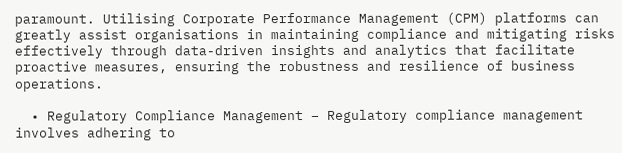paramount. Utilising Corporate Performance Management (CPM) platforms can greatly assist organisations in maintaining compliance and mitigating risks effectively through data-driven insights and analytics that facilitate proactive measures, ensuring the robustness and resilience of business operations.

  • Regulatory Compliance Management – Regulatory compliance management involves adhering to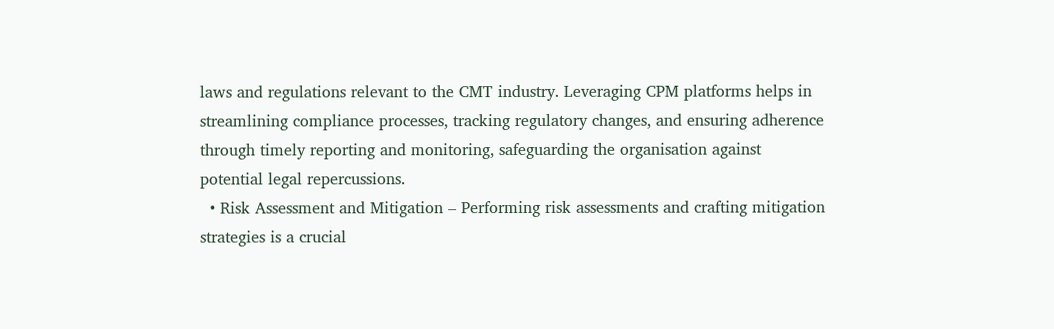laws and regulations relevant to the CMT industry. Leveraging CPM platforms helps in streamlining compliance processes, tracking regulatory changes, and ensuring adherence through timely reporting and monitoring, safeguarding the organisation against potential legal repercussions.
  • Risk Assessment and Mitigation – Performing risk assessments and crafting mitigation strategies is a crucial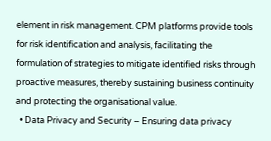element in risk management. CPM platforms provide tools for risk identification and analysis, facilitating the formulation of strategies to mitigate identified risks through proactive measures, thereby sustaining business continuity and protecting the organisational value.
  • Data Privacy and Security – Ensuring data privacy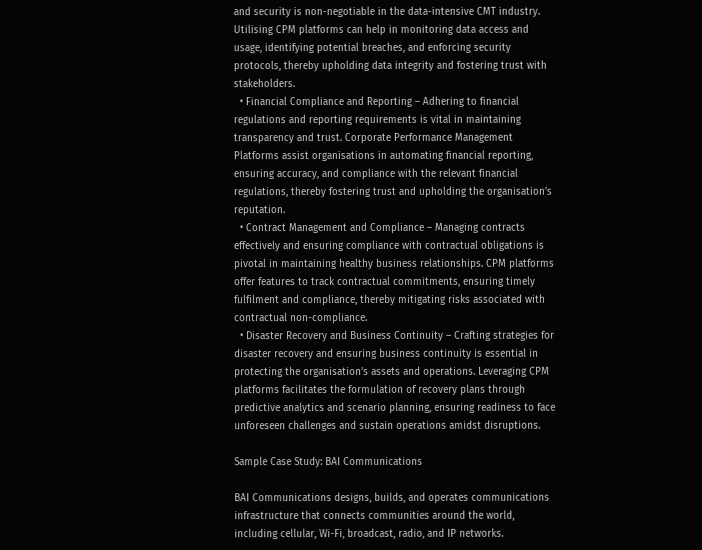and security is non-negotiable in the data-intensive CMT industry. Utilising CPM platforms can help in monitoring data access and usage, identifying potential breaches, and enforcing security protocols, thereby upholding data integrity and fostering trust with stakeholders.
  • Financial Compliance and Reporting – Adhering to financial regulations and reporting requirements is vital in maintaining transparency and trust. Corporate Performance Management Platforms assist organisations in automating financial reporting, ensuring accuracy, and compliance with the relevant financial regulations, thereby fostering trust and upholding the organisation’s reputation.
  • Contract Management and Compliance – Managing contracts effectively and ensuring compliance with contractual obligations is pivotal in maintaining healthy business relationships. CPM platforms offer features to track contractual commitments, ensuring timely fulfilment and compliance, thereby mitigating risks associated with contractual non-compliance.
  • Disaster Recovery and Business Continuity – Crafting strategies for disaster recovery and ensuring business continuity is essential in protecting the organisation’s assets and operations. Leveraging CPM platforms facilitates the formulation of recovery plans through predictive analytics and scenario planning, ensuring readiness to face unforeseen challenges and sustain operations amidst disruptions.

Sample Case Study: BAI Communications

BAI Communications designs, builds, and operates communications infrastructure that connects communities around the world, including cellular, Wi-Fi, broadcast, radio, and IP networks.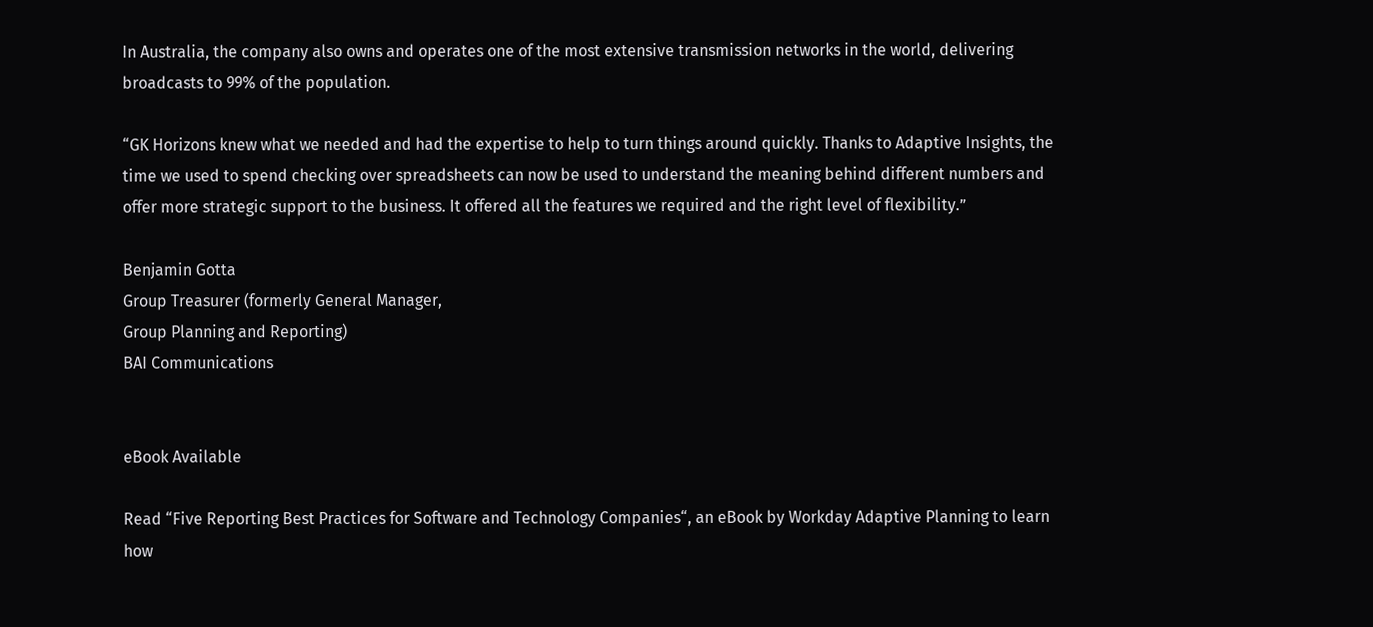In Australia, the company also owns and operates one of the most extensive transmission networks in the world, delivering broadcasts to 99% of the population.

“GK Horizons knew what we needed and had the expertise to help to turn things around quickly. Thanks to Adaptive Insights, the time we used to spend checking over spreadsheets can now be used to understand the meaning behind different numbers and offer more strategic support to the business. It offered all the features we required and the right level of flexibility.”

Benjamin Gotta
Group Treasurer (formerly General Manager,
Group Planning and Reporting)
BAI Communications


eBook Available

Read “Five Reporting Best Practices for Software and Technology Companies“, an eBook by Workday Adaptive Planning to learn how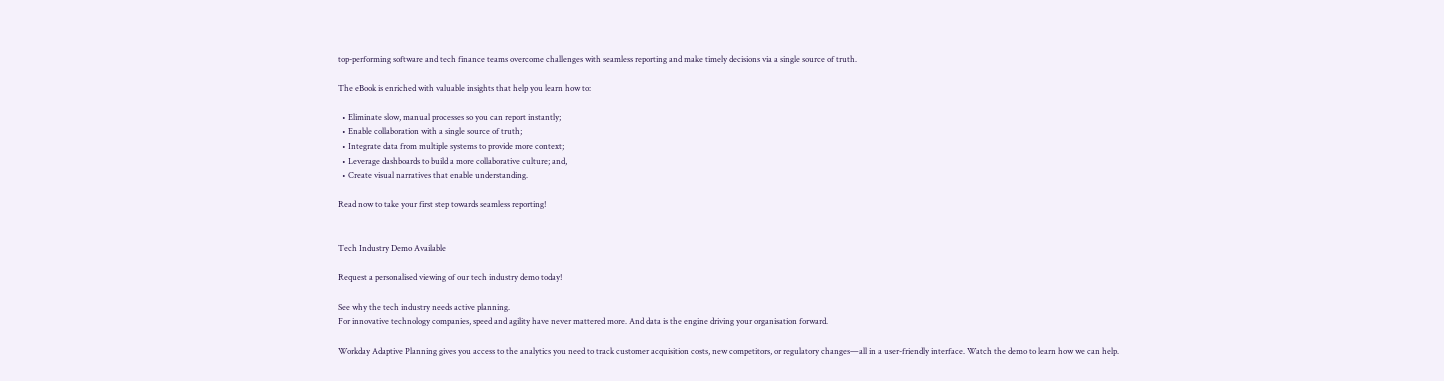top-performing software and tech finance teams overcome challenges with seamless reporting and make timely decisions via a single source of truth.

The eBook is enriched with valuable insights that help you learn how to:

  • Eliminate slow, manual processes so you can report instantly;
  • Enable collaboration with a single source of truth;
  • Integrate data from multiple systems to provide more context;
  • Leverage dashboards to build a more collaborative culture; and,
  • Create visual narratives that enable understanding.

Read now to take your first step towards seamless reporting!


Tech Industry Demo Available

Request a personalised viewing of our tech industry demo today!

See why the tech industry needs active planning.
For innovative technology companies, speed and agility have never mattered more. And data is the engine driving your organisation forward.

Workday Adaptive Planning gives you access to the analytics you need to track customer acquisition costs, new competitors, or regulatory changes—all in a user-friendly interface. Watch the demo to learn how we can help.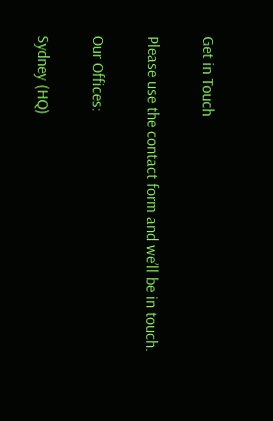Get in Touch

Please use the contact form and we’ll be in touch.

Our Offices:

Sydney (HQ)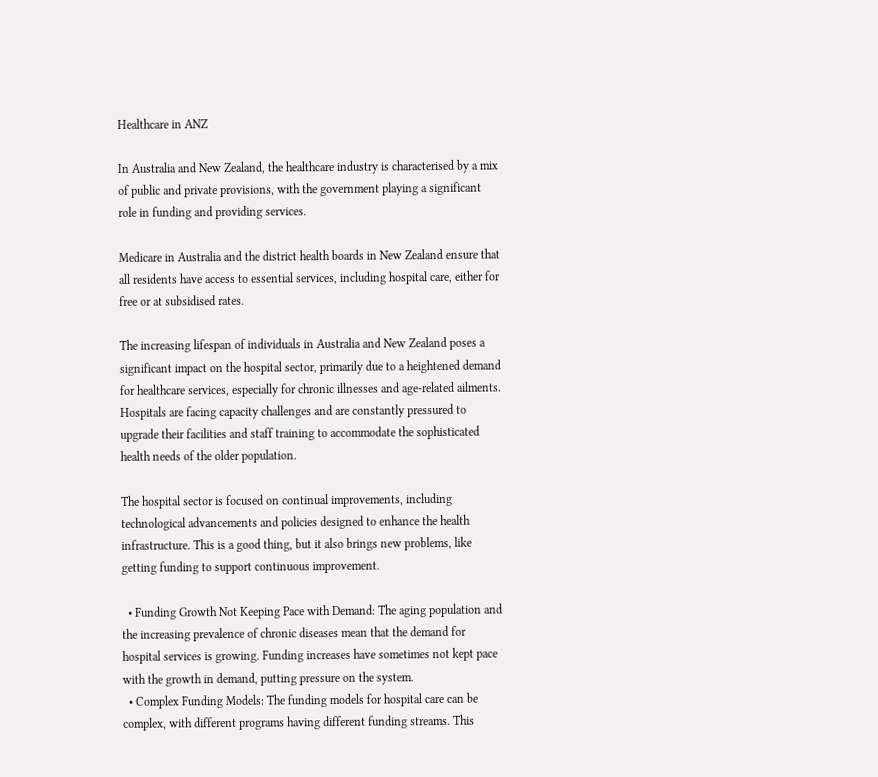Healthcare in ANZ

In Australia and New Zealand, the healthcare industry is characterised by a mix of public and private provisions, with the government playing a significant role in funding and providing services.

Medicare in Australia and the district health boards in New Zealand ensure that all residents have access to essential services, including hospital care, either for free or at subsidised rates.

The increasing lifespan of individuals in Australia and New Zealand poses a significant impact on the hospital sector, primarily due to a heightened demand for healthcare services, especially for chronic illnesses and age-related ailments. Hospitals are facing capacity challenges and are constantly pressured to upgrade their facilities and staff training to accommodate the sophisticated health needs of the older population.

The hospital sector is focused on continual improvements, including technological advancements and policies designed to enhance the health infrastructure. This is a good thing, but it also brings new problems, like getting funding to support continuous improvement.

  • Funding Growth Not Keeping Pace with Demand: The aging population and the increasing prevalence of chronic diseases mean that the demand for hospital services is growing. Funding increases have sometimes not kept pace with the growth in demand, putting pressure on the system.
  • Complex Funding Models: The funding models for hospital care can be complex, with different programs having different funding streams. This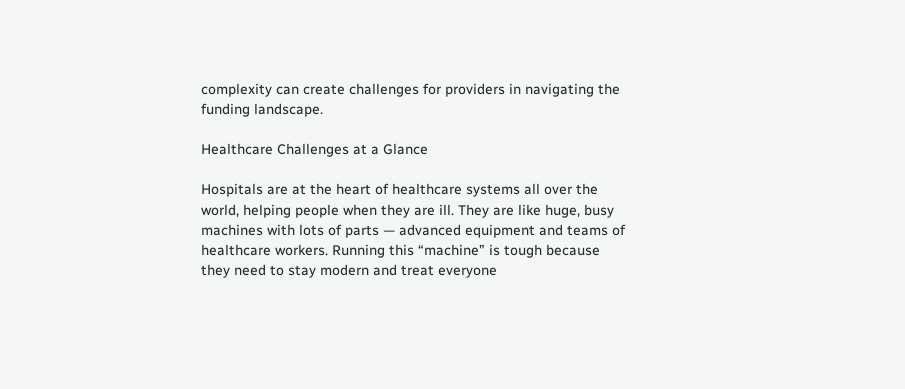complexity can create challenges for providers in navigating the funding landscape.

Healthcare Challenges at a Glance

Hospitals are at the heart of healthcare systems all over the world, helping people when they are ill. They are like huge, busy machines with lots of parts — advanced equipment and teams of healthcare workers. Running this “machine” is tough because they need to stay modern and treat everyone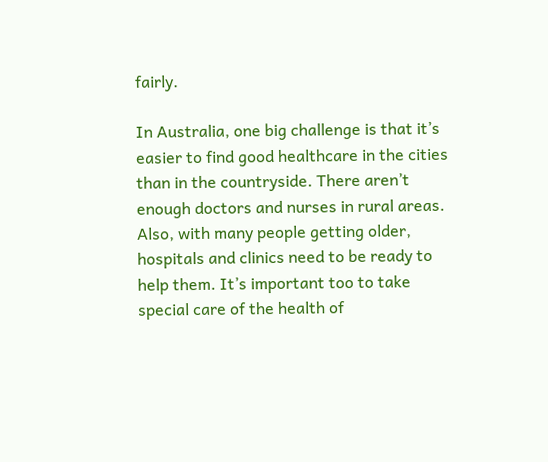fairly.

In Australia, one big challenge is that it’s easier to find good healthcare in the cities than in the countryside. There aren’t enough doctors and nurses in rural areas. Also, with many people getting older, hospitals and clinics need to be ready to help them. It’s important too to take special care of the health of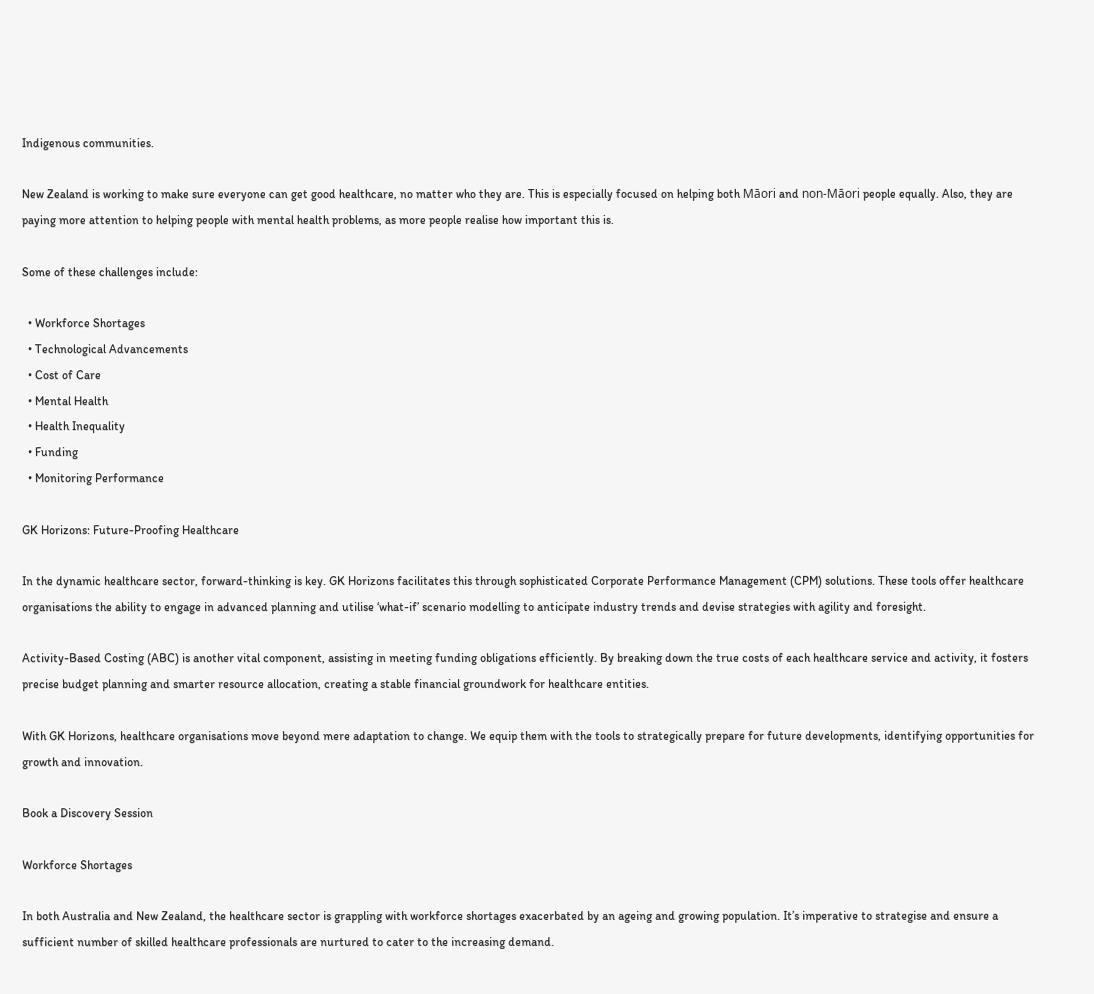Indigenous communities.

New Zealand is working to make sure everyone can get good healthcare, no matter who they are. This is especially focused on helping both Māori and non-Māori people equally. Also, they are paying more attention to helping people with mental health problems, as more people realise how important this is.

Some of these challenges include:

  • Workforce Shortages
  • Technological Advancements
  • Cost of Care
  • Mental Health
  • Health Inequality
  • Funding
  • Monitoring Performance

GK Horizons: Future-Proofing Healthcare

In the dynamic healthcare sector, forward-thinking is key. GK Horizons facilitates this through sophisticated Corporate Performance Management (CPM) solutions. These tools offer healthcare organisations the ability to engage in advanced planning and utilise ‘what-if’ scenario modelling to anticipate industry trends and devise strategies with agility and foresight.

Activity-Based Costing (ABC) is another vital component, assisting in meeting funding obligations efficiently. By breaking down the true costs of each healthcare service and activity, it fosters precise budget planning and smarter resource allocation, creating a stable financial groundwork for healthcare entities.

With GK Horizons, healthcare organisations move beyond mere adaptation to change. We equip them with the tools to strategically prepare for future developments, identifying opportunities for growth and innovation.

Book a Discovery Session

Workforce Shortages

In both Australia and New Zealand, the healthcare sector is grappling with workforce shortages exacerbated by an ageing and growing population. It’s imperative to strategise and ensure a sufficient number of skilled healthcare professionals are nurtured to cater to the increasing demand.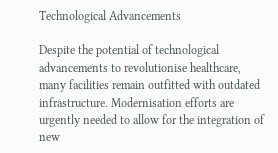Technological Advancements

Despite the potential of technological advancements to revolutionise healthcare, many facilities remain outfitted with outdated infrastructure. Modernisation efforts are urgently needed to allow for the integration of new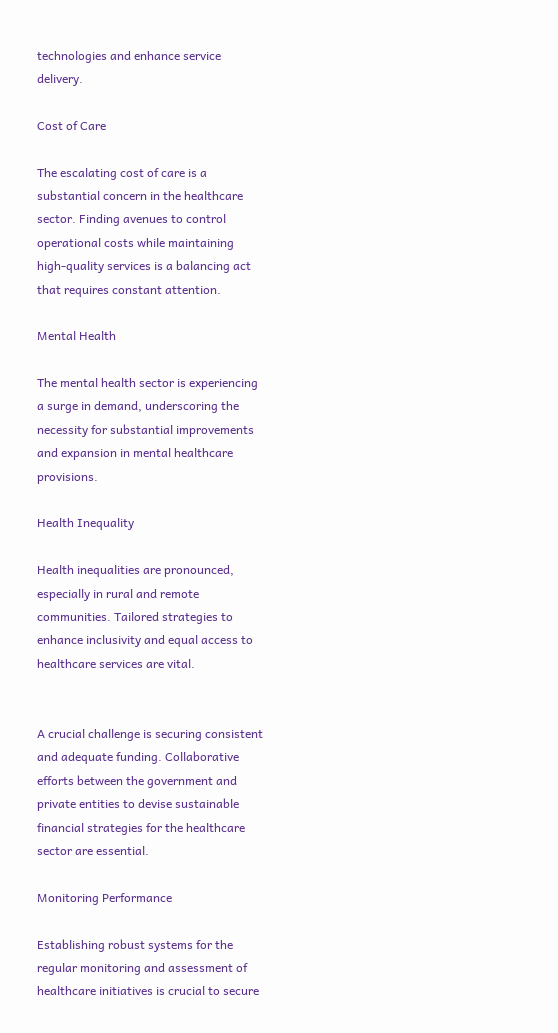technologies and enhance service delivery.

Cost of Care

The escalating cost of care is a substantial concern in the healthcare sector. Finding avenues to control operational costs while maintaining high-quality services is a balancing act that requires constant attention.

Mental Health

The mental health sector is experiencing a surge in demand, underscoring the necessity for substantial improvements and expansion in mental healthcare provisions.

Health Inequality

Health inequalities are pronounced, especially in rural and remote communities. Tailored strategies to enhance inclusivity and equal access to healthcare services are vital.


A crucial challenge is securing consistent and adequate funding. Collaborative efforts between the government and private entities to devise sustainable financial strategies for the healthcare sector are essential.

Monitoring Performance

Establishing robust systems for the regular monitoring and assessment of healthcare initiatives is crucial to secure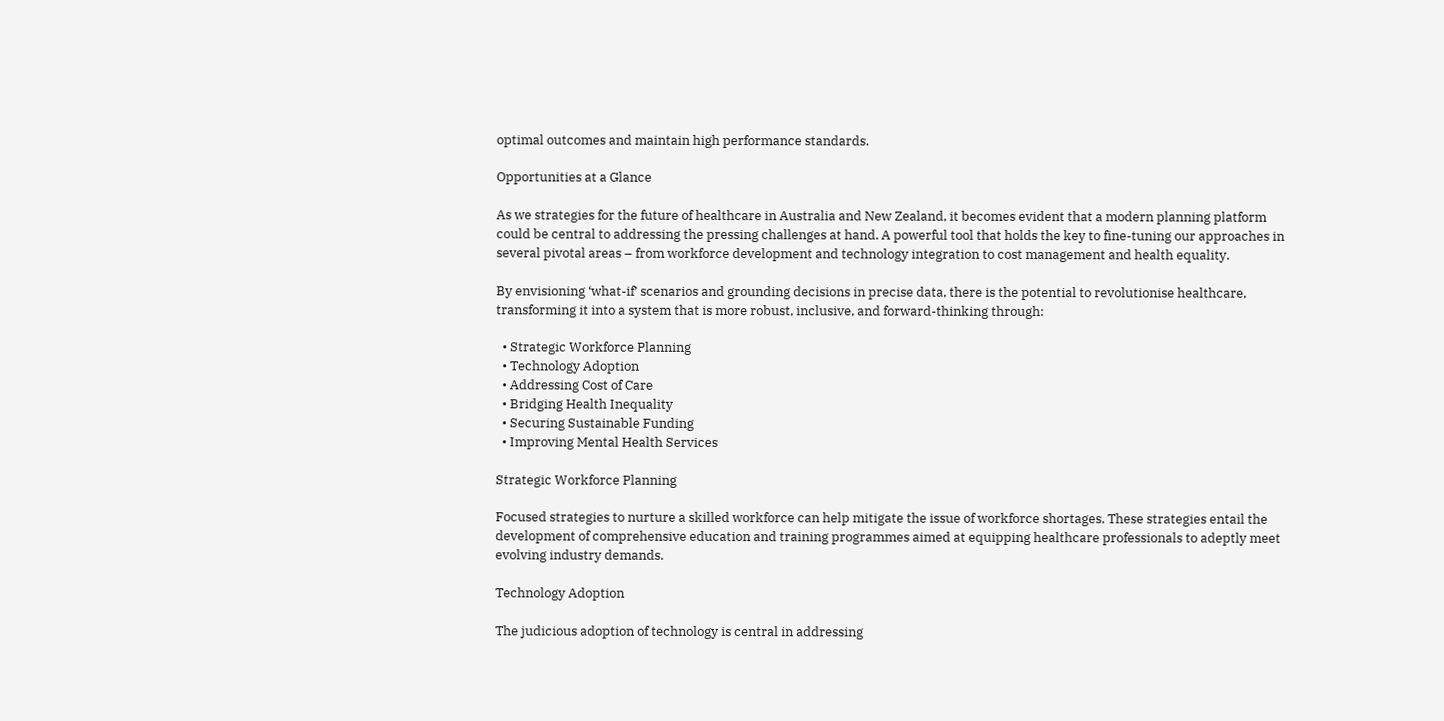optimal outcomes and maintain high performance standards.

Opportunities at a Glance

As we strategies for the future of healthcare in Australia and New Zealand, it becomes evident that a modern planning platform could be central to addressing the pressing challenges at hand. A powerful tool that holds the key to fine-tuning our approaches in several pivotal areas – from workforce development and technology integration to cost management and health equality.

By envisioning ‘what-if’ scenarios and grounding decisions in precise data, there is the potential to revolutionise healthcare, transforming it into a system that is more robust, inclusive, and forward-thinking through:

  • Strategic Workforce Planning
  • Technology Adoption
  • Addressing Cost of Care
  • Bridging Health Inequality
  • Securing Sustainable Funding
  • Improving Mental Health Services

Strategic Workforce Planning

Focused strategies to nurture a skilled workforce can help mitigate the issue of workforce shortages. These strategies entail the development of comprehensive education and training programmes aimed at equipping healthcare professionals to adeptly meet evolving industry demands.

Technology Adoption

The judicious adoption of technology is central in addressing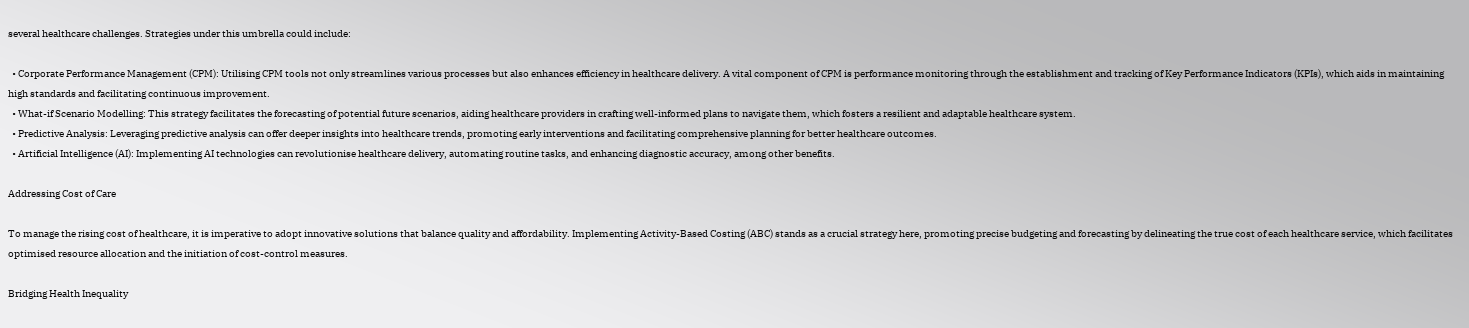several healthcare challenges. Strategies under this umbrella could include:

  • Corporate Performance Management (CPM): Utilising CPM tools not only streamlines various processes but also enhances efficiency in healthcare delivery. A vital component of CPM is performance monitoring through the establishment and tracking of Key Performance Indicators (KPIs), which aids in maintaining high standards and facilitating continuous improvement.
  • What-if Scenario Modelling: This strategy facilitates the forecasting of potential future scenarios, aiding healthcare providers in crafting well-informed plans to navigate them, which fosters a resilient and adaptable healthcare system.
  • Predictive Analysis: Leveraging predictive analysis can offer deeper insights into healthcare trends, promoting early interventions and facilitating comprehensive planning for better healthcare outcomes.
  • Artificial Intelligence (AI): Implementing AI technologies can revolutionise healthcare delivery, automating routine tasks, and enhancing diagnostic accuracy, among other benefits.

Addressing Cost of Care

To manage the rising cost of healthcare, it is imperative to adopt innovative solutions that balance quality and affordability. Implementing Activity-Based Costing (ABC) stands as a crucial strategy here, promoting precise budgeting and forecasting by delineating the true cost of each healthcare service, which facilitates optimised resource allocation and the initiation of cost-control measures.

Bridging Health Inequality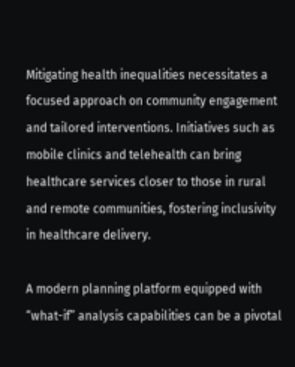Mitigating health inequalities necessitates a focused approach on community engagement and tailored interventions. Initiatives such as mobile clinics and telehealth can bring healthcare services closer to those in rural and remote communities, fostering inclusivity in healthcare delivery.

A modern planning platform equipped with “what-if” analysis capabilities can be a pivotal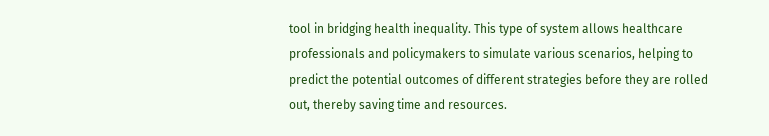tool in bridging health inequality. This type of system allows healthcare professionals and policymakers to simulate various scenarios, helping to predict the potential outcomes of different strategies before they are rolled out, thereby saving time and resources.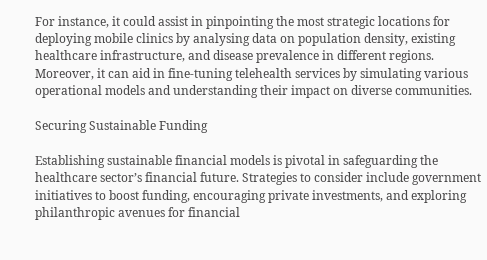For instance, it could assist in pinpointing the most strategic locations for deploying mobile clinics by analysing data on population density, existing healthcare infrastructure, and disease prevalence in different regions. Moreover, it can aid in fine-tuning telehealth services by simulating various operational models and understanding their impact on diverse communities.

Securing Sustainable Funding

Establishing sustainable financial models is pivotal in safeguarding the healthcare sector’s financial future. Strategies to consider include government initiatives to boost funding, encouraging private investments, and exploring philanthropic avenues for financial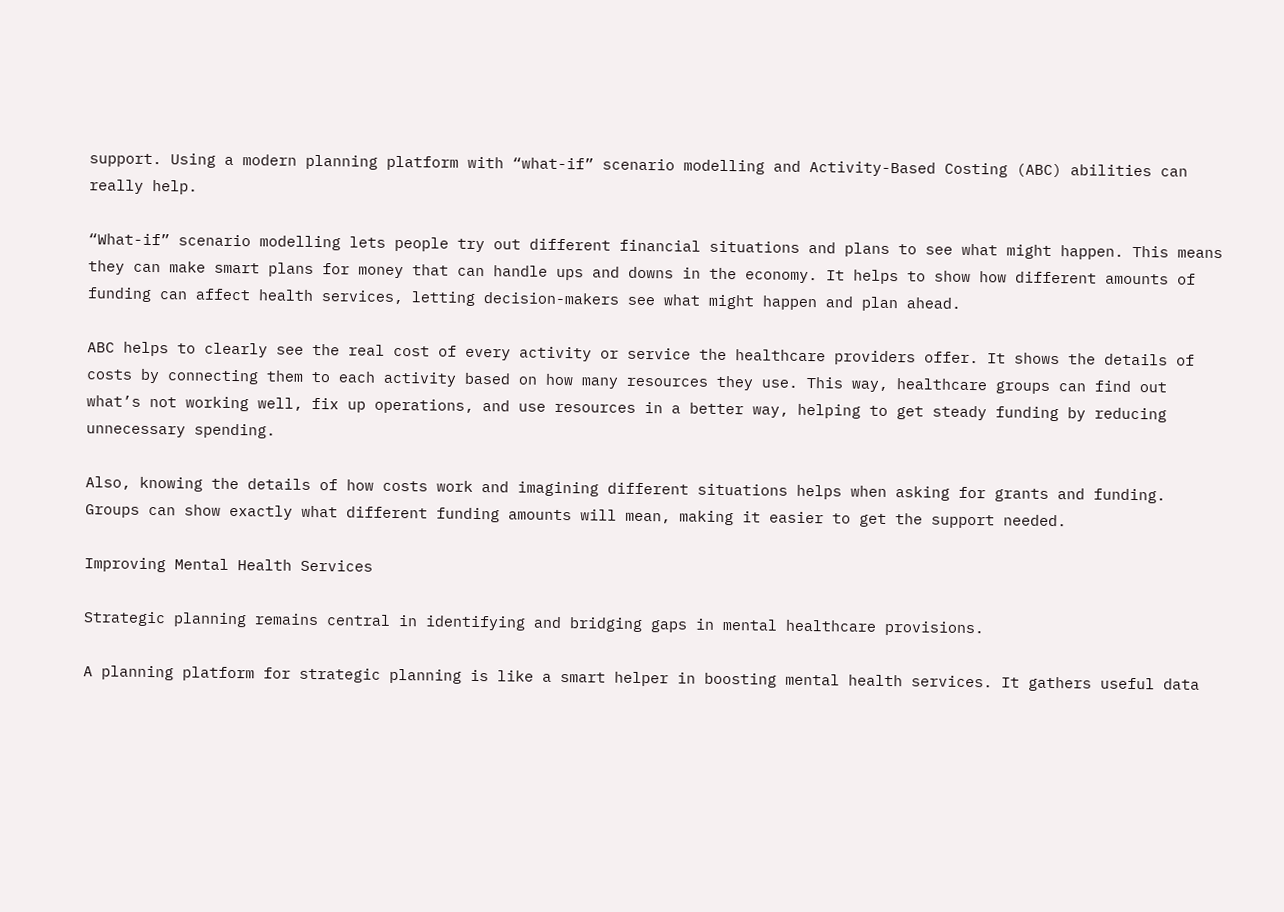support. Using a modern planning platform with “what-if” scenario modelling and Activity-Based Costing (ABC) abilities can really help.

“What-if” scenario modelling lets people try out different financial situations and plans to see what might happen. This means they can make smart plans for money that can handle ups and downs in the economy. It helps to show how different amounts of funding can affect health services, letting decision-makers see what might happen and plan ahead.

ABC helps to clearly see the real cost of every activity or service the healthcare providers offer. It shows the details of costs by connecting them to each activity based on how many resources they use. This way, healthcare groups can find out what’s not working well, fix up operations, and use resources in a better way, helping to get steady funding by reducing unnecessary spending.

Also, knowing the details of how costs work and imagining different situations helps when asking for grants and funding. Groups can show exactly what different funding amounts will mean, making it easier to get the support needed.

Improving Mental Health Services

Strategic planning remains central in identifying and bridging gaps in mental healthcare provisions.

A planning platform for strategic planning is like a smart helper in boosting mental health services. It gathers useful data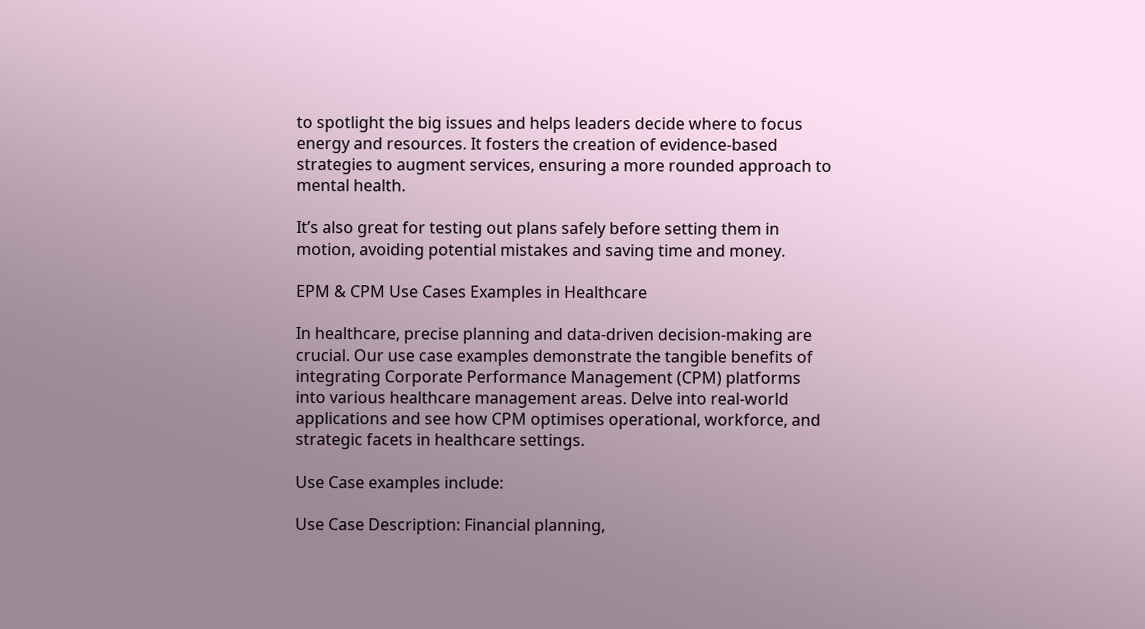to spotlight the big issues and helps leaders decide where to focus energy and resources. It fosters the creation of evidence-based strategies to augment services, ensuring a more rounded approach to mental health.

It’s also great for testing out plans safely before setting them in motion, avoiding potential mistakes and saving time and money.

EPM & CPM Use Cases Examples in Healthcare

In healthcare, precise planning and data-driven decision-making are crucial. Our use case examples demonstrate the tangible benefits of integrating Corporate Performance Management (CPM) platforms into various healthcare management areas. Delve into real-world applications and see how CPM optimises operational, workforce, and strategic facets in healthcare settings.

Use Case examples include:

Use Case Description: Financial planning,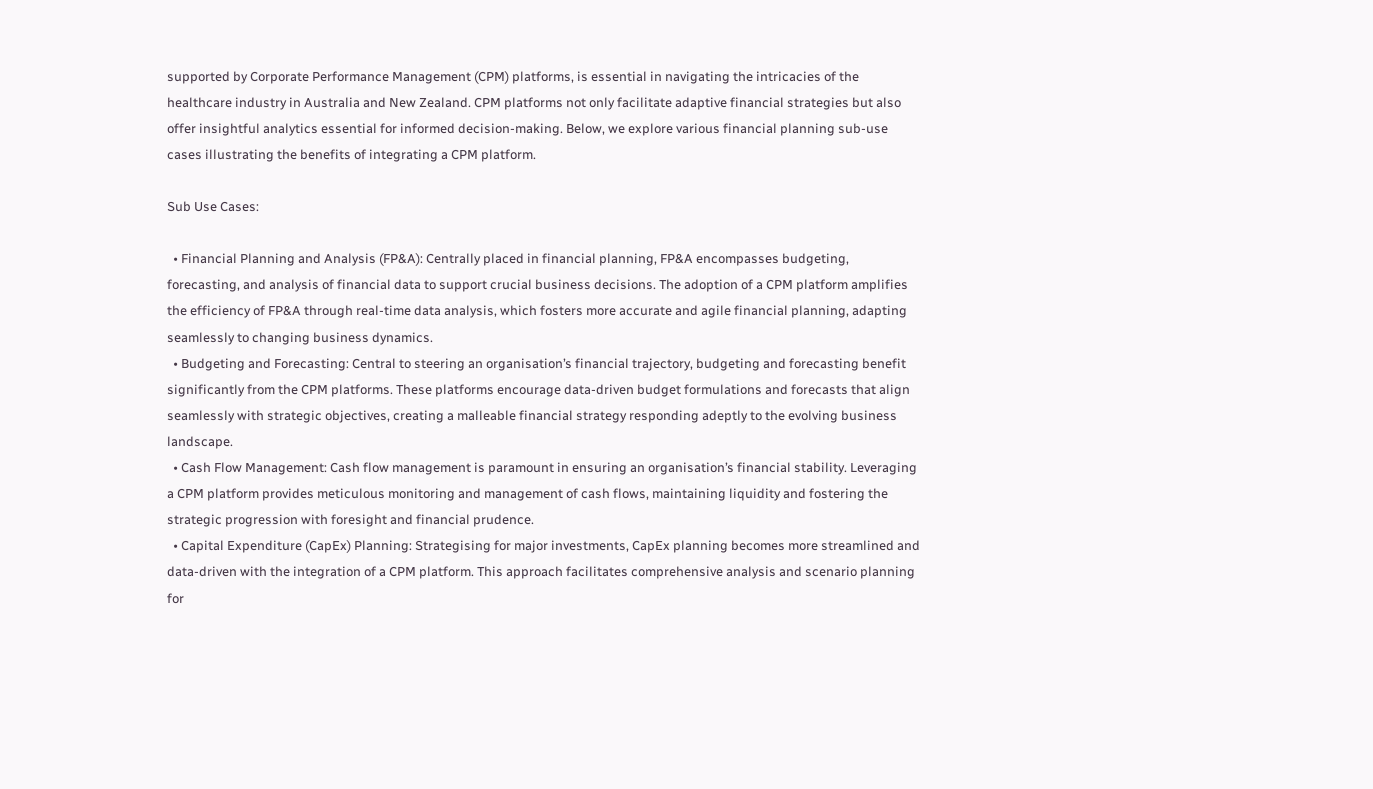supported by Corporate Performance Management (CPM) platforms, is essential in navigating the intricacies of the healthcare industry in Australia and New Zealand. CPM platforms not only facilitate adaptive financial strategies but also offer insightful analytics essential for informed decision-making. Below, we explore various financial planning sub-use cases illustrating the benefits of integrating a CPM platform.

Sub Use Cases:

  • Financial Planning and Analysis (FP&A): Centrally placed in financial planning, FP&A encompasses budgeting, forecasting, and analysis of financial data to support crucial business decisions. The adoption of a CPM platform amplifies the efficiency of FP&A through real-time data analysis, which fosters more accurate and agile financial planning, adapting seamlessly to changing business dynamics.
  • Budgeting and Forecasting: Central to steering an organisation’s financial trajectory, budgeting and forecasting benefit significantly from the CPM platforms. These platforms encourage data-driven budget formulations and forecasts that align seamlessly with strategic objectives, creating a malleable financial strategy responding adeptly to the evolving business landscape.
  • Cash Flow Management: Cash flow management is paramount in ensuring an organisation’s financial stability. Leveraging a CPM platform provides meticulous monitoring and management of cash flows, maintaining liquidity and fostering the strategic progression with foresight and financial prudence.
  • Capital Expenditure (CapEx) Planning: Strategising for major investments, CapEx planning becomes more streamlined and data-driven with the integration of a CPM platform. This approach facilitates comprehensive analysis and scenario planning for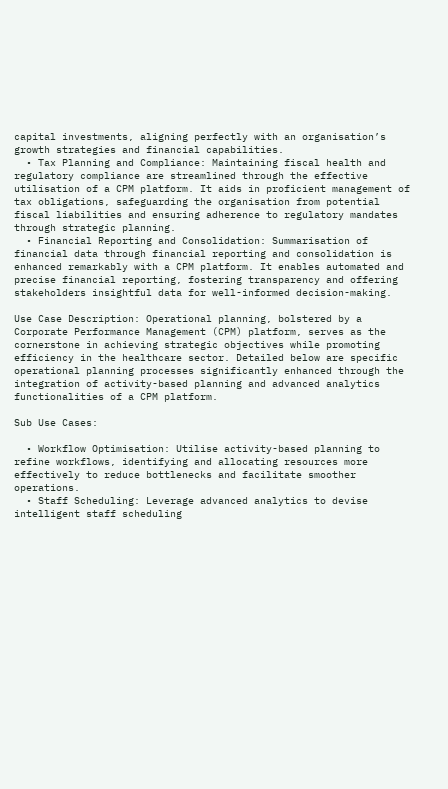capital investments, aligning perfectly with an organisation’s growth strategies and financial capabilities.
  • Tax Planning and Compliance: Maintaining fiscal health and regulatory compliance are streamlined through the effective utilisation of a CPM platform. It aids in proficient management of tax obligations, safeguarding the organisation from potential fiscal liabilities and ensuring adherence to regulatory mandates through strategic planning.
  • Financial Reporting and Consolidation: Summarisation of financial data through financial reporting and consolidation is enhanced remarkably with a CPM platform. It enables automated and precise financial reporting, fostering transparency and offering stakeholders insightful data for well-informed decision-making.

Use Case Description: Operational planning, bolstered by a Corporate Performance Management (CPM) platform, serves as the cornerstone in achieving strategic objectives while promoting efficiency in the healthcare sector. Detailed below are specific operational planning processes significantly enhanced through the integration of activity-based planning and advanced analytics functionalities of a CPM platform.

Sub Use Cases:

  • Workflow Optimisation: Utilise activity-based planning to refine workflows, identifying and allocating resources more effectively to reduce bottlenecks and facilitate smoother operations.
  • Staff Scheduling: Leverage advanced analytics to devise intelligent staff scheduling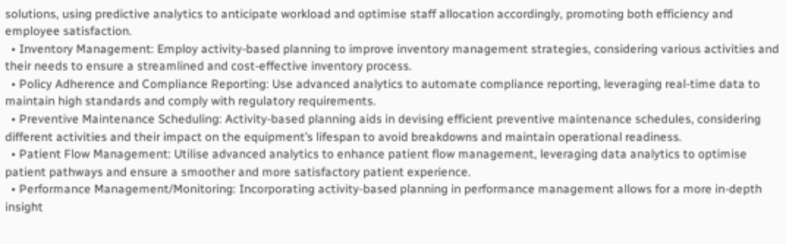solutions, using predictive analytics to anticipate workload and optimise staff allocation accordingly, promoting both efficiency and employee satisfaction.
  • Inventory Management: Employ activity-based planning to improve inventory management strategies, considering various activities and their needs to ensure a streamlined and cost-effective inventory process.
  • Policy Adherence and Compliance Reporting: Use advanced analytics to automate compliance reporting, leveraging real-time data to maintain high standards and comply with regulatory requirements.
  • Preventive Maintenance Scheduling: Activity-based planning aids in devising efficient preventive maintenance schedules, considering different activities and their impact on the equipment’s lifespan to avoid breakdowns and maintain operational readiness.
  • Patient Flow Management: Utilise advanced analytics to enhance patient flow management, leveraging data analytics to optimise patient pathways and ensure a smoother and more satisfactory patient experience.
  • Performance Management/Monitoring: Incorporating activity-based planning in performance management allows for a more in-depth insight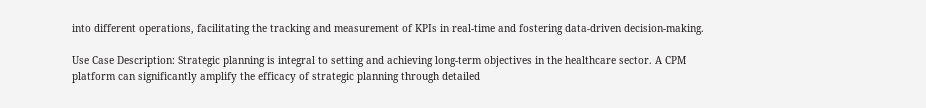into different operations, facilitating the tracking and measurement of KPIs in real-time and fostering data-driven decision-making.

Use Case Description: Strategic planning is integral to setting and achieving long-term objectives in the healthcare sector. A CPM platform can significantly amplify the efficacy of strategic planning through detailed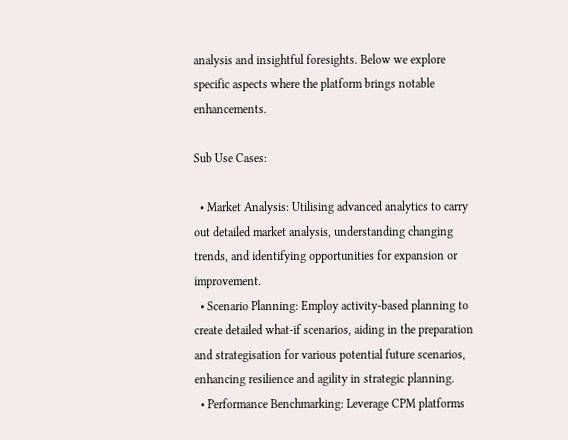analysis and insightful foresights. Below we explore specific aspects where the platform brings notable enhancements.

Sub Use Cases:

  • Market Analysis: Utilising advanced analytics to carry out detailed market analysis, understanding changing trends, and identifying opportunities for expansion or improvement.
  • Scenario Planning: Employ activity-based planning to create detailed what-if scenarios, aiding in the preparation and strategisation for various potential future scenarios, enhancing resilience and agility in strategic planning.
  • Performance Benchmarking: Leverage CPM platforms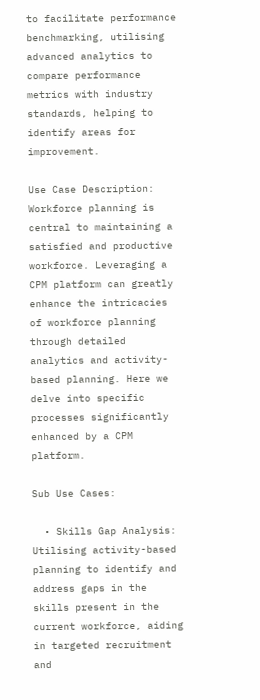to facilitate performance benchmarking, utilising advanced analytics to compare performance metrics with industry standards, helping to identify areas for improvement.

Use Case Description: Workforce planning is central to maintaining a satisfied and productive workforce. Leveraging a CPM platform can greatly enhance the intricacies of workforce planning through detailed analytics and activity-based planning. Here we delve into specific processes significantly enhanced by a CPM platform.

Sub Use Cases:

  • Skills Gap Analysis: Utilising activity-based planning to identify and address gaps in the skills present in the current workforce, aiding in targeted recruitment and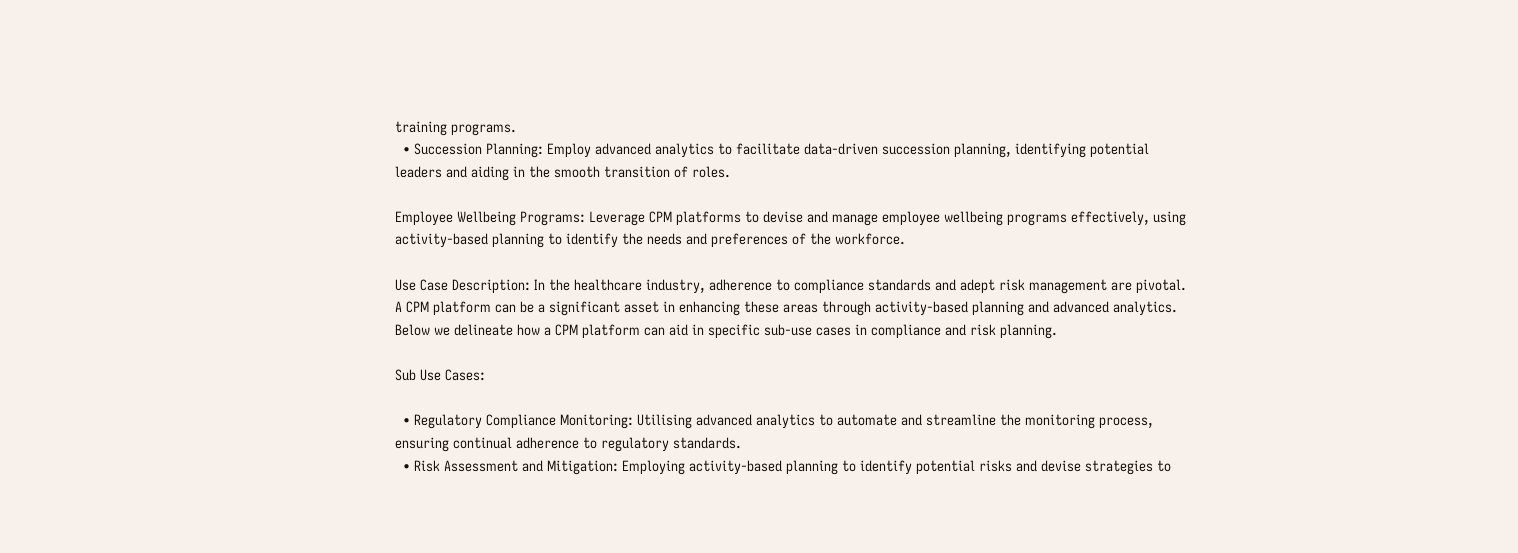training programs.
  • Succession Planning: Employ advanced analytics to facilitate data-driven succession planning, identifying potential leaders and aiding in the smooth transition of roles.

Employee Wellbeing Programs: Leverage CPM platforms to devise and manage employee wellbeing programs effectively, using activity-based planning to identify the needs and preferences of the workforce.

Use Case Description: In the healthcare industry, adherence to compliance standards and adept risk management are pivotal. A CPM platform can be a significant asset in enhancing these areas through activity-based planning and advanced analytics. Below we delineate how a CPM platform can aid in specific sub-use cases in compliance and risk planning.

Sub Use Cases:

  • Regulatory Compliance Monitoring: Utilising advanced analytics to automate and streamline the monitoring process, ensuring continual adherence to regulatory standards.
  • Risk Assessment and Mitigation: Employing activity-based planning to identify potential risks and devise strategies to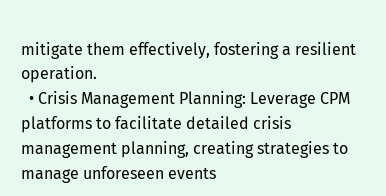mitigate them effectively, fostering a resilient operation.
  • Crisis Management Planning: Leverage CPM platforms to facilitate detailed crisis management planning, creating strategies to manage unforeseen events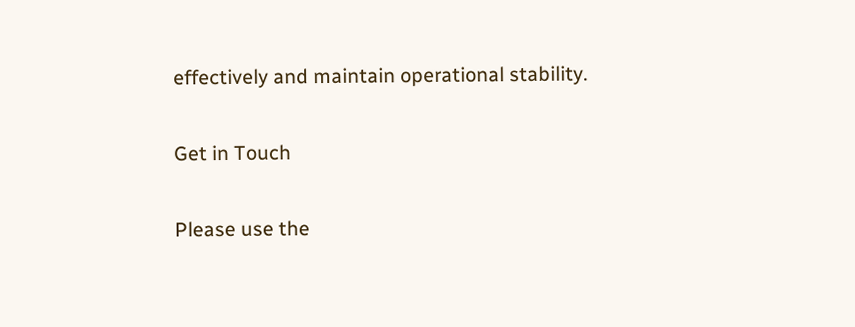effectively and maintain operational stability.

Get in Touch

Please use the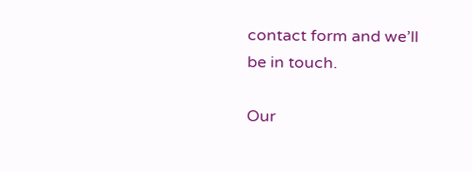contact form and we’ll be in touch.

Our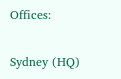Offices:

Sydney (HQ)